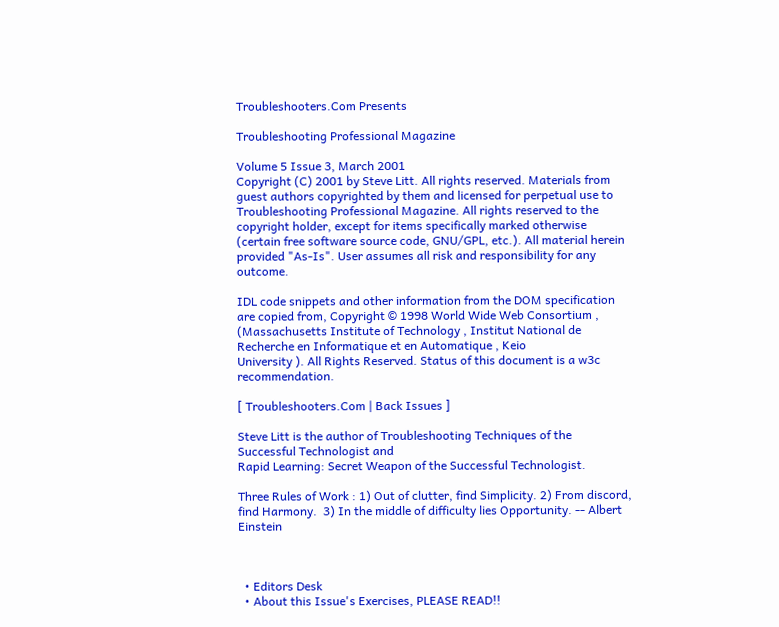Troubleshooters.Com Presents

Troubleshooting Professional Magazine

Volume 5 Issue 3, March 2001
Copyright (C) 2001 by Steve Litt. All rights reserved. Materials from guest authors copyrighted by them and licensed for perpetual use to Troubleshooting Professional Magazine. All rights reserved to the copyright holder, except for items specifically marked otherwise (certain free software source code, GNU/GPL, etc.). All material herein provided "As-Is". User assumes all risk and responsibility for any outcome.

IDL code snippets and other information from the DOM specification are copied from, Copyright © 1998 World Wide Web Consortium , (Massachusetts Institute of Technology , Institut National de Recherche en Informatique et en Automatique , Keio
University ). All Rights Reserved. Status of this document is a w3c recommendation.

[ Troubleshooters.Com | Back Issues ]

Steve Litt is the author of Troubleshooting Techniques of the Successful Technologist and
Rapid Learning: Secret Weapon of the Successful Technologist.

Three Rules of Work : 1) Out of clutter, find Simplicity. 2) From discord, find Harmony.  3) In the middle of difficulty lies Opportunity. -- Albert Einstein



  • Editors Desk
  • About this Issue's Exercises, PLEASE READ!!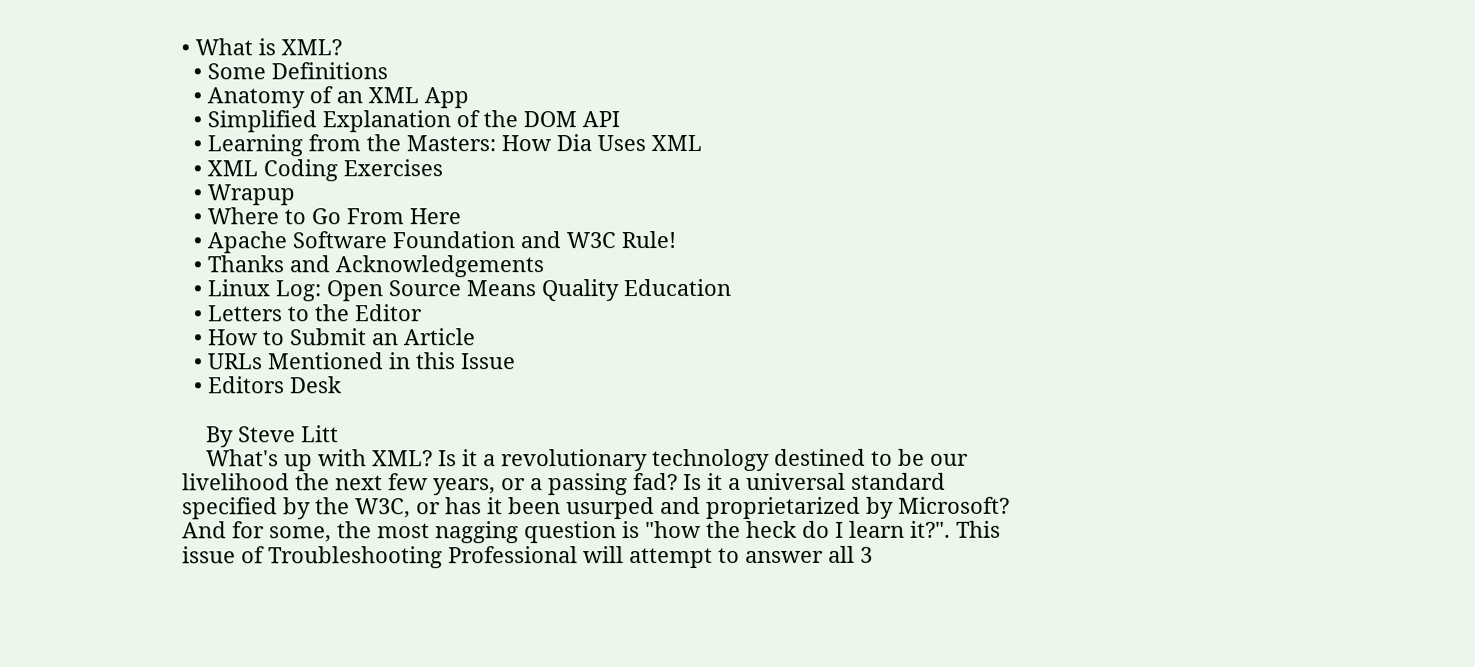• What is XML?
  • Some Definitions
  • Anatomy of an XML App
  • Simplified Explanation of the DOM API
  • Learning from the Masters: How Dia Uses XML
  • XML Coding Exercises
  • Wrapup
  • Where to Go From Here
  • Apache Software Foundation and W3C Rule!
  • Thanks and Acknowledgements
  • Linux Log: Open Source Means Quality Education
  • Letters to the Editor
  • How to Submit an Article
  • URLs Mentioned in this Issue
  • Editors Desk

    By Steve Litt
    What's up with XML? Is it a revolutionary technology destined to be our livelihood the next few years, or a passing fad? Is it a universal standard specified by the W3C, or has it been usurped and proprietarized by Microsoft? And for some, the most nagging question is "how the heck do I learn it?". This issue of Troubleshooting Professional will attempt to answer all 3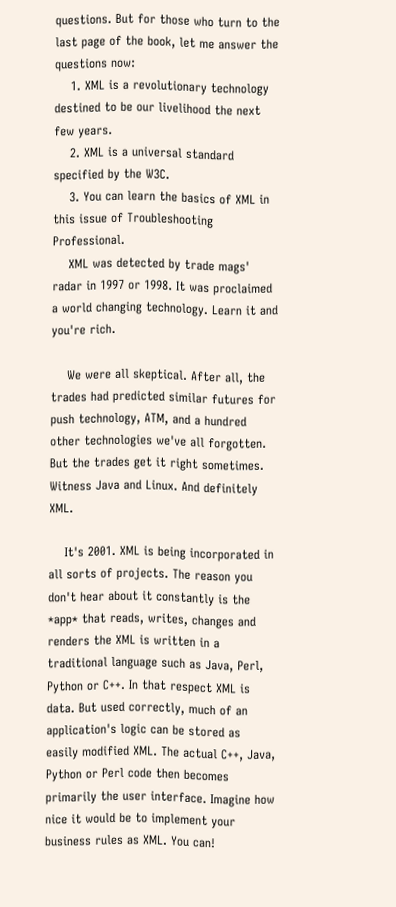questions. But for those who turn to the last page of the book, let me answer the questions now:
    1. XML is a revolutionary technology destined to be our livelihood the next few years.
    2. XML is a universal standard specified by the W3C.
    3. You can learn the basics of XML in this issue of Troubleshooting Professional.
    XML was detected by trade mags' radar in 1997 or 1998. It was proclaimed a world changing technology. Learn it and you're rich.

    We were all skeptical. After all, the trades had predicted similar futures for push technology, ATM, and a hundred other technologies we've all forgotten. But the trades get it right sometimes. Witness Java and Linux. And definitely XML.

    It's 2001. XML is being incorporated in all sorts of projects. The reason you don't hear about it constantly is the *app* that reads, writes, changes and renders the XML is written in a traditional language such as Java, Perl, Python or C++. In that respect XML is data. But used correctly, much of an application's logic can be stored as easily modified XML. The actual C++, Java, Python or Perl code then becomes primarily the user interface. Imagine how nice it would be to implement your business rules as XML. You can!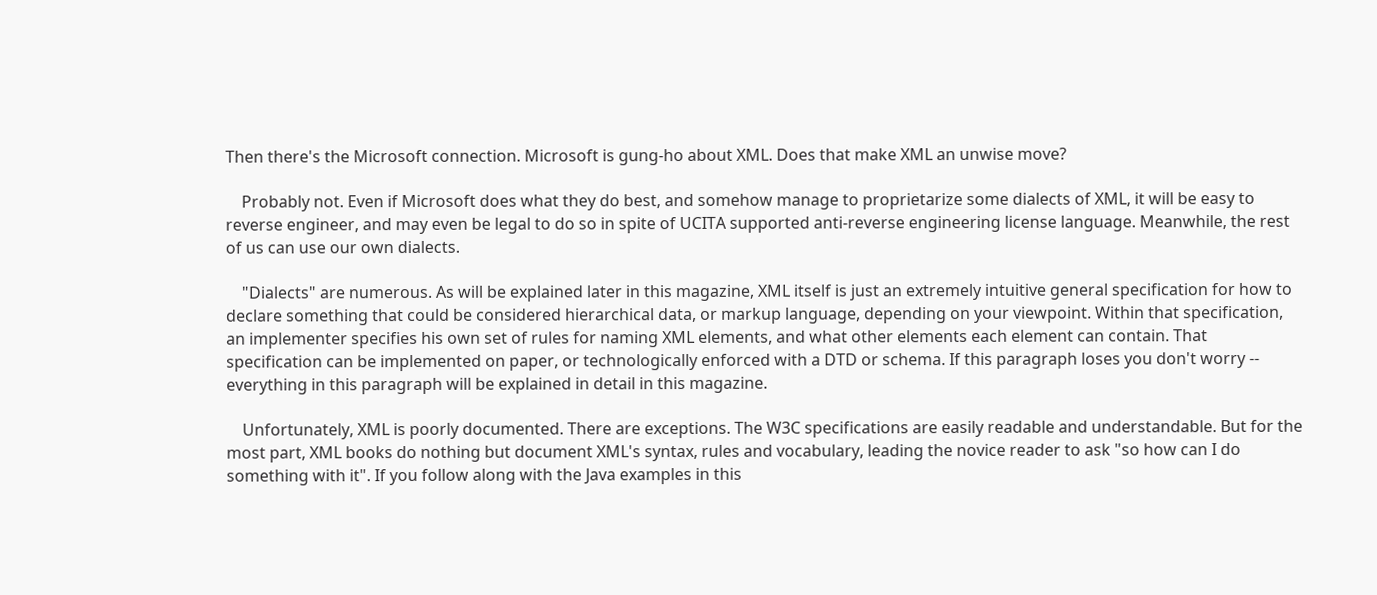Then there's the Microsoft connection. Microsoft is gung-ho about XML. Does that make XML an unwise move?

    Probably not. Even if Microsoft does what they do best, and somehow manage to proprietarize some dialects of XML, it will be easy to reverse engineer, and may even be legal to do so in spite of UCITA supported anti-reverse engineering license language. Meanwhile, the rest of us can use our own dialects.

    "Dialects" are numerous. As will be explained later in this magazine, XML itself is just an extremely intuitive general specification for how to declare something that could be considered hierarchical data, or markup language, depending on your viewpoint. Within that specification, an implementer specifies his own set of rules for naming XML elements, and what other elements each element can contain. That specification can be implemented on paper, or technologically enforced with a DTD or schema. If this paragraph loses you don't worry -- everything in this paragraph will be explained in detail in this magazine.

    Unfortunately, XML is poorly documented. There are exceptions. The W3C specifications are easily readable and understandable. But for the most part, XML books do nothing but document XML's syntax, rules and vocabulary, leading the novice reader to ask "so how can I do something with it". If you follow along with the Java examples in this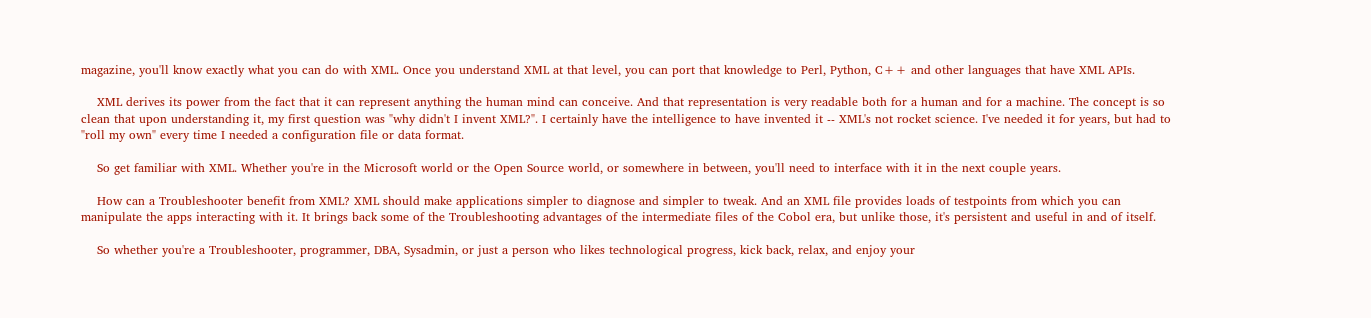magazine, you'll know exactly what you can do with XML. Once you understand XML at that level, you can port that knowledge to Perl, Python, C++ and other languages that have XML APIs.

    XML derives its power from the fact that it can represent anything the human mind can conceive. And that representation is very readable both for a human and for a machine. The concept is so clean that upon understanding it, my first question was "why didn't I invent XML?". I certainly have the intelligence to have invented it -- XML's not rocket science. I've needed it for years, but had to "roll my own" every time I needed a configuration file or data format.

    So get familiar with XML. Whether you're in the Microsoft world or the Open Source world, or somewhere in between, you'll need to interface with it in the next couple years.

    How can a Troubleshooter benefit from XML? XML should make applications simpler to diagnose and simpler to tweak. And an XML file provides loads of testpoints from which you can manipulate the apps interacting with it. It brings back some of the Troubleshooting advantages of the intermediate files of the Cobol era, but unlike those, it's persistent and useful in and of itself.

    So whether you're a Troubleshooter, programmer, DBA, Sysadmin, or just a person who likes technological progress, kick back, relax, and enjoy your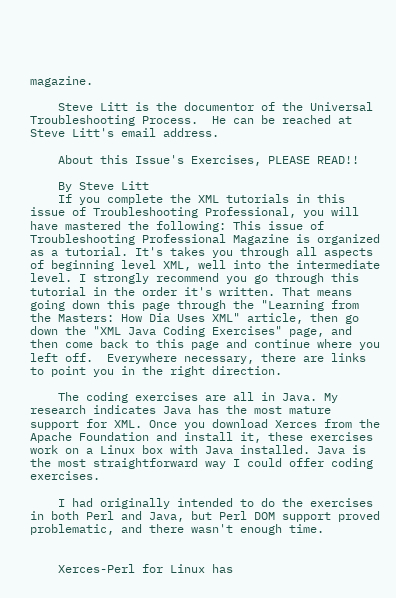magazine.

    Steve Litt is the documentor of the Universal Troubleshooting Process.  He can be reached at Steve Litt's email address.

    About this Issue's Exercises, PLEASE READ!!

    By Steve Litt
    If you complete the XML tutorials in this issue of Troubleshooting Professional, you will have mastered the following: This issue of Troubleshooting Professional Magazine is organized as a tutorial. It's takes you through all aspects of beginning level XML, well into the intermediate level. I strongly recommend you go through this tutorial in the order it's written. That means going down this page through the "Learning from the Masters: How Dia Uses XML" article, then go down the "XML Java Coding Exercises" page, and then come back to this page and continue where you left off.  Everywhere necessary, there are links to point you in the right direction.

    The coding exercises are all in Java. My research indicates Java has the most mature support for XML. Once you download Xerces from the Apache Foundation and install it, these exercises work on a Linux box with Java installed. Java is the most straightforward way I could offer coding exercises.

    I had originally intended to do the exercises in both Perl and Java, but Perl DOM support proved problematic, and there wasn't enough time.


    Xerces-Perl for Linux has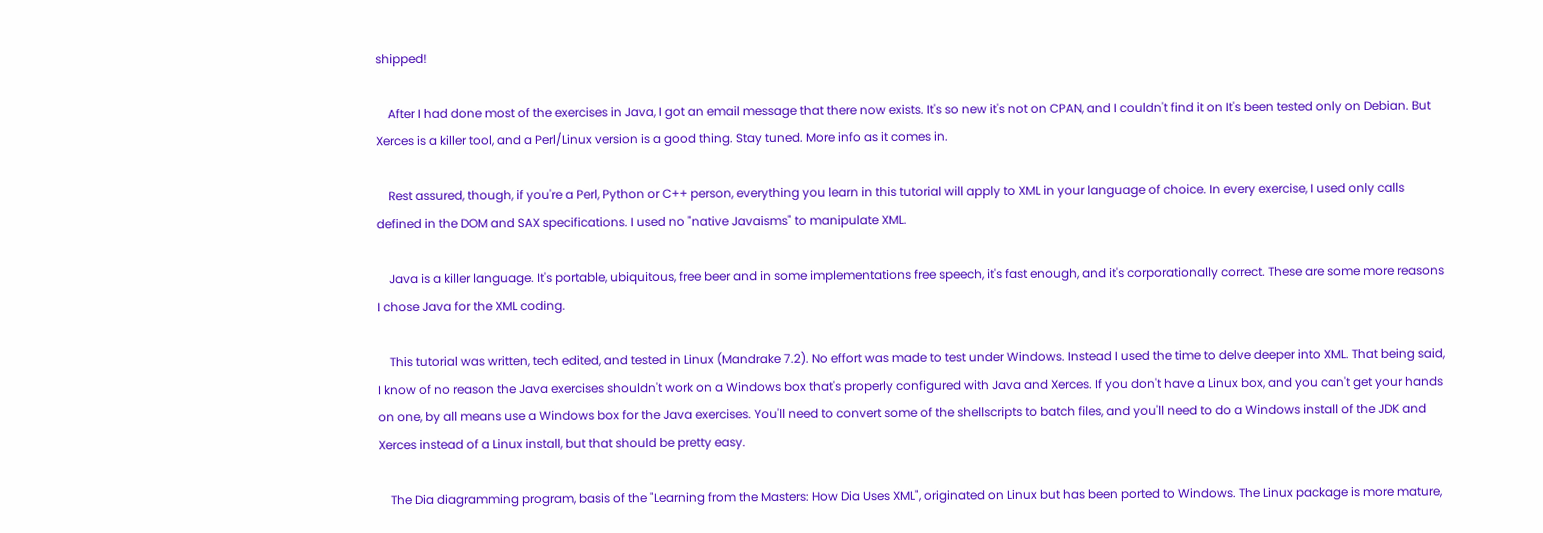shipped!

    After I had done most of the exercises in Java, I got an email message that there now exists. It's so new it's not on CPAN, and I couldn't find it on It's been tested only on Debian. But Xerces is a killer tool, and a Perl/Linux version is a good thing. Stay tuned. More info as it comes in.

    Rest assured, though, if you're a Perl, Python or C++ person, everything you learn in this tutorial will apply to XML in your language of choice. In every exercise, I used only calls defined in the DOM and SAX specifications. I used no "native Javaisms" to manipulate XML.

    Java is a killer language. It's portable, ubiquitous, free beer and in some implementations free speech, it's fast enough, and it's corporationally correct. These are some more reasons I chose Java for the XML coding.

    This tutorial was written, tech edited, and tested in Linux (Mandrake 7.2). No effort was made to test under Windows. Instead I used the time to delve deeper into XML. That being said, I know of no reason the Java exercises shouldn't work on a Windows box that's properly configured with Java and Xerces. If you don't have a Linux box, and you can't get your hands on one, by all means use a Windows box for the Java exercises. You'll need to convert some of the shellscripts to batch files, and you'll need to do a Windows install of the JDK and Xerces instead of a Linux install, but that should be pretty easy.

    The Dia diagramming program, basis of the "Learning from the Masters: How Dia Uses XML", originated on Linux but has been ported to Windows. The Linux package is more mature,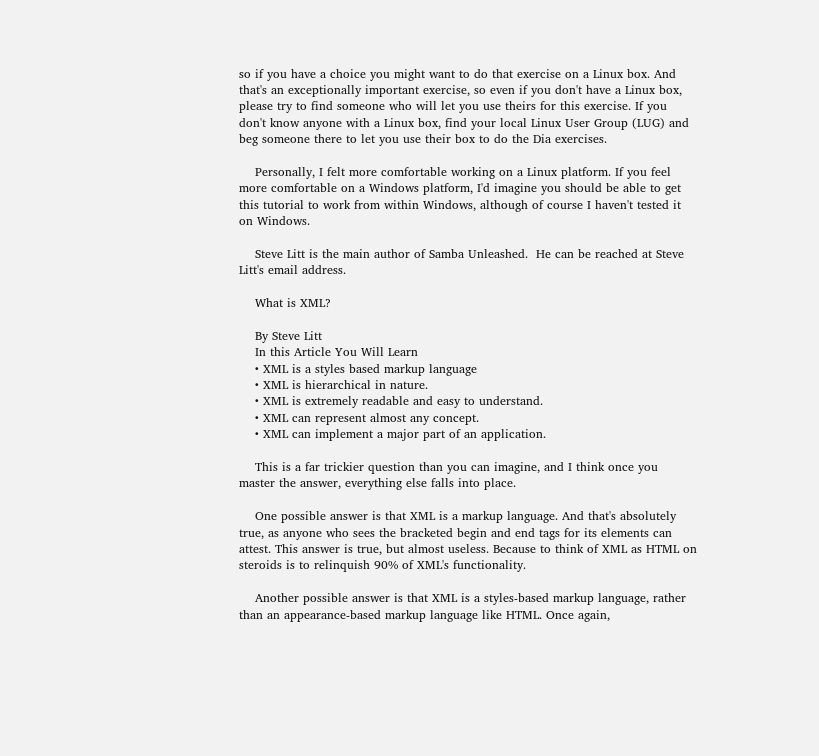so if you have a choice you might want to do that exercise on a Linux box. And that's an exceptionally important exercise, so even if you don't have a Linux box, please try to find someone who will let you use theirs for this exercise. If you don't know anyone with a Linux box, find your local Linux User Group (LUG) and beg someone there to let you use their box to do the Dia exercises.

    Personally, I felt more comfortable working on a Linux platform. If you feel more comfortable on a Windows platform, I'd imagine you should be able to get this tutorial to work from within Windows, although of course I haven't tested it on Windows.

    Steve Litt is the main author of Samba Unleashed.  He can be reached at Steve Litt's email address.

    What is XML?

    By Steve Litt
    In this Article You Will Learn
    • XML is a styles based markup language
    • XML is hierarchical in nature.
    • XML is extremely readable and easy to understand.
    • XML can represent almost any concept.
    • XML can implement a major part of an application.

    This is a far trickier question than you can imagine, and I think once you master the answer, everything else falls into place.

    One possible answer is that XML is a markup language. And that's absolutely true, as anyone who sees the bracketed begin and end tags for its elements can attest. This answer is true, but almost useless. Because to think of XML as HTML on steroids is to relinquish 90% of XML's functionality.

    Another possible answer is that XML is a styles-based markup language, rather than an appearance-based markup language like HTML. Once again,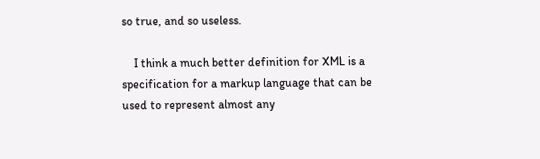so true, and so useless.

    I think a much better definition for XML is a specification for a markup language that can be used to represent almost any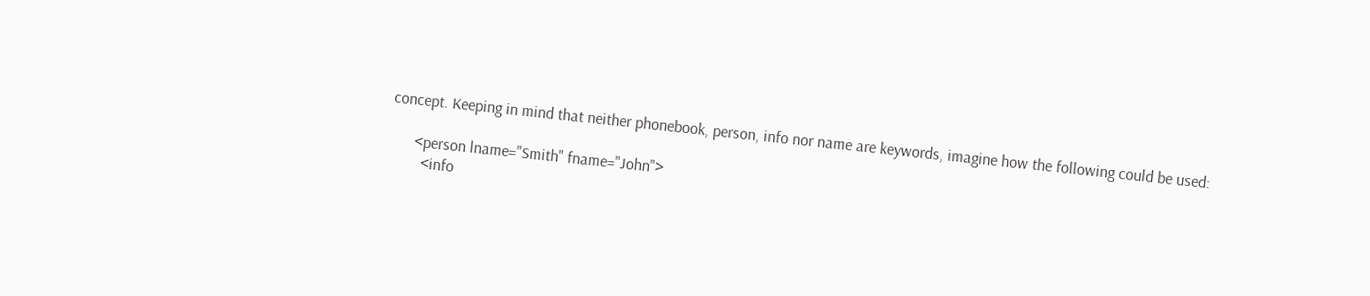concept. Keeping in mind that neither phonebook, person, info nor name are keywords, imagine how the following could be used:

      <person lname="Smith" fname="John">
        <info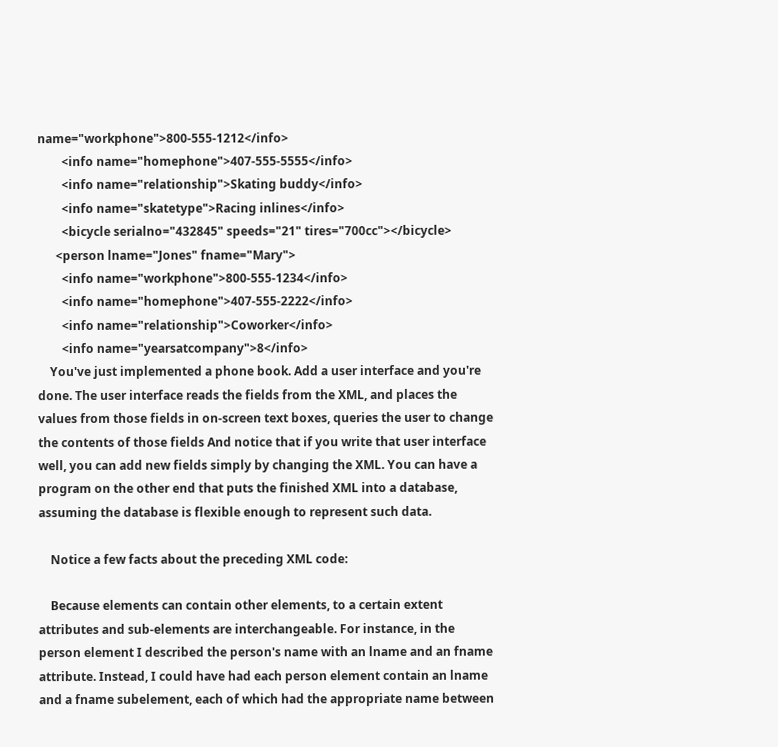name="workphone">800-555-1212</info>
        <info name="homephone">407-555-5555</info>
        <info name="relationship">Skating buddy</info>
        <info name="skatetype">Racing inlines</info>
        <bicycle serialno="432845" speeds="21" tires="700cc"></bicycle>
      <person lname="Jones" fname="Mary">
        <info name="workphone">800-555-1234</info>
        <info name="homephone">407-555-2222</info>
        <info name="relationship">Coworker</info>
        <info name="yearsatcompany">8</info>
    You've just implemented a phone book. Add a user interface and you're done. The user interface reads the fields from the XML, and places the values from those fields in on-screen text boxes, queries the user to change the contents of those fields And notice that if you write that user interface well, you can add new fields simply by changing the XML. You can have a program on the other end that puts the finished XML into a database, assuming the database is flexible enough to represent such data.

    Notice a few facts about the preceding XML code:

    Because elements can contain other elements, to a certain extent attributes and sub-elements are interchangeable. For instance, in the person element I described the person's name with an lname and an fname attribute. Instead, I could have had each person element contain an lname and a fname subelement, each of which had the appropriate name between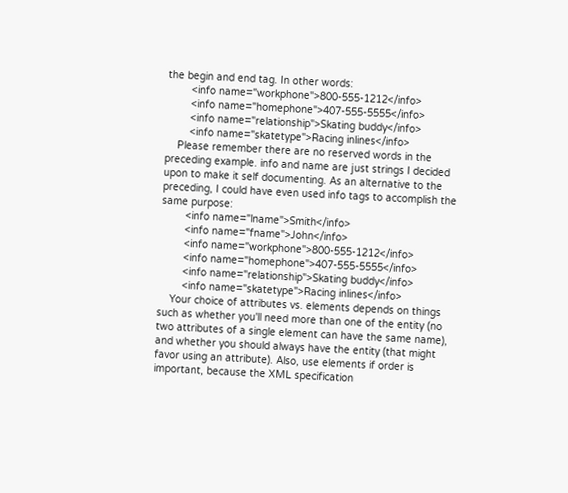the begin and end tag. In other words:
        <info name="workphone">800-555-1212</info>
        <info name="homephone">407-555-5555</info>
        <info name="relationship">Skating buddy</info>
        <info name="skatetype">Racing inlines</info>
    Please remember there are no reserved words in the preceding example. info and name are just strings I decided upon to make it self documenting. As an alternative to the preceding, I could have even used info tags to accomplish the same purpose:
        <info name="lname">Smith</info>
        <info name="fname">John</info>
        <info name="workphone">800-555-1212</info>
        <info name="homephone">407-555-5555</info>
        <info name="relationship">Skating buddy</info>
        <info name="skatetype">Racing inlines</info>
    Your choice of attributes vs. elements depends on things such as whether you'll need more than one of the entity (no two attributes of a single element can have the same name), and whether you should always have the entity (that might favor using an attribute). Also, use elements if order is important, because the XML specification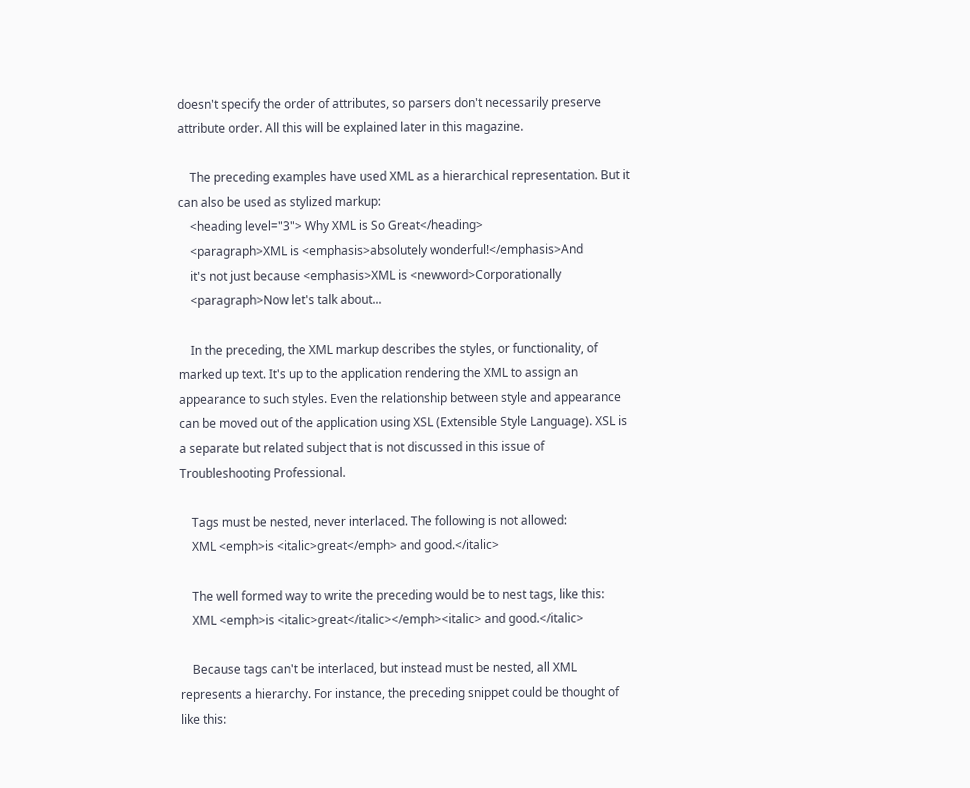doesn't specify the order of attributes, so parsers don't necessarily preserve attribute order. All this will be explained later in this magazine.

    The preceding examples have used XML as a hierarchical representation. But it can also be used as stylized markup:
    <heading level="3"> Why XML is So Great</heading>
    <paragraph>XML is <emphasis>absolutely wonderful!</emphasis>And
    it's not just because <emphasis>XML is <newword>Corporationally
    <paragraph>Now let's talk about...

    In the preceding, the XML markup describes the styles, or functionality, of marked up text. It's up to the application rendering the XML to assign an appearance to such styles. Even the relationship between style and appearance can be moved out of the application using XSL (Extensible Style Language). XSL is a separate but related subject that is not discussed in this issue of Troubleshooting Professional.

    Tags must be nested, never interlaced. The following is not allowed:
    XML <emph>is <italic>great</emph> and good.</italic>

    The well formed way to write the preceding would be to nest tags, like this:
    XML <emph>is <italic>great</italic></emph><italic> and good.</italic>

    Because tags can't be interlaced, but instead must be nested, all XML represents a hierarchy. For instance, the preceding snippet could be thought of like this: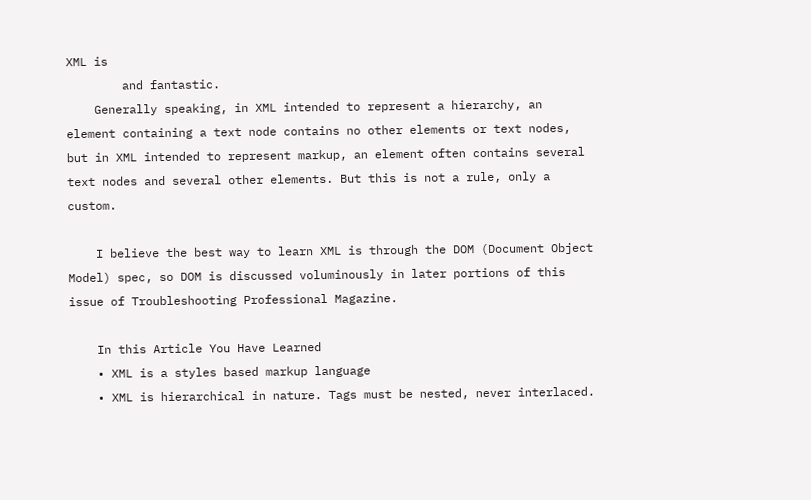XML is
        and fantastic.
    Generally speaking, in XML intended to represent a hierarchy, an element containing a text node contains no other elements or text nodes, but in XML intended to represent markup, an element often contains several text nodes and several other elements. But this is not a rule, only a custom.

    I believe the best way to learn XML is through the DOM (Document Object Model) spec, so DOM is discussed voluminously in later portions of this issue of Troubleshooting Professional Magazine.

    In this Article You Have Learned
    • XML is a styles based markup language
    • XML is hierarchical in nature. Tags must be nested, never interlaced.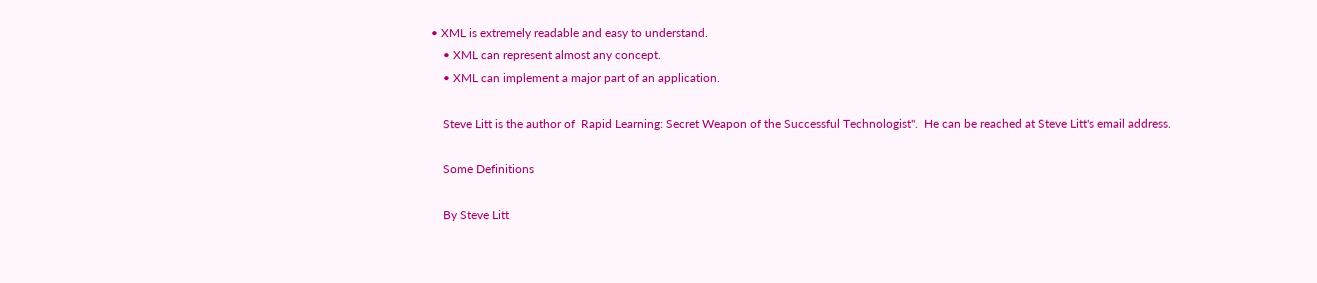• XML is extremely readable and easy to understand.
    • XML can represent almost any concept.
    • XML can implement a major part of an application.

    Steve Litt is the author of  Rapid Learning: Secret Weapon of the Successful Technologist".  He can be reached at Steve Litt's email address.

    Some Definitions

    By Steve Litt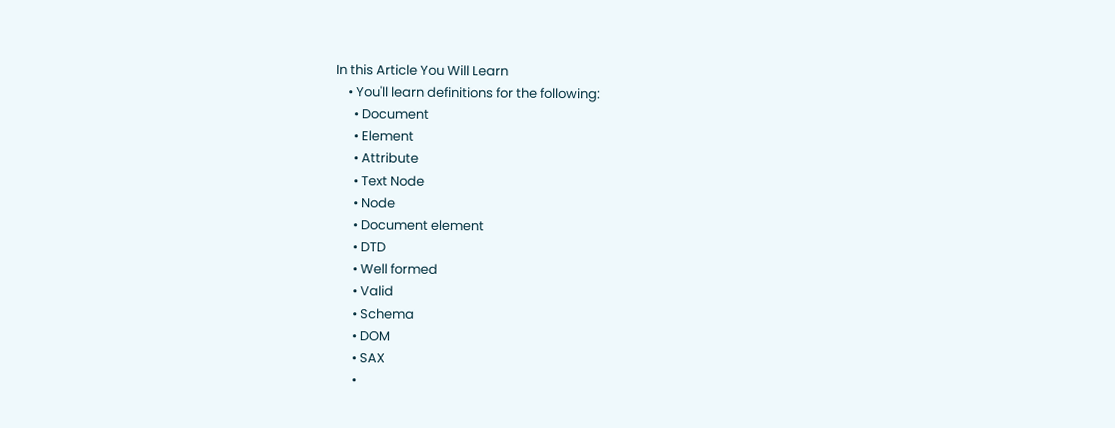In this Article You Will Learn
    • You'll learn definitions for the following:
      • Document
      • Element
      • Attribute
      • Text Node
      • Node
      • Document element
      • DTD
      • Well formed
      • Valid
      • Schema
      • DOM
      • SAX
      •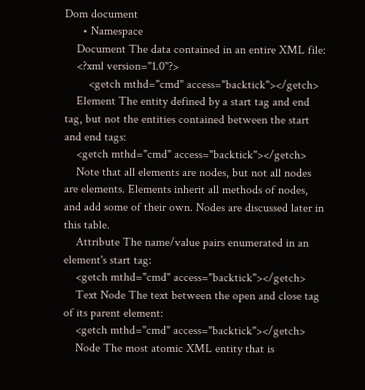Dom document
      • Namespace
    Document The data contained in an entire XML file:
    <?xml version="1.0"?>
        <getch mthd="cmd" access="backtick"></getch>
    Element The entity defined by a start tag and end tag, but not the entities contained between the start and end tags:
    <getch mthd="cmd" access="backtick"></getch>
    Note that all elements are nodes, but not all nodes are elements. Elements inherit all methods of nodes, and add some of their own. Nodes are discussed later in this table.
    Attribute The name/value pairs enumerated in an element's start tag:
    <getch mthd="cmd" access="backtick"></getch>
    Text Node The text between the open and close tag of its parent element:
    <getch mthd="cmd" access="backtick"></getch>
    Node The most atomic XML entity that is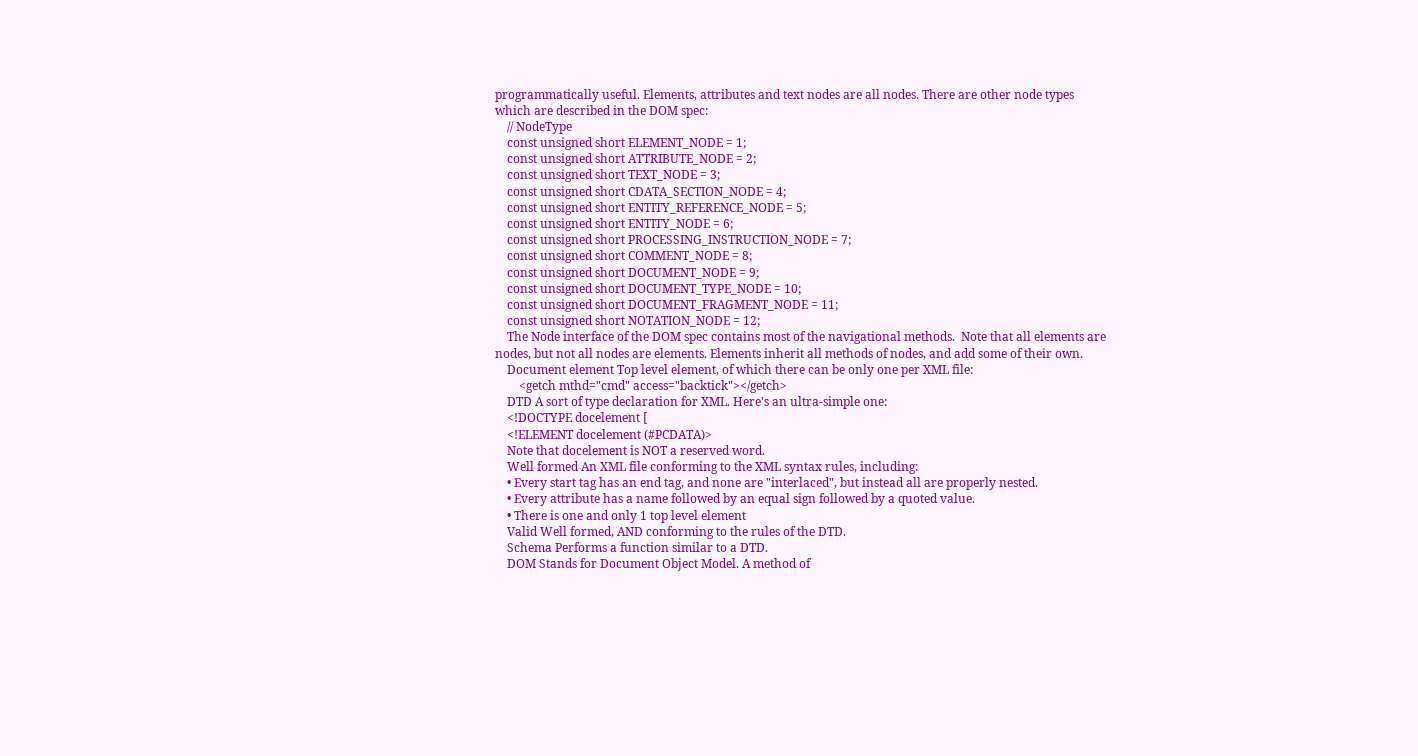programmatically useful. Elements, attributes and text nodes are all nodes. There are other node types which are described in the DOM spec:
    // NodeType
    const unsigned short ELEMENT_NODE = 1;
    const unsigned short ATTRIBUTE_NODE = 2;
    const unsigned short TEXT_NODE = 3;
    const unsigned short CDATA_SECTION_NODE = 4;
    const unsigned short ENTITY_REFERENCE_NODE = 5;
    const unsigned short ENTITY_NODE = 6;
    const unsigned short PROCESSING_INSTRUCTION_NODE = 7;
    const unsigned short COMMENT_NODE = 8;
    const unsigned short DOCUMENT_NODE = 9;
    const unsigned short DOCUMENT_TYPE_NODE = 10;
    const unsigned short DOCUMENT_FRAGMENT_NODE = 11;
    const unsigned short NOTATION_NODE = 12;
    The Node interface of the DOM spec contains most of the navigational methods.  Note that all elements are nodes, but not all nodes are elements. Elements inherit all methods of nodes, and add some of their own.
    Document element Top level element, of which there can be only one per XML file:
        <getch mthd="cmd" access="backtick"></getch>
    DTD A sort of type declaration for XML. Here's an ultra-simple one:
    <!DOCTYPE docelement [
    <!ELEMENT docelement (#PCDATA)>
    Note that docelement is NOT a reserved word.
    Well formed An XML file conforming to the XML syntax rules, including:
    • Every start tag has an end tag, and none are "interlaced", but instead all are properly nested.
    • Every attribute has a name followed by an equal sign followed by a quoted value.
    • There is one and only 1 top level element
    Valid Well formed, AND conforming to the rules of the DTD.
    Schema Performs a function similar to a DTD.
    DOM Stands for Document Object Model. A method of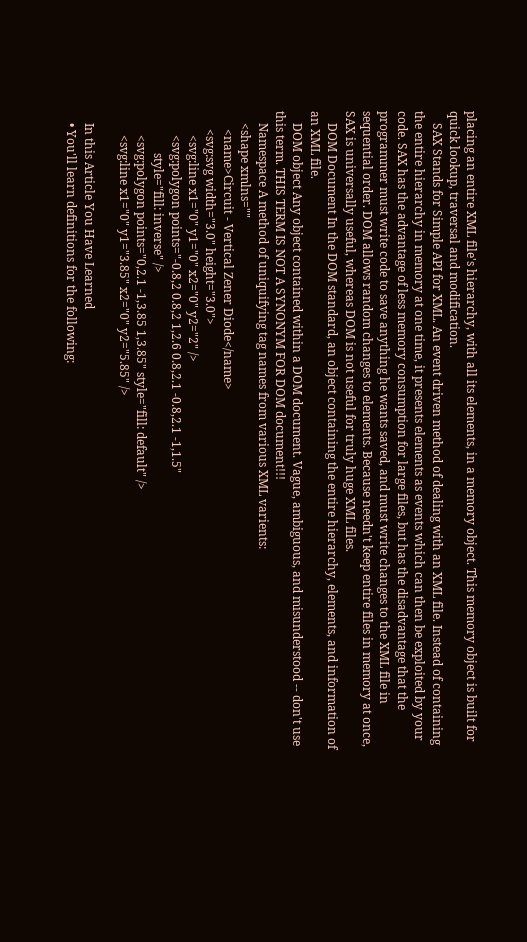placing an entire XML file's hierarchy, with all its elements, in a memory object. This memory object is built for quick lookup, traversal and modification.
    SAX Stands for Simple API for XML. An event driven method of dealing with an XML file. Instead of containing the entire hierarchy in memory at one time, it presents elements as events which can then be exploited by your code. SAX has the advantage of less memory consumption for large files, but has the disadvantage that the programmer must write code to save anything he wants saved, and must write changes to the XML file in sequential order. DOM allows random changes to elements. Because needn't keep entire files in memory at once, SAX is universally useful, whereas DOM is not useful for truly huge XML files.
    DOM Document In the DOM standard, an object containing the entire hierarchy, elements, and information of an XML file.
    DOM object Any object contained within a DOM document. Vague, ambiguous, and misunderstood -- don't use this term. THIS TERM IS NOT A SYNONYM FOR DOM document!!!
    Namespace A method of uniquifying tag names from various XML varients:
    <shape xmlns=""
      <name>Circuit - Vertical Zener Diode</name>
      <svg:svg width="3.0" height="3.0">
        <svg:line x1="0" y1="0" x2="0" y2="2" />
        <svg:polygon points="-0.8,2 0.8,2 1,2.6 0.8,2.1 -0.8,2.1 -1,1.5"
              style="fill: inverse" />
        <svg:polygon points="0,2.1 -1,3.85 1,3.85" style="fill: default" />
        <svg:line x1="0" y1="3.85" x2="0" y2="5.85" />

    In this Article You Have Learned
    • You'll learn definitions for the following: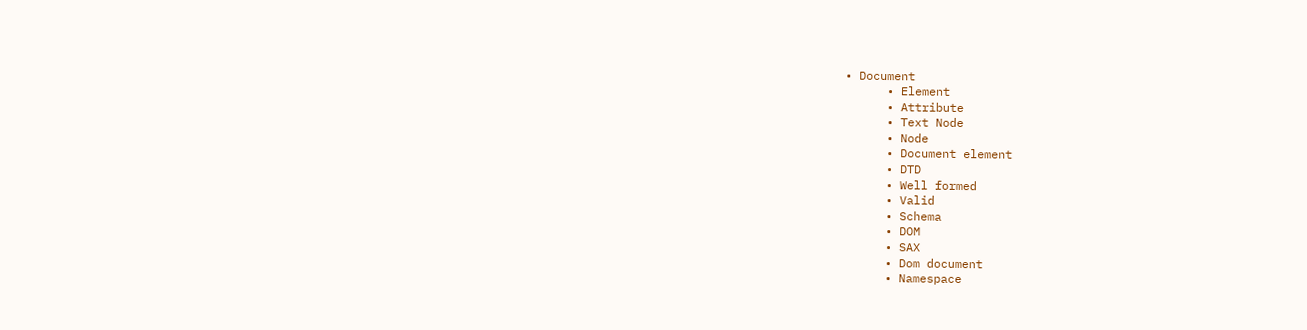• Document
      • Element
      • Attribute
      • Text Node
      • Node
      • Document element
      • DTD
      • Well formed
      • Valid
      • Schema
      • DOM
      • SAX
      • Dom document
      • Namespace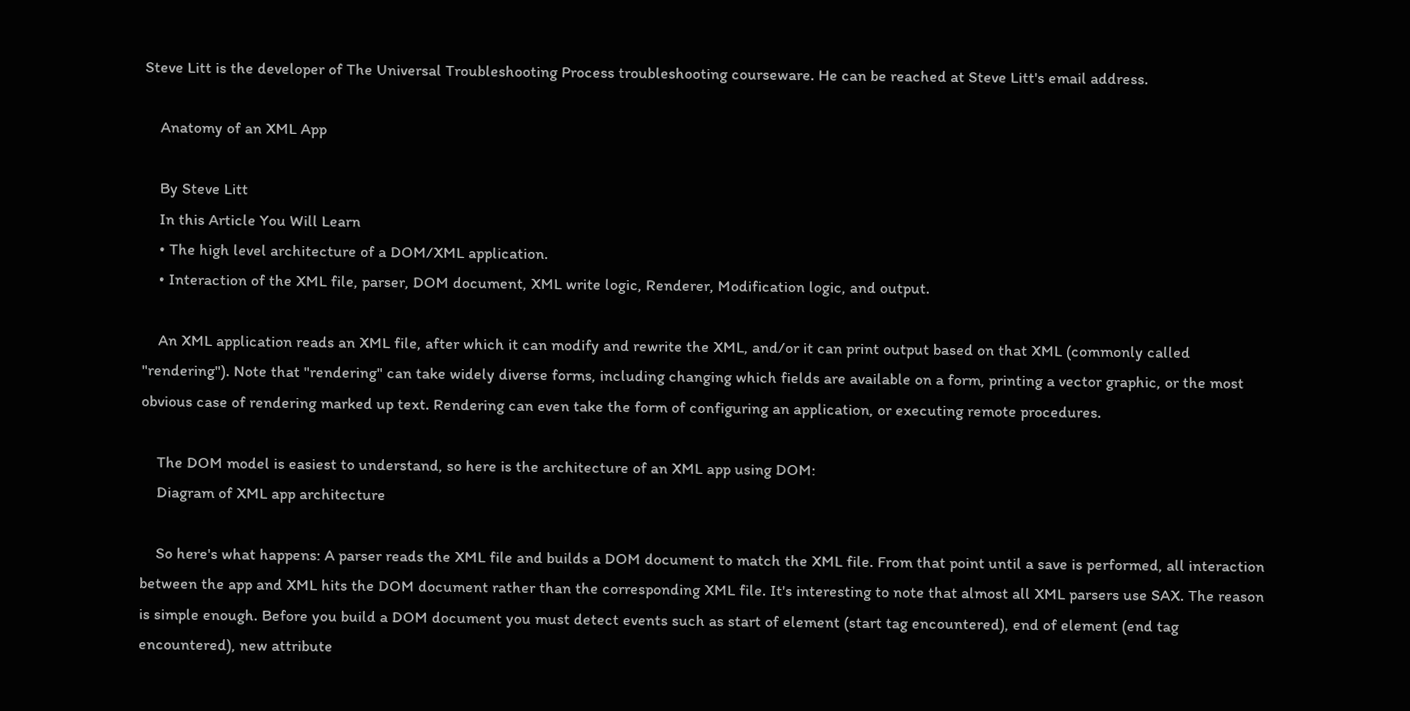Steve Litt is the developer of The Universal Troubleshooting Process troubleshooting courseware. He can be reached at Steve Litt's email address.

    Anatomy of an XML App

    By Steve Litt
    In this Article You Will Learn
    • The high level architecture of a DOM/XML application.
    • Interaction of the XML file, parser, DOM document, XML write logic, Renderer, Modification logic, and output.

    An XML application reads an XML file, after which it can modify and rewrite the XML, and/or it can print output based on that XML (commonly called "rendering"). Note that "rendering" can take widely diverse forms, including changing which fields are available on a form, printing a vector graphic, or the most obvious case of rendering marked up text. Rendering can even take the form of configuring an application, or executing remote procedures.

    The DOM model is easiest to understand, so here is the architecture of an XML app using DOM:
    Diagram of XML app architecture

    So here's what happens: A parser reads the XML file and builds a DOM document to match the XML file. From that point until a save is performed, all interaction between the app and XML hits the DOM document rather than the corresponding XML file. It's interesting to note that almost all XML parsers use SAX. The reason is simple enough. Before you build a DOM document you must detect events such as start of element (start tag encountered), end of element (end tag encountered), new attribute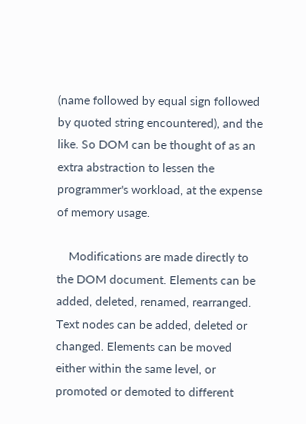(name followed by equal sign followed by quoted string encountered), and the like. So DOM can be thought of as an extra abstraction to lessen the programmer's workload, at the expense of memory usage.

    Modifications are made directly to the DOM document. Elements can be added, deleted, renamed, rearranged. Text nodes can be added, deleted or changed. Elements can be moved either within the same level, or promoted or demoted to different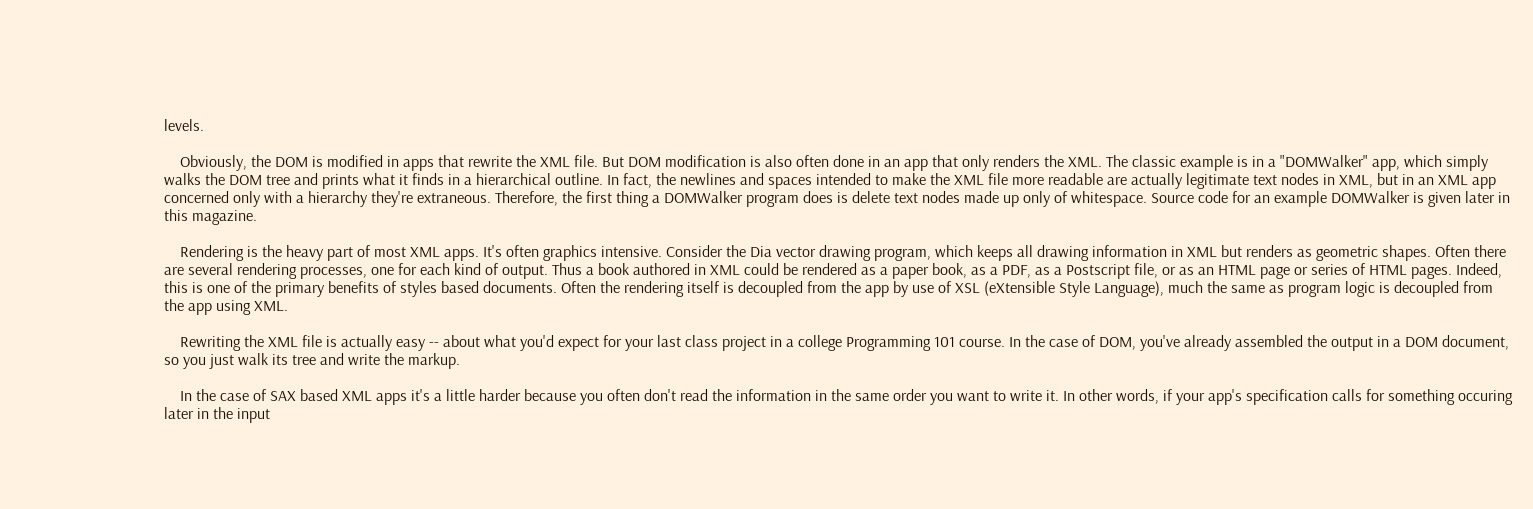levels.

    Obviously, the DOM is modified in apps that rewrite the XML file. But DOM modification is also often done in an app that only renders the XML. The classic example is in a "DOMWalker" app, which simply walks the DOM tree and prints what it finds in a hierarchical outline. In fact, the newlines and spaces intended to make the XML file more readable are actually legitimate text nodes in XML, but in an XML app concerned only with a hierarchy they're extraneous. Therefore, the first thing a DOMWalker program does is delete text nodes made up only of whitespace. Source code for an example DOMWalker is given later in this magazine.

    Rendering is the heavy part of most XML apps. It's often graphics intensive. Consider the Dia vector drawing program, which keeps all drawing information in XML but renders as geometric shapes. Often there are several rendering processes, one for each kind of output. Thus a book authored in XML could be rendered as a paper book, as a PDF, as a Postscript file, or as an HTML page or series of HTML pages. Indeed, this is one of the primary benefits of styles based documents. Often the rendering itself is decoupled from the app by use of XSL (eXtensible Style Language), much the same as program logic is decoupled from the app using XML.

    Rewriting the XML file is actually easy -- about what you'd expect for your last class project in a college Programming 101 course. In the case of DOM, you've already assembled the output in a DOM document, so you just walk its tree and write the markup.

    In the case of SAX based XML apps it's a little harder because you often don't read the information in the same order you want to write it. In other words, if your app's specification calls for something occuring later in the input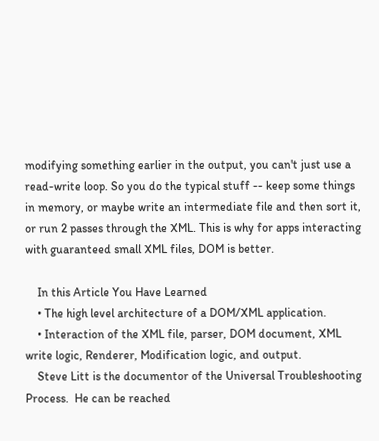modifying something earlier in the output, you can't just use a read-write loop. So you do the typical stuff -- keep some things in memory, or maybe write an intermediate file and then sort it, or run 2 passes through the XML. This is why for apps interacting with guaranteed small XML files, DOM is better.

    In this Article You Have Learned
    • The high level architecture of a DOM/XML application.
    • Interaction of the XML file, parser, DOM document, XML write logic, Renderer, Modification logic, and output.
    Steve Litt is the documentor of the Universal Troubleshooting Process.  He can be reached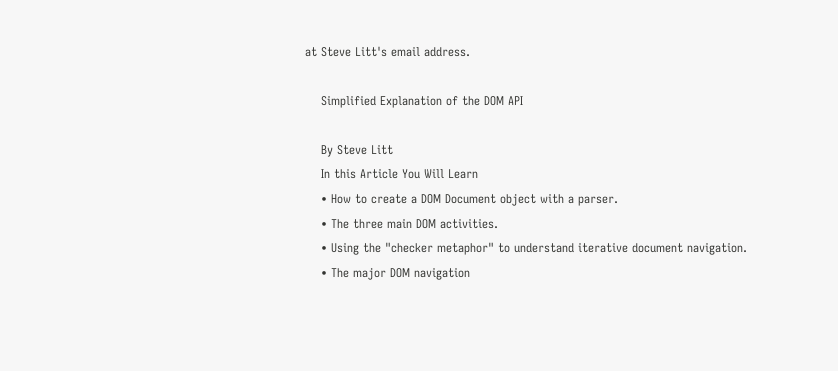at Steve Litt's email address.

    Simplified Explanation of the DOM API

    By Steve Litt
    In this Article You Will Learn
    • How to create a DOM Document object with a parser.
    • The three main DOM activities.
    • Using the "checker metaphor" to understand iterative document navigation.
    • The major DOM navigation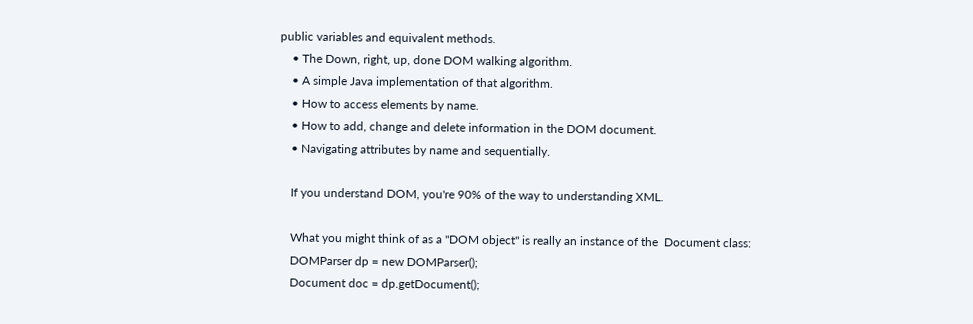public variables and equivalent methods.
    • The Down, right, up, done DOM walking algorithm.
    • A simple Java implementation of that algorithm.
    • How to access elements by name.
    • How to add, change and delete information in the DOM document.
    • Navigating attributes by name and sequentially.

    If you understand DOM, you're 90% of the way to understanding XML.

    What you might think of as a "DOM object" is really an instance of the  Document class:
    DOMParser dp = new DOMParser();
    Document doc = dp.getDocument();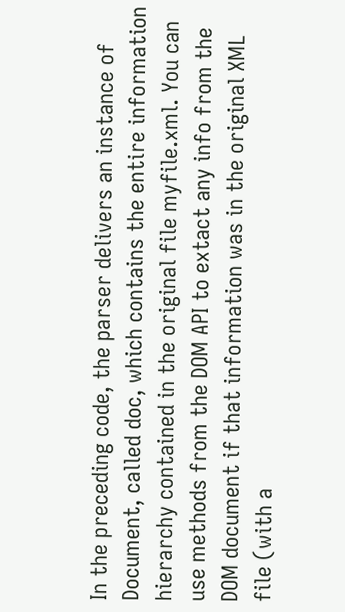In the preceding code, the parser delivers an instance of Document, called doc, which contains the entire information hierarchy contained in the original file myfile.xml. You can use methods from the DOM API to extact any info from the DOM document if that information was in the original XML file (with a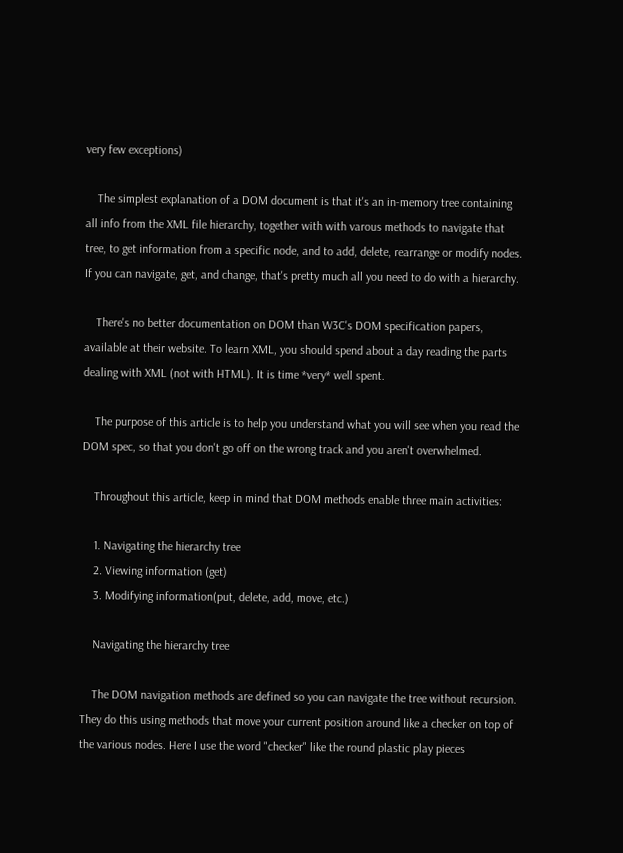very few exceptions)

    The simplest explanation of a DOM document is that it's an in-memory tree containing all info from the XML file hierarchy, together with with varous methods to navigate that tree, to get information from a specific node, and to add, delete, rearrange or modify nodes. If you can navigate, get, and change, that's pretty much all you need to do with a hierarchy.

    There's no better documentation on DOM than W3C's DOM specification papers, available at their website. To learn XML, you should spend about a day reading the parts dealing with XML (not with HTML). It is time *very* well spent.

    The purpose of this article is to help you understand what you will see when you read the DOM spec, so that you don't go off on the wrong track and you aren't overwhelmed.

    Throughout this article, keep in mind that DOM methods enable three main activities:

    1. Navigating the hierarchy tree
    2. Viewing information (get)
    3. Modifying information(put, delete, add, move, etc.)

    Navigating the hierarchy tree

    The DOM navigation methods are defined so you can navigate the tree without recursion. They do this using methods that move your current position around like a checker on top of the various nodes. Here I use the word "checker" like the round plastic play pieces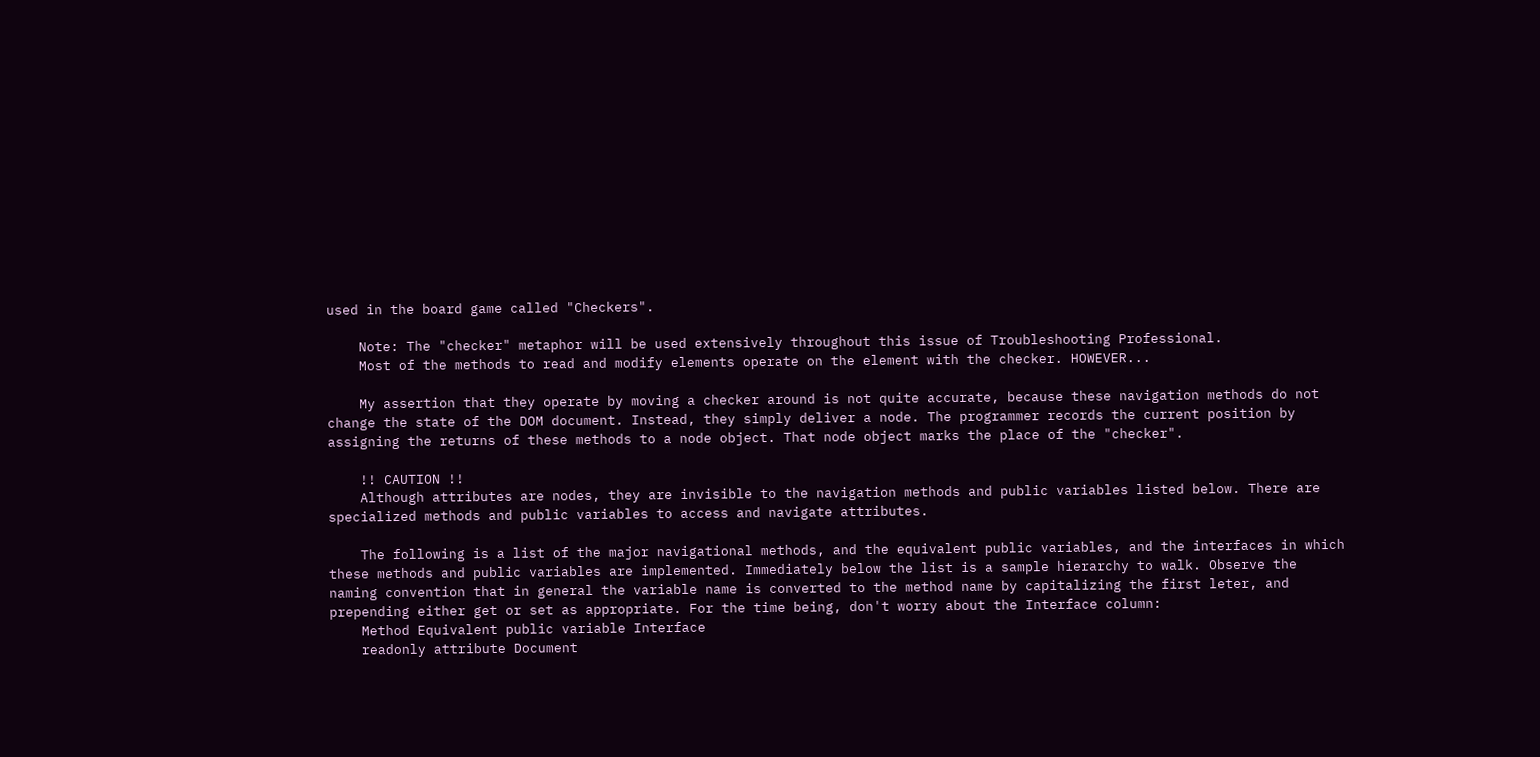used in the board game called "Checkers".

    Note: The "checker" metaphor will be used extensively throughout this issue of Troubleshooting Professional.
    Most of the methods to read and modify elements operate on the element with the checker. HOWEVER...

    My assertion that they operate by moving a checker around is not quite accurate, because these navigation methods do not change the state of the DOM document. Instead, they simply deliver a node. The programmer records the current position by assigning the returns of these methods to a node object. That node object marks the place of the "checker".

    !! CAUTION !!
    Although attributes are nodes, they are invisible to the navigation methods and public variables listed below. There are specialized methods and public variables to access and navigate attributes.

    The following is a list of the major navigational methods, and the equivalent public variables, and the interfaces in which these methods and public variables are implemented. Immediately below the list is a sample hierarchy to walk. Observe the naming convention that in general the variable name is converted to the method name by capitalizing the first leter, and prepending either get or set as appropriate. For the time being, don't worry about the Interface column:
    Method Equivalent public variable Interface
    readonly attribute Document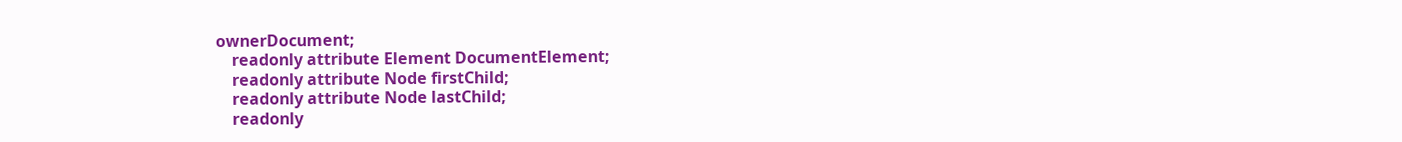ownerDocument;
    readonly attribute Element DocumentElement;
    readonly attribute Node firstChild;
    readonly attribute Node lastChild;
    readonly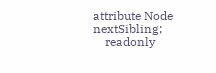attribute Node nextSibling;
    readonly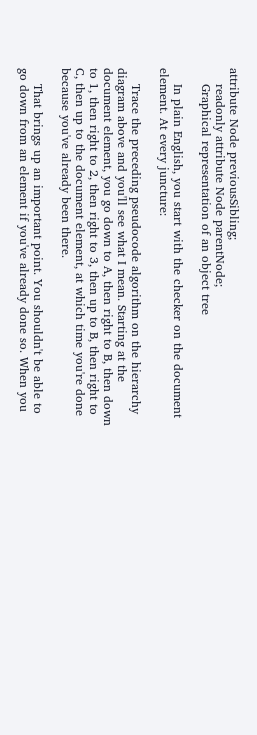attribute Node previousSibling;
    readonly attribute Node parentNode;
    Graphical representation of an object tree

    In plain English, you start with the checker on the document element. At every juncture:

    Trace the preceding pseudocode algorithm on the hierarchy diagram above and you'll see what I mean. Starting at the document element, you go down to A, then right to B, then down to 1, then right to 2, then right to 3, then up to B, then right to C, then up to the document element, at which time you're done because you've already been there.

    That brings up an important point. You shouldn't be able to go down from an element if you've already done so. When you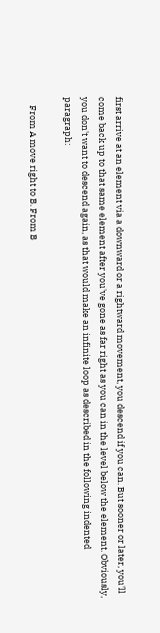first arrive at an element via a downward or a rightward movement, you descend if you can. But sooner or later, you'll come back up to that same element after you've gone as far right as you can in the level below the element. Obviously, you don't want to descend again, as that would make an infinite loop as described in the following indented paragraph:

    From A move right to B. From B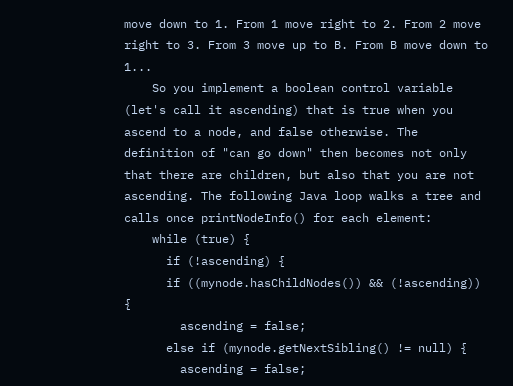move down to 1. From 1 move right to 2. From 2 move right to 3. From 3 move up to B. From B move down to 1...
    So you implement a boolean control variable (let's call it ascending) that is true when you ascend to a node, and false otherwise. The definition of "can go down" then becomes not only that there are children, but also that you are not ascending. The following Java loop walks a tree and calls once printNodeInfo() for each element:
    while (true) {
      if (!ascending) {
      if ((mynode.hasChildNodes()) && (!ascending)) {
        ascending = false;
      else if (mynode.getNextSibling() != null) {
        ascending = false;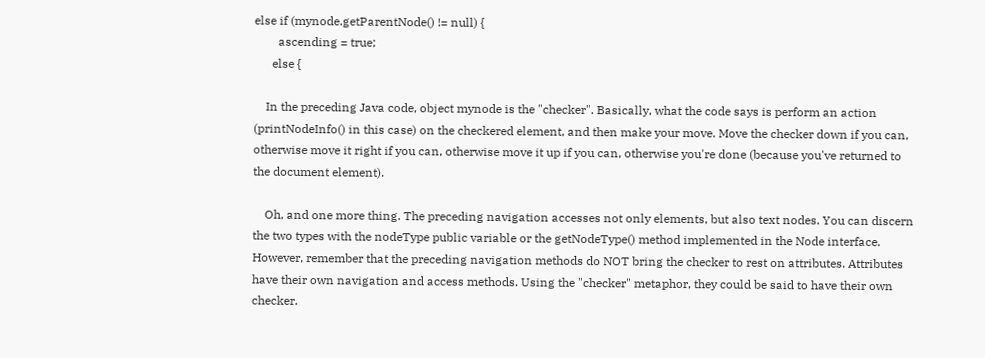else if (mynode.getParentNode() != null) {
        ascending = true;
      else {

    In the preceding Java code, object mynode is the "checker". Basically, what the code says is perform an action (printNodeInfo() in this case) on the checkered element, and then make your move. Move the checker down if you can, otherwise move it right if you can, otherwise move it up if you can, otherwise you're done (because you've returned to the document element).

    Oh, and one more thing. The preceding navigation accesses not only elements, but also text nodes. You can discern the two types with the nodeType public variable or the getNodeType() method implemented in the Node interface. However, remember that the preceding navigation methods do NOT bring the checker to rest on attributes. Attributes have their own navigation and access methods. Using the "checker" metaphor, they could be said to have their own checker.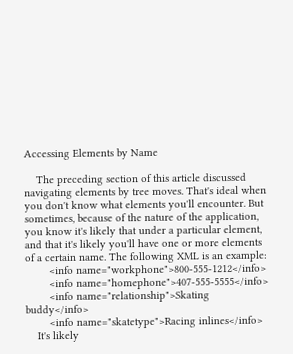Accessing Elements by Name

    The preceding section of this article discussed navigating elements by tree moves. That's ideal when you don't know what elements you'll encounter. But sometimes, because of the nature of the application, you know it's likely that under a particular element, and that it's likely you'll have one or more elements of a certain name. The following XML is an example:
        <info name="workphone">800-555-1212</info>
        <info name="homephone">407-555-5555</info>
        <info name="relationship">Skating buddy</info>
        <info name="skatetype">Racing inlines</info>
    It's likely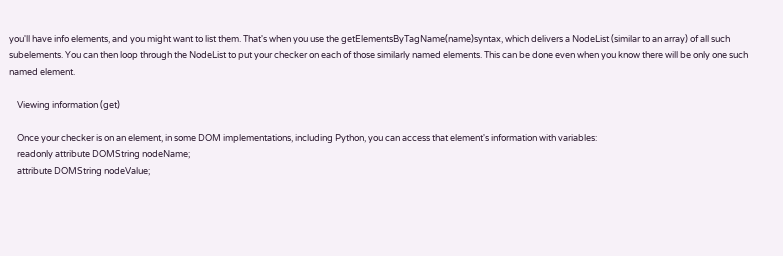you'll have info elements, and you might want to list them. That's when you use the getElementsByTagName(name)syntax, which delivers a NodeList (similar to an array) of all such subelements. You can then loop through the NodeList to put your checker on each of those similarly named elements. This can be done even when you know there will be only one such named element.

    Viewing information (get)

    Once your checker is on an element, in some DOM implementations, including Python, you can access that element's information with variables:
    readonly attribute DOMString nodeName;
    attribute DOMString nodeValue;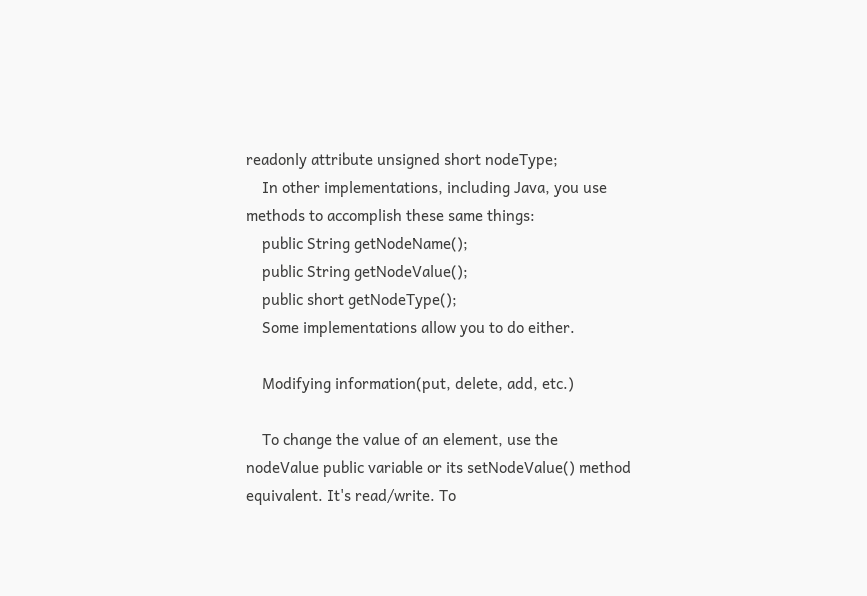readonly attribute unsigned short nodeType;
    In other implementations, including Java, you use methods to accomplish these same things:
    public String getNodeName();
    public String getNodeValue();
    public short getNodeType();
    Some implementations allow you to do either.

    Modifying information(put, delete, add, etc.)

    To change the value of an element, use the nodeValue public variable or its setNodeValue() method equivalent. It's read/write. To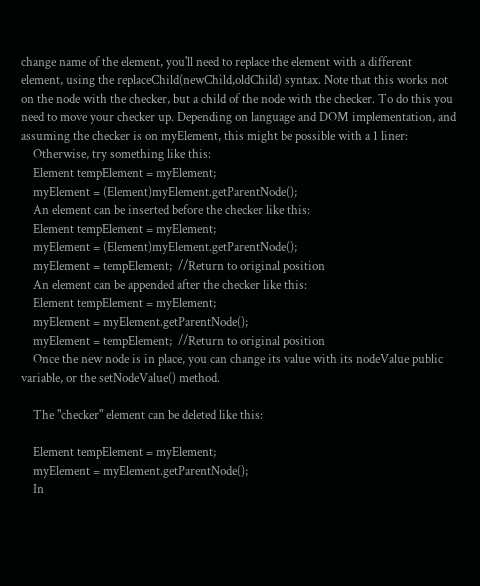change name of the element, you'll need to replace the element with a different element, using the replaceChild(newChild,oldChild) syntax. Note that this works not on the node with the checker, but a child of the node with the checker. To do this you need to move your checker up. Depending on language and DOM implementation, and assuming the checker is on myElement, this might be possible with a 1 liner:
    Otherwise, try something like this:
    Element tempElement = myElement;
    myElement = (Element)myElement.getParentNode();
    An element can be inserted before the checker like this:
    Element tempElement = myElement;
    myElement = (Element)myElement.getParentNode();
    myElement = tempElement;  //Return to original position
    An element can be appended after the checker like this:
    Element tempElement = myElement;
    myElement = myElement.getParentNode();
    myElement = tempElement;  //Return to original position
    Once the new node is in place, you can change its value with its nodeValue public variable, or the setNodeValue() method.

    The "checker" element can be deleted like this:

    Element tempElement = myElement;
    myElement = myElement.getParentNode();
    In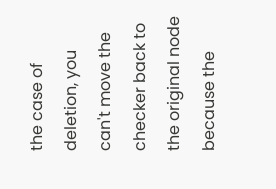the case of deletion, you can't move the checker back to the original node because the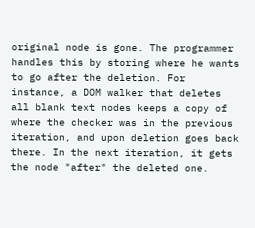original node is gone. The programmer handles this by storing where he wants to go after the deletion. For instance, a DOM walker that deletes all blank text nodes keeps a copy of where the checker was in the previous iteration, and upon deletion goes back there. In the next iteration, it gets the node "after" the deleted one.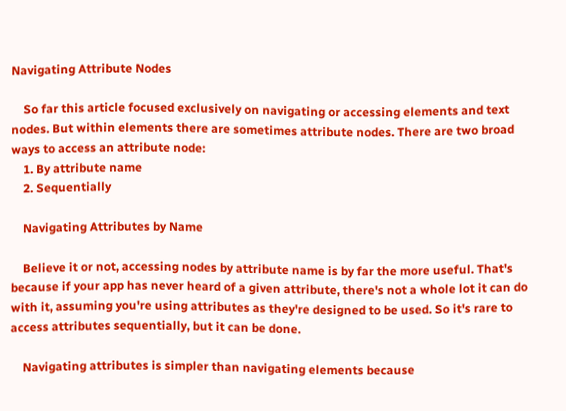Navigating Attribute Nodes

    So far this article focused exclusively on navigating or accessing elements and text nodes. But within elements there are sometimes attribute nodes. There are two broad ways to access an attribute node:
    1. By attribute name
    2. Sequentially

    Navigating Attributes by Name

    Believe it or not, accessing nodes by attribute name is by far the more useful. That's because if your app has never heard of a given attribute, there's not a whole lot it can do with it, assuming you're using attributes as they're designed to be used. So it's rare to access attributes sequentially, but it can be done.

    Navigating attributes is simpler than navigating elements because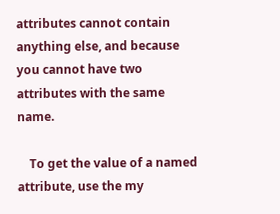attributes cannot contain anything else, and because you cannot have two attributes with the same name.

    To get the value of a named attribute, use the my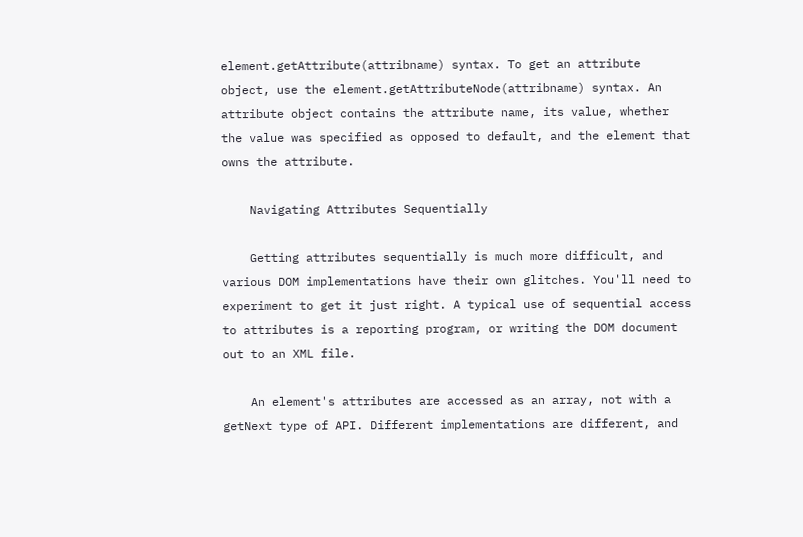element.getAttribute(attribname) syntax. To get an attribute object, use the element.getAttributeNode(attribname) syntax. An attribute object contains the attribute name, its value, whether the value was specified as opposed to default, and the element that owns the attribute.

    Navigating Attributes Sequentially

    Getting attributes sequentially is much more difficult, and various DOM implementations have their own glitches. You'll need to experiment to get it just right. A typical use of sequential access to attributes is a reporting program, or writing the DOM document out to an XML file.

    An element's attributes are accessed as an array, not with a getNext type of API. Different implementations are different, and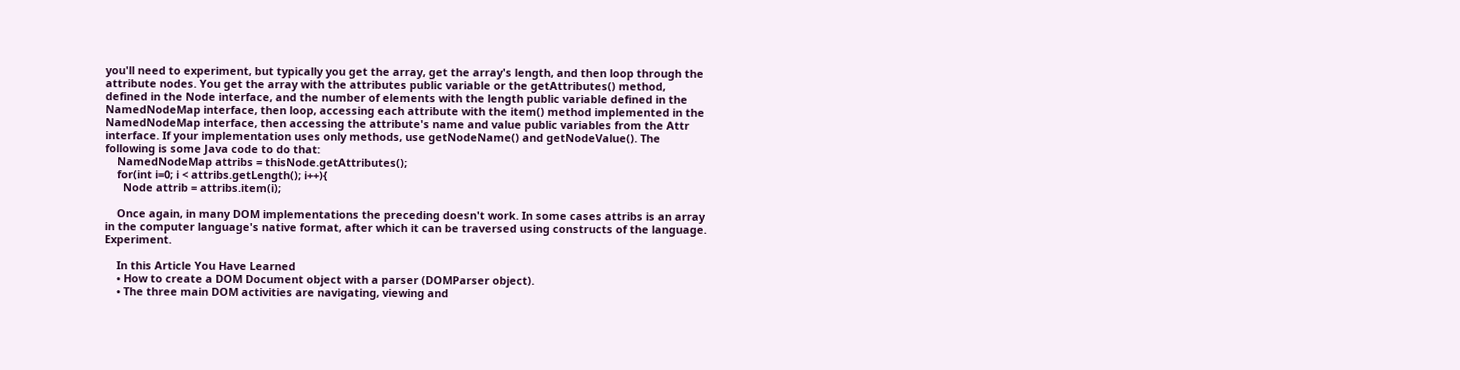you'll need to experiment, but typically you get the array, get the array's length, and then loop through the attribute nodes. You get the array with the attributes public variable or the getAttributes() method, defined in the Node interface, and the number of elements with the length public variable defined in the NamedNodeMap interface, then loop, accessing each attribute with the item() method implemented in the NamedNodeMap interface, then accessing the attribute's name and value public variables from the Attr interface. If your implementation uses only methods, use getNodeName() and getNodeValue(). The following is some Java code to do that:
    NamedNodeMap attribs = thisNode.getAttributes();
    for(int i=0; i < attribs.getLength(); i++){
      Node attrib = attribs.item(i);

    Once again, in many DOM implementations the preceding doesn't work. In some cases attribs is an array in the computer language's native format, after which it can be traversed using constructs of the language. Experiment.

    In this Article You Have Learned
    • How to create a DOM Document object with a parser (DOMParser object).
    • The three main DOM activities are navigating, viewing and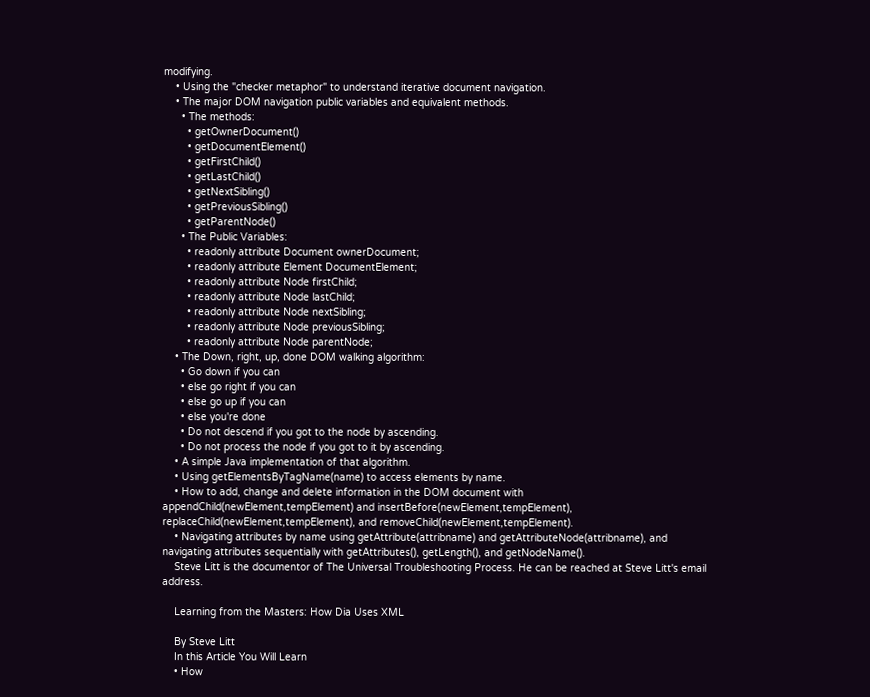modifying.
    • Using the "checker metaphor" to understand iterative document navigation.
    • The major DOM navigation public variables and equivalent methods.
      • The methods:
        • getOwnerDocument()
        • getDocumentElement()
        • getFirstChild()
        • getLastChild()
        • getNextSibling()
        • getPreviousSibling()
        • getParentNode()
      • The Public Variables:
        • readonly attribute Document ownerDocument;
        • readonly attribute Element DocumentElement;
        • readonly attribute Node firstChild;
        • readonly attribute Node lastChild;
        • readonly attribute Node nextSibling;
        • readonly attribute Node previousSibling;
        • readonly attribute Node parentNode;
    • The Down, right, up, done DOM walking algorithm:
      • Go down if you can
      • else go right if you can
      • else go up if you can
      • else you're done
      • Do not descend if you got to the node by ascending.
      • Do not process the node if you got to it by ascending.
    • A simple Java implementation of that algorithm.
    • Using getElementsByTagName(name) to access elements by name.
    • How to add, change and delete information in the DOM document with appendChild(newElement,tempElement) and insertBefore(newElement,tempElement), replaceChild(newElement,tempElement), and removeChild(newElement,tempElement).
    • Navigating attributes by name using getAttribute(attribname) and getAttributeNode(attribname), and navigating attributes sequentially with getAttributes(), getLength(), and getNodeName().
    Steve Litt is the documentor of The Universal Troubleshooting Process. He can be reached at Steve Litt's email address.

    Learning from the Masters: How Dia Uses XML

    By Steve Litt
    In this Article You Will Learn
    • How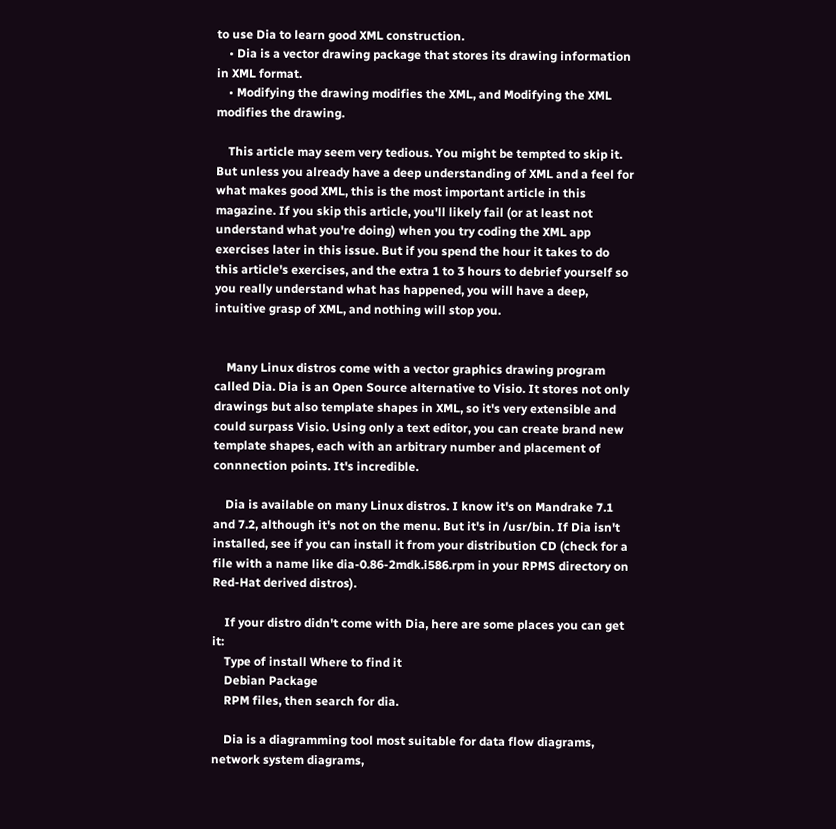to use Dia to learn good XML construction.
    • Dia is a vector drawing package that stores its drawing information in XML format.
    • Modifying the drawing modifies the XML, and Modifying the XML modifies the drawing.

    This article may seem very tedious. You might be tempted to skip it. But unless you already have a deep understanding of XML and a feel for what makes good XML, this is the most important article in this magazine. If you skip this article, you'll likely fail (or at least not understand what you're doing) when you try coding the XML app exercises later in this issue. But if you spend the hour it takes to do this article's exercises, and the extra 1 to 3 hours to debrief yourself so you really understand what has happened, you will have a deep, intuitive grasp of XML, and nothing will stop you.


    Many Linux distros come with a vector graphics drawing program called Dia. Dia is an Open Source alternative to Visio. It stores not only drawings but also template shapes in XML, so it's very extensible and could surpass Visio. Using only a text editor, you can create brand new template shapes, each with an arbitrary number and placement of connnection points. It's incredible.

    Dia is available on many Linux distros. I know it's on Mandrake 7.1 and 7.2, although it's not on the menu. But it's in /usr/bin. If Dia isn't installed, see if you can install it from your distribution CD (check for a file with a name like dia-0.86-2mdk.i586.rpm in your RPMS directory on Red-Hat derived distros).

    If your distro didn't come with Dia, here are some places you can get it:
    Type of install Where to find it
    Debian Package
    RPM files, then search for dia.

    Dia is a diagramming tool most suitable for data flow diagrams, network system diagrams,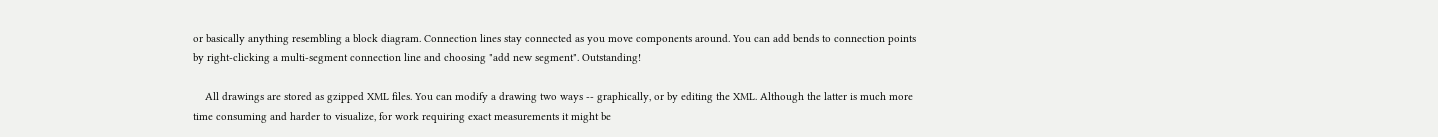or basically anything resembling a block diagram. Connection lines stay connected as you move components around. You can add bends to connection points by right-clicking a multi-segment connection line and choosing "add new segment". Outstanding!

    All drawings are stored as gzipped XML files. You can modify a drawing two ways -- graphically, or by editing the XML. Although the latter is much more time consuming and harder to visualize, for work requiring exact measurements it might be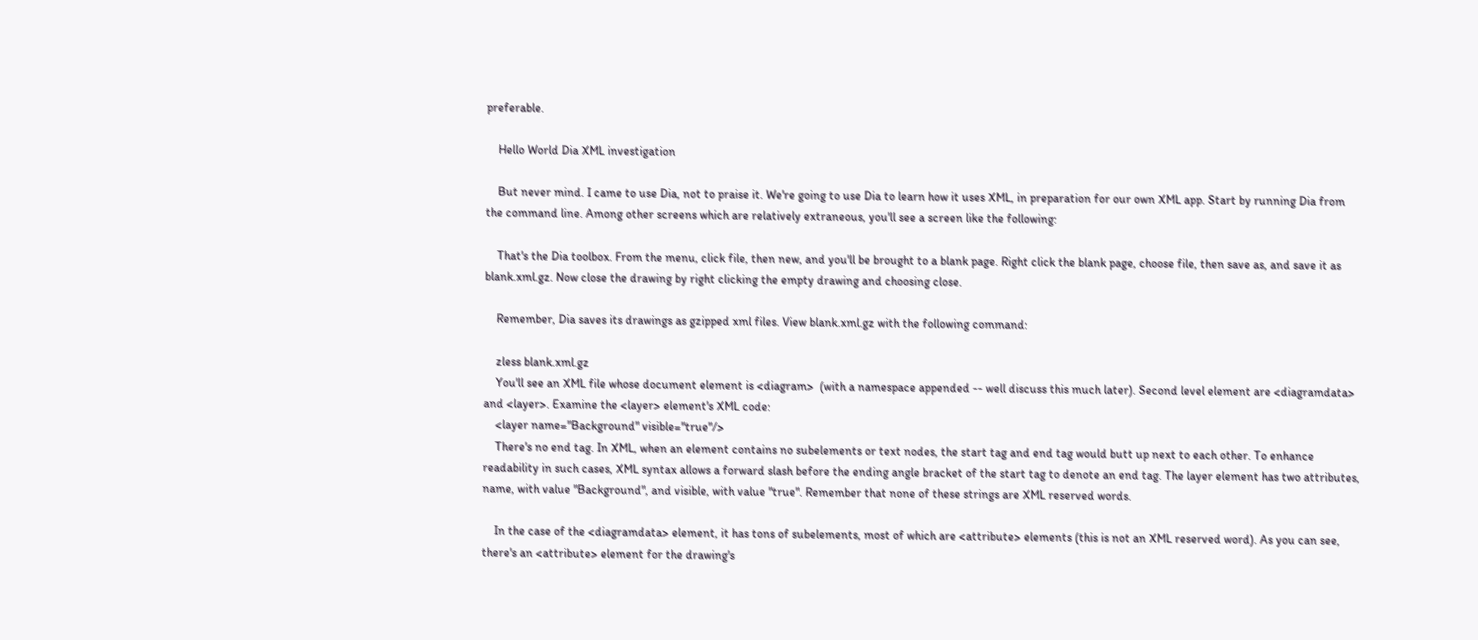preferable.

    Hello World Dia XML investigation

    But never mind. I came to use Dia, not to praise it. We're going to use Dia to learn how it uses XML, in preparation for our own XML app. Start by running Dia from the command line. Among other screens which are relatively extraneous, you'll see a screen like the following:

    That's the Dia toolbox. From the menu, click file, then new, and you'll be brought to a blank page. Right click the blank page, choose file, then save as, and save it as blank.xml.gz. Now close the drawing by right clicking the empty drawing and choosing close.

    Remember, Dia saves its drawings as gzipped xml files. View blank.xml.gz with the following command:

    zless blank.xml.gz
    You'll see an XML file whose document element is <diagram>  (with a namespace appended -- well discuss this much later). Second level element are <diagramdata> and <layer>. Examine the <layer> element's XML code:
    <layer name="Background" visible="true"/>
    There's no end tag. In XML, when an element contains no subelements or text nodes, the start tag and end tag would butt up next to each other. To enhance readability in such cases, XML syntax allows a forward slash before the ending angle bracket of the start tag to denote an end tag. The layer element has two attributes, name, with value "Background", and visible, with value "true". Remember that none of these strings are XML reserved words.

    In the case of the <diagramdata> element, it has tons of subelements, most of which are <attribute> elements (this is not an XML reserved word). As you can see, there's an <attribute> element for the drawing's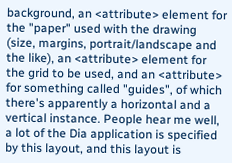background, an <attribute> element for the "paper" used with the drawing (size, margins, portrait/landscape and the like), an <attribute> element for the grid to be used, and an <attribute> for something called "guides", of which there's apparently a horizontal and a vertical instance. People hear me well, a lot of the Dia application is specified by this layout, and this layout is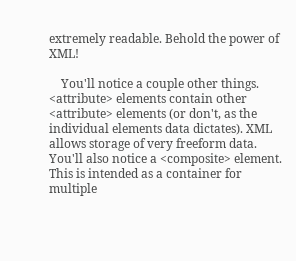extremely readable. Behold the power of XML!

    You'll notice a couple other things.  <attribute> elements contain other <attribute> elements (or don't, as the individual elements data dictates). XML allows storage of very freeform data. You'll also notice a <composite> element. This is intended as a container for multiple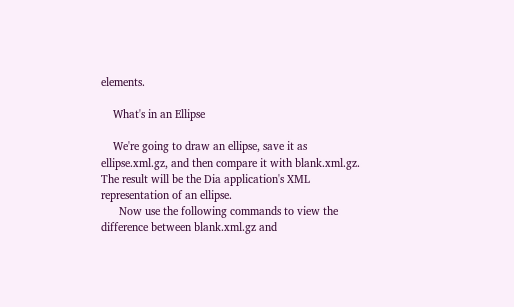elements.

    What's in an Ellipse

    We're going to draw an ellipse, save it as ellipse.xml.gz, and then compare it with blank.xml.gz. The result will be the Dia application's XML representation of an ellipse.
      Now use the following commands to view the difference between blank.xml.gz and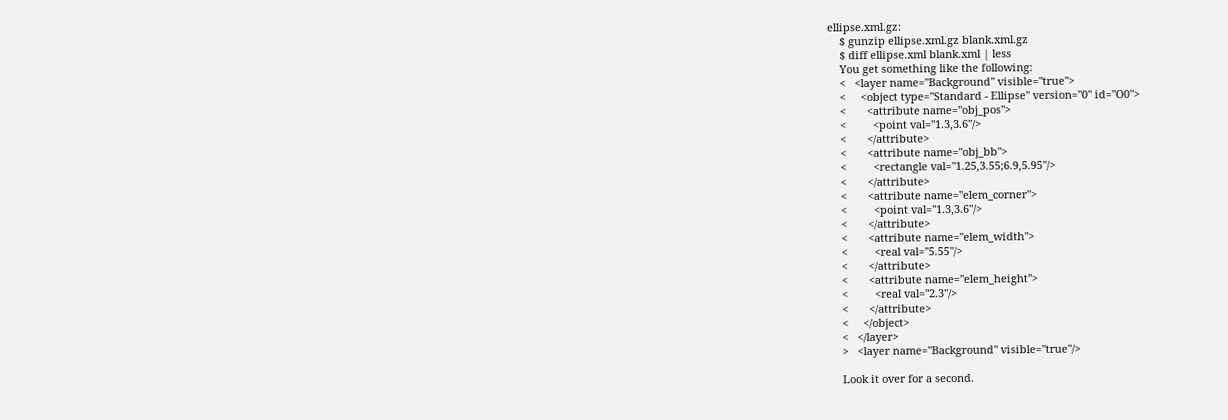ellipse.xml.gz:
    $ gunzip ellipse.xml.gz blank.xml.gz
    $ diff ellipse.xml blank.xml | less
    You get something like the following:
    <   <layer name="Background" visible="true">
    <     <object type="Standard - Ellipse" version="0" id="O0">
    <       <attribute name="obj_pos">
    <         <point val="1.3,3.6"/>
    <       </attribute>
    <       <attribute name="obj_bb">
    <         <rectangle val="1.25,3.55;6.9,5.95"/>
    <       </attribute>
    <       <attribute name="elem_corner">
    <         <point val="1.3,3.6"/>
    <       </attribute>
    <       <attribute name="elem_width">
    <         <real val="5.55"/>
    <       </attribute>
    <       <attribute name="elem_height">
    <         <real val="2.3"/>
    <       </attribute>
    <     </object>
    <   </layer>
    >   <layer name="Background" visible="true"/>

    Look it over for a second.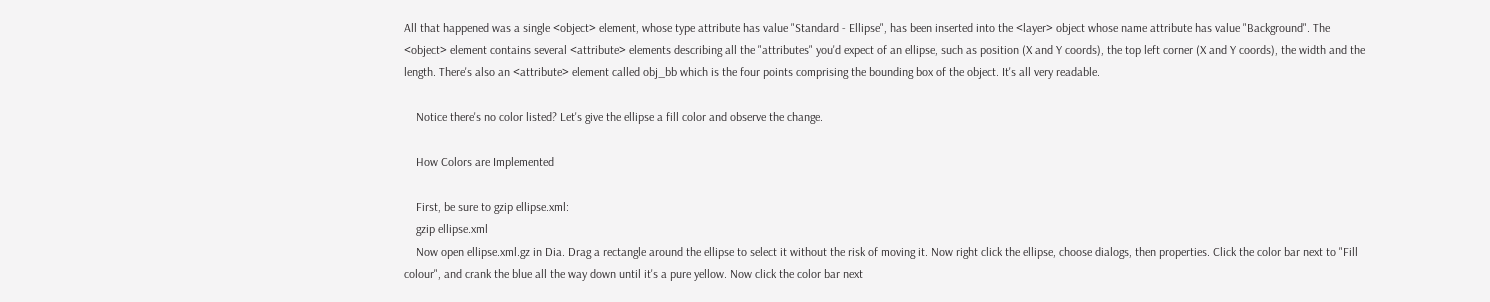All that happened was a single <object> element, whose type attribute has value "Standard - Ellipse", has been inserted into the <layer> object whose name attribute has value "Background". The <object> element contains several <attribute> elements describing all the "attributes" you'd expect of an ellipse, such as position (X and Y coords), the top left corner (X and Y coords), the width and the length. There's also an <attribute> element called obj_bb which is the four points comprising the bounding box of the object. It's all very readable.

    Notice there's no color listed? Let's give the ellipse a fill color and observe the change.

    How Colors are Implemented

    First, be sure to gzip ellipse.xml:
    gzip ellipse.xml
    Now open ellipse.xml.gz in Dia. Drag a rectangle around the ellipse to select it without the risk of moving it. Now right click the ellipse, choose dialogs, then properties. Click the color bar next to "Fill colour", and crank the blue all the way down until it's a pure yellow. Now click the color bar next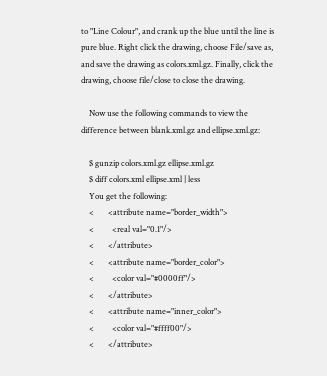to "Line Colour", and crank up the blue until the line is pure blue. Right click the drawing, choose File/save as, and save the drawing as colors.xml.gz. Finally, click the drawing, choose file/close to close the drawing.

    Now use the following commands to view the difference between blank.xml.gz and ellipse.xml.gz:

    $ gunzip colors.xml.gz ellipse.xml.gz
    $ diff colors.xml ellipse.xml | less
    You get the following:
    <       <attribute name="border_width">
    <         <real val="0.1"/>
    <       </attribute>
    <       <attribute name="border_color">
    <         <color val="#0000ff"/>
    <       </attribute>
    <       <attribute name="inner_color">
    <         <color val="#ffff00"/>
    <       </attribute>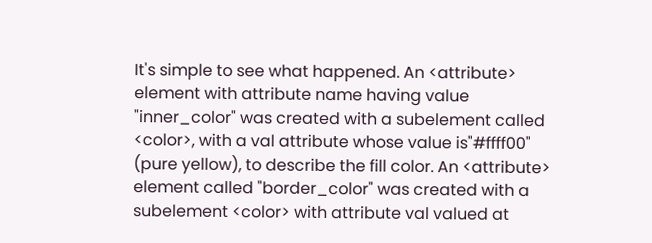It's simple to see what happened. An <attribute> element with attribute name having value "inner_color" was created with a subelement called <color>, with a val attribute whose value is"#ffff00" (pure yellow), to describe the fill color. An <attribute> element called "border_color" was created with a subelement <color> with attribute val valued at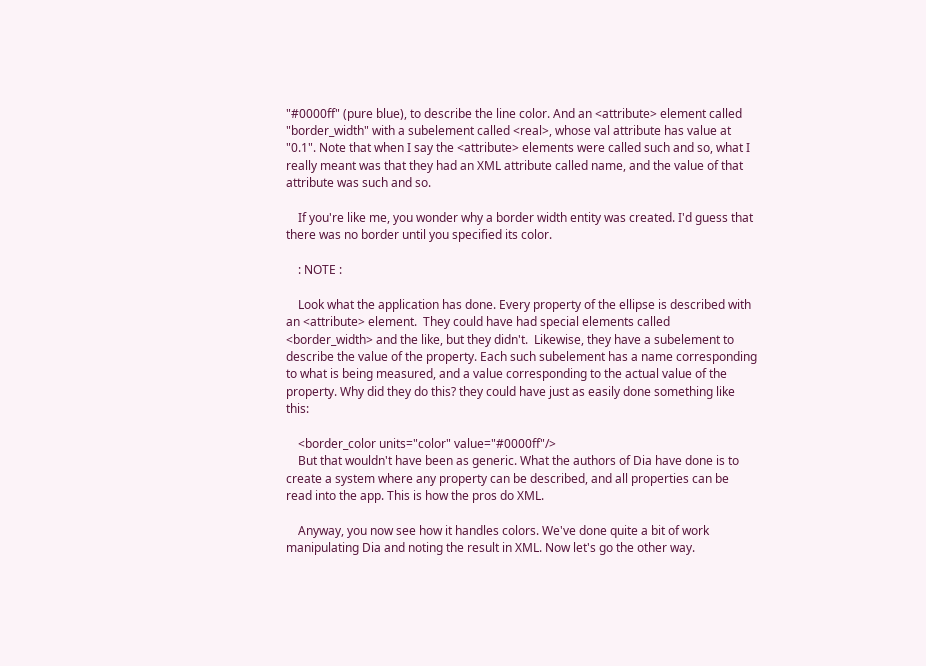"#0000ff" (pure blue), to describe the line color. And an <attribute> element called "border_width" with a subelement called <real>, whose val attribute has value at "0.1". Note that when I say the <attribute> elements were called such and so, what I really meant was that they had an XML attribute called name, and the value of that attribute was such and so.

    If you're like me, you wonder why a border width entity was created. I'd guess that there was no border until you specified its color.

    : NOTE :

    Look what the application has done. Every property of the ellipse is described with an <attribute> element.  They could have had special elements called <border_width> and the like, but they didn't.  Likewise, they have a subelement to describe the value of the property. Each such subelement has a name corresponding to what is being measured, and a value corresponding to the actual value of the property. Why did they do this? they could have just as easily done something like this:

    <border_color units="color" value="#0000ff"/>
    But that wouldn't have been as generic. What the authors of Dia have done is to create a system where any property can be described, and all properties can be read into the app. This is how the pros do XML.

    Anyway, you now see how it handles colors. We've done quite a bit of work manipulating Dia and noting the result in XML. Now let's go the other way.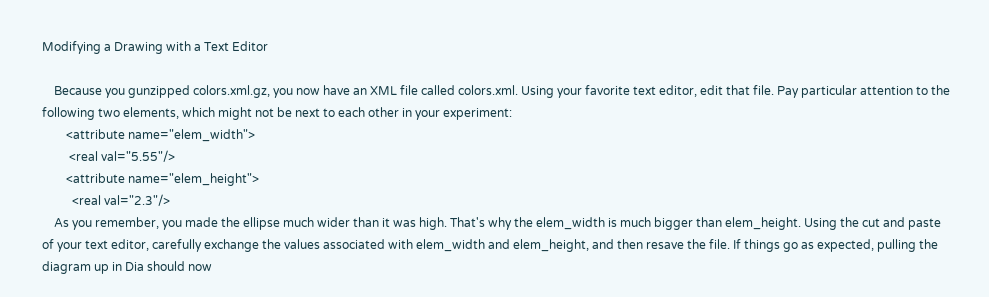Modifying a Drawing with a Text Editor

    Because you gunzipped colors.xml.gz, you now have an XML file called colors.xml. Using your favorite text editor, edit that file. Pay particular attention to the following two elements, which might not be next to each other in your experiment:
        <attribute name="elem_width">
         <real val="5.55"/>
        <attribute name="elem_height">
          <real val="2.3"/>
    As you remember, you made the ellipse much wider than it was high. That's why the elem_width is much bigger than elem_height. Using the cut and paste of your text editor, carefully exchange the values associated with elem_width and elem_height, and then resave the file. If things go as expected, pulling the diagram up in Dia should now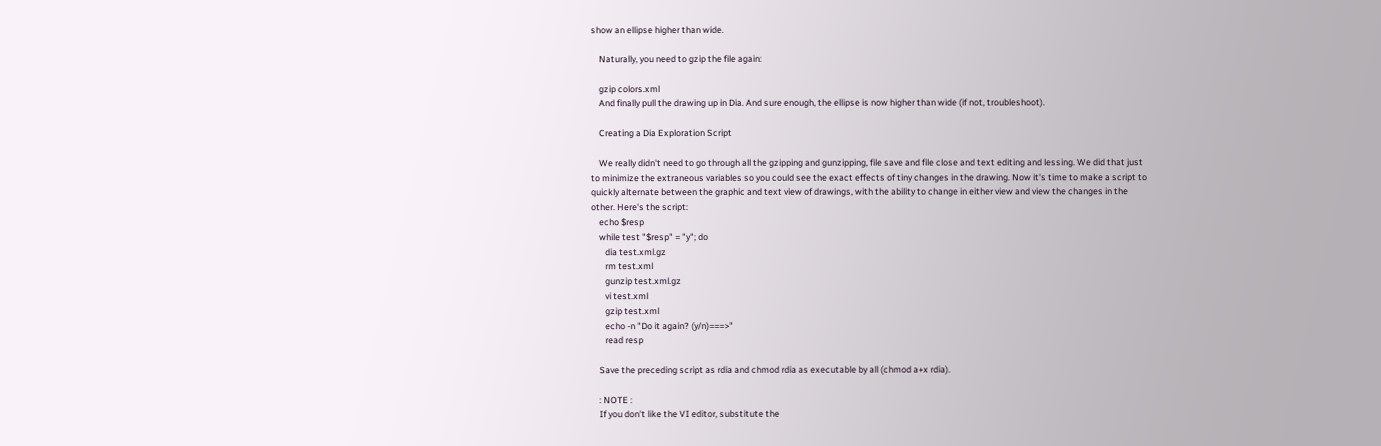show an ellipse higher than wide.

    Naturally, you need to gzip the file again:

    gzip colors.xml
    And finally pull the drawing up in Dia. And sure enough, the ellipse is now higher than wide (if not, troubleshoot).

    Creating a Dia Exploration Script

    We really didn't need to go through all the gzipping and gunzipping, file save and file close and text editing and lessing. We did that just to minimize the extraneous variables so you could see the exact effects of tiny changes in the drawing. Now it's time to make a script to quickly alternate between the graphic and text view of drawings, with the ability to change in either view and view the changes in the other. Here's the script:
    echo $resp
    while test "$resp" = "y"; do
       dia test.xml.gz
       rm test.xml
       gunzip test.xml.gz
       vi test.xml
       gzip test.xml
       echo -n "Do it again? (y/n)===>"
       read resp

    Save the preceding script as rdia and chmod rdia as executable by all (chmod a+x rdia).

    : NOTE :
    If you don't like the VI editor, substitute the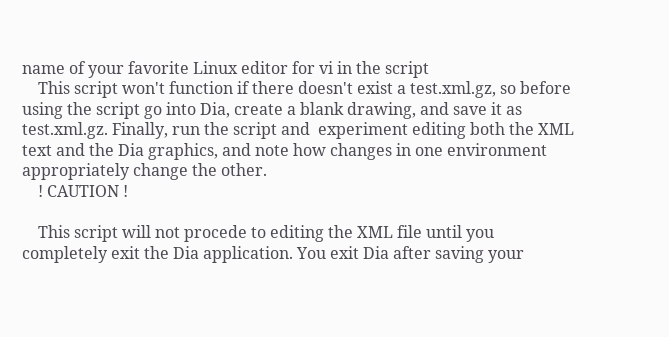name of your favorite Linux editor for vi in the script
    This script won't function if there doesn't exist a test.xml.gz, so before using the script go into Dia, create a blank drawing, and save it as test.xml.gz. Finally, run the script and  experiment editing both the XML text and the Dia graphics, and note how changes in one environment appropriately change the other.
    ! CAUTION !

    This script will not procede to editing the XML file until you completely exit the Dia application. You exit Dia after saving your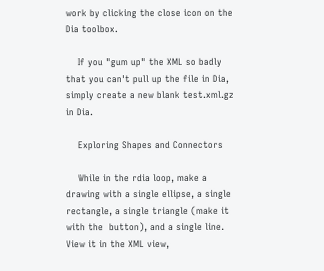work by clicking the close icon on the Dia toolbox.

    If you "gum up" the XML so badly that you can't pull up the file in Dia, simply create a new blank test.xml.gz in Dia.

    Exploring Shapes and Connectors

    While in the rdia loop, make a drawing with a single ellipse, a single rectangle, a single triangle (make it with the  button), and a single line. View it in the XML view,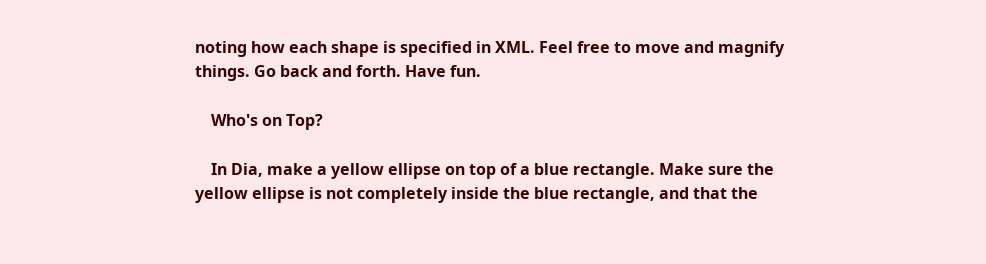noting how each shape is specified in XML. Feel free to move and magnify things. Go back and forth. Have fun.

    Who's on Top?

    In Dia, make a yellow ellipse on top of a blue rectangle. Make sure the yellow ellipse is not completely inside the blue rectangle, and that the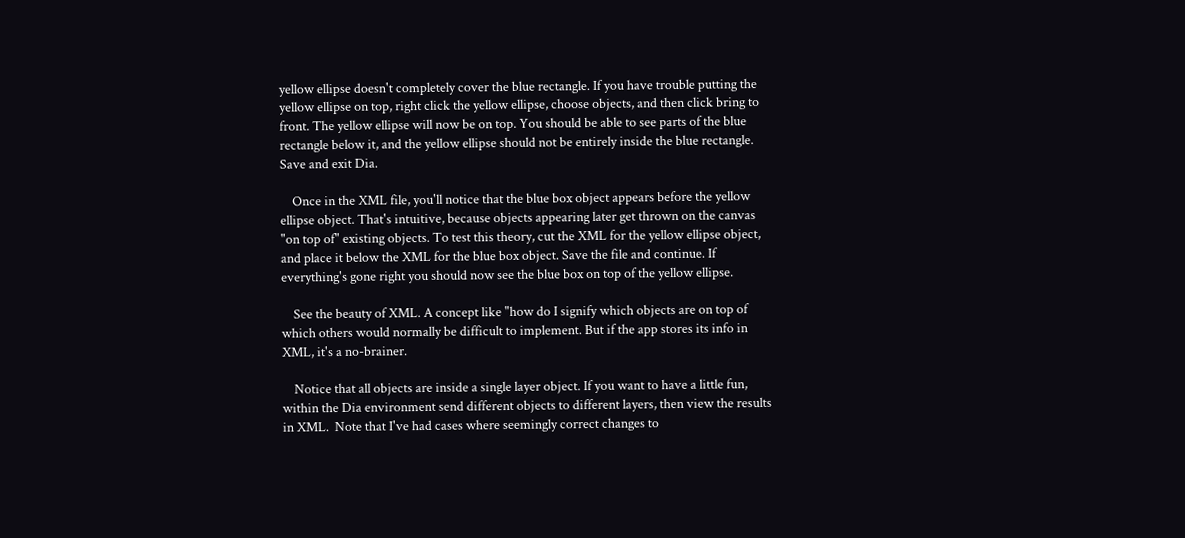yellow ellipse doesn't completely cover the blue rectangle. If you have trouble putting the yellow ellipse on top, right click the yellow ellipse, choose objects, and then click bring to front. The yellow ellipse will now be on top. You should be able to see parts of the blue rectangle below it, and the yellow ellipse should not be entirely inside the blue rectangle. Save and exit Dia.

    Once in the XML file, you'll notice that the blue box object appears before the yellow ellipse object. That's intuitive, because objects appearing later get thrown on the canvas "on top of" existing objects. To test this theory, cut the XML for the yellow ellipse object, and place it below the XML for the blue box object. Save the file and continue. If everything's gone right you should now see the blue box on top of the yellow ellipse.

    See the beauty of XML. A concept like "how do I signify which objects are on top of which others would normally be difficult to implement. But if the app stores its info in XML, it's a no-brainer.

    Notice that all objects are inside a single layer object. If you want to have a little fun, within the Dia environment send different objects to different layers, then view the results in XML.  Note that I've had cases where seemingly correct changes to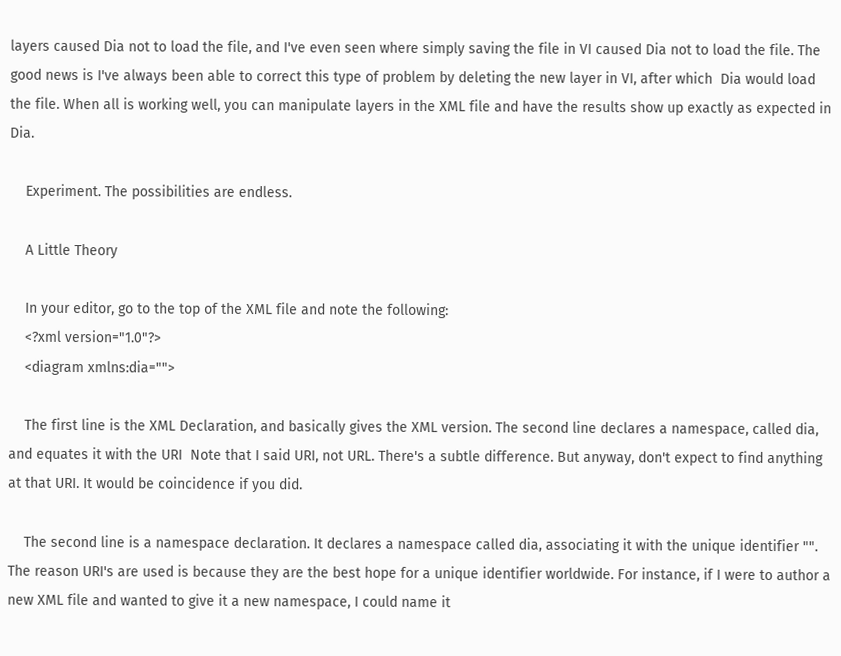layers caused Dia not to load the file, and I've even seen where simply saving the file in VI caused Dia not to load the file. The good news is I've always been able to correct this type of problem by deleting the new layer in VI, after which  Dia would load the file. When all is working well, you can manipulate layers in the XML file and have the results show up exactly as expected in Dia.

    Experiment. The possibilities are endless.

    A Little Theory

    In your editor, go to the top of the XML file and note the following:
    <?xml version="1.0"?>
    <diagram xmlns:dia="">

    The first line is the XML Declaration, and basically gives the XML version. The second line declares a namespace, called dia, and equates it with the URI  Note that I said URI, not URL. There's a subtle difference. But anyway, don't expect to find anything at that URI. It would be coincidence if you did.

    The second line is a namespace declaration. It declares a namespace called dia, associating it with the unique identifier "". The reason URI's are used is because they are the best hope for a unique identifier worldwide. For instance, if I were to author a new XML file and wanted to give it a new namespace, I could name it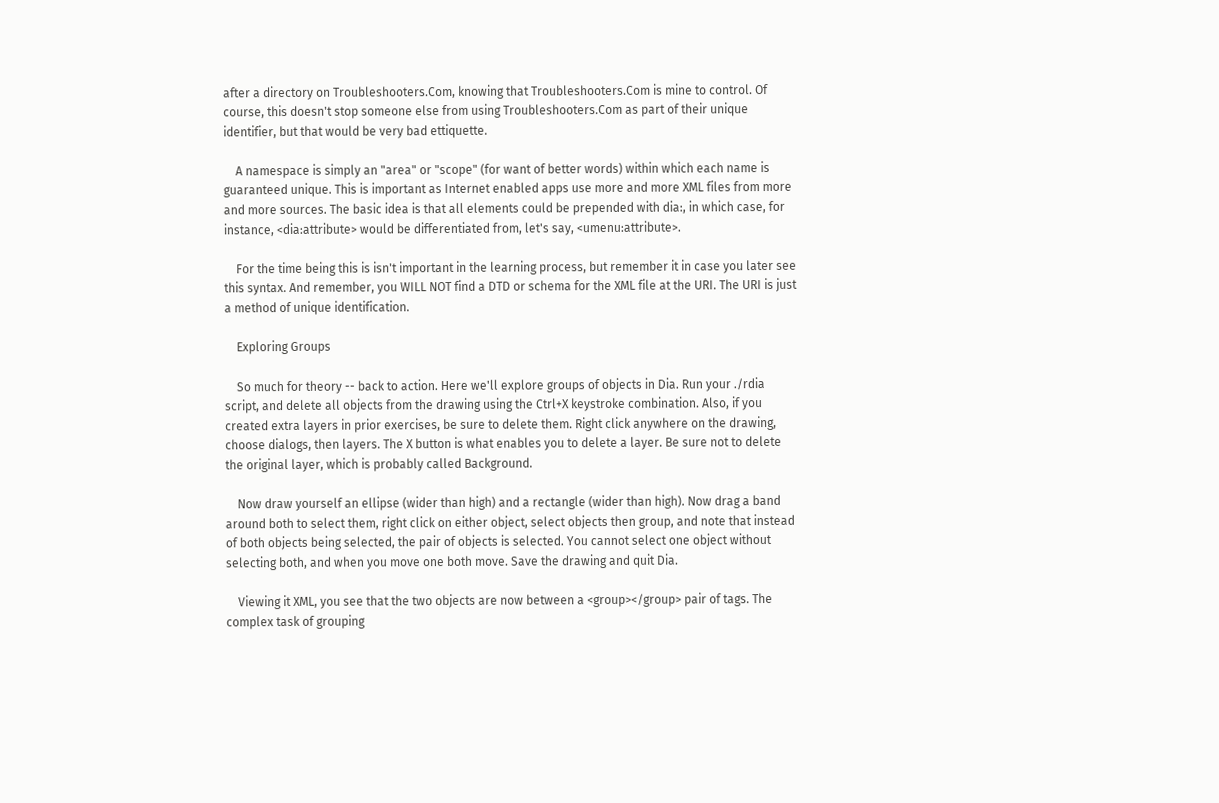after a directory on Troubleshooters.Com, knowing that Troubleshooters.Com is mine to control. Of course, this doesn't stop someone else from using Troubleshooters.Com as part of their unique identifier, but that would be very bad ettiquette.

    A namespace is simply an "area" or "scope" (for want of better words) within which each name is guaranteed unique. This is important as Internet enabled apps use more and more XML files from more and more sources. The basic idea is that all elements could be prepended with dia:, in which case, for instance, <dia:attribute> would be differentiated from, let's say, <umenu:attribute>.

    For the time being this is isn't important in the learning process, but remember it in case you later see this syntax. And remember, you WILL NOT find a DTD or schema for the XML file at the URI. The URI is just a method of unique identification.

    Exploring Groups

    So much for theory -- back to action. Here we'll explore groups of objects in Dia. Run your ./rdia script, and delete all objects from the drawing using the Ctrl+X keystroke combination. Also, if you created extra layers in prior exercises, be sure to delete them. Right click anywhere on the drawing, choose dialogs, then layers. The X button is what enables you to delete a layer. Be sure not to delete the original layer, which is probably called Background.

    Now draw yourself an ellipse (wider than high) and a rectangle (wider than high). Now drag a band around both to select them, right click on either object, select objects then group, and note that instead of both objects being selected, the pair of objects is selected. You cannot select one object without selecting both, and when you move one both move. Save the drawing and quit Dia.

    Viewing it XML, you see that the two objects are now between a <group></group> pair of tags. The complex task of grouping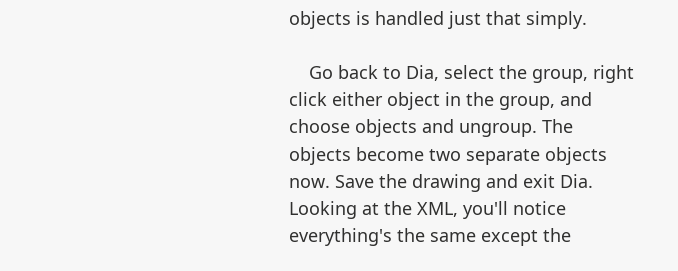objects is handled just that simply.

    Go back to Dia, select the group, right click either object in the group, and choose objects and ungroup. The objects become two separate objects now. Save the drawing and exit Dia. Looking at the XML, you'll notice everything's the same except the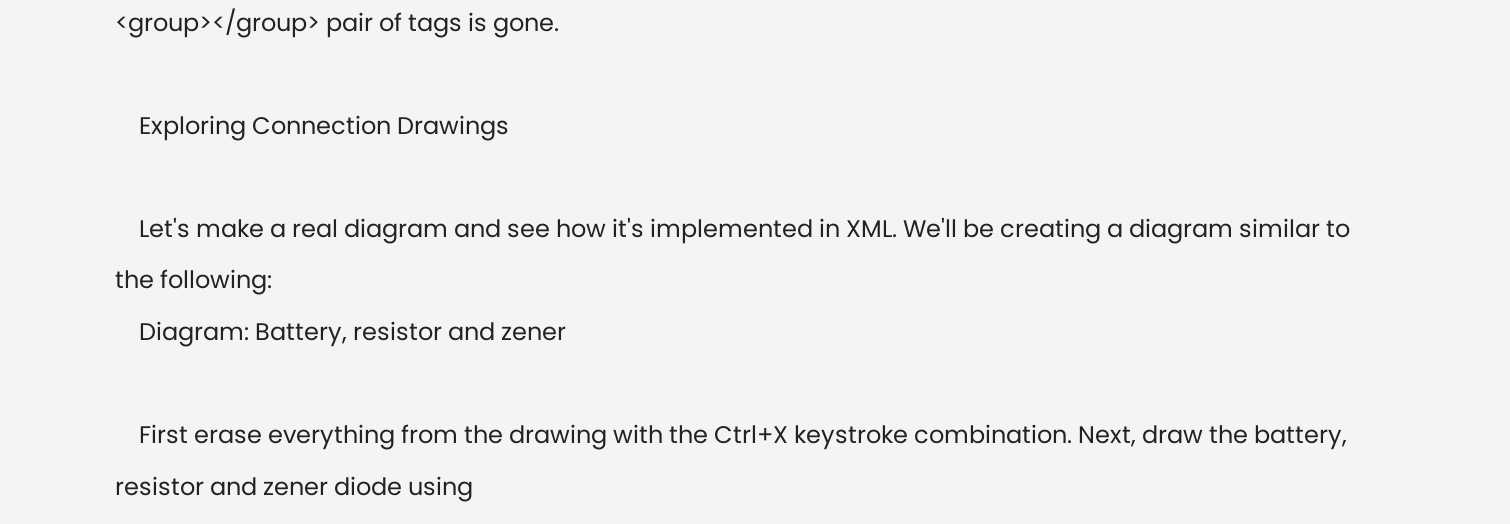<group></group> pair of tags is gone.

    Exploring Connection Drawings

    Let's make a real diagram and see how it's implemented in XML. We'll be creating a diagram similar to the following:
    Diagram: Battery, resistor and zener

    First erase everything from the drawing with the Ctrl+X keystroke combination. Next, draw the battery, resistor and zener diode using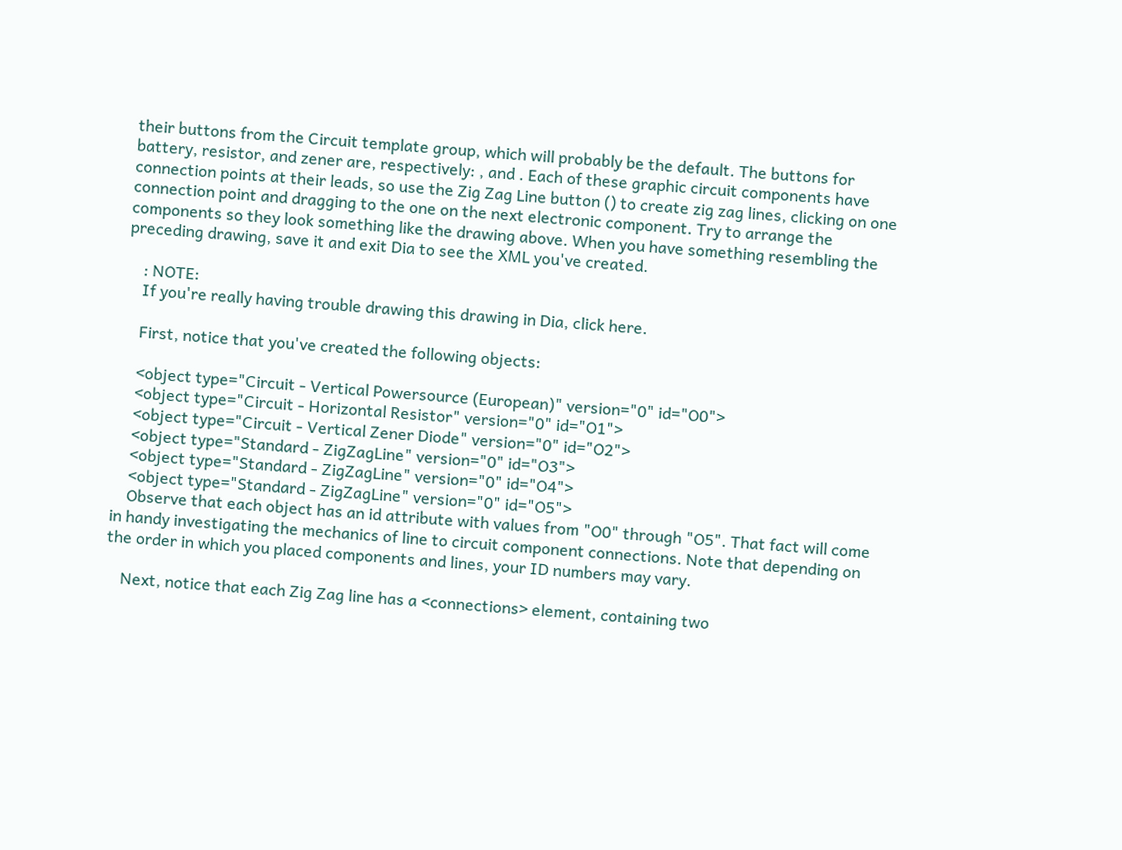their buttons from the Circuit template group, which will probably be the default. The buttons for battery, resistor, and zener are, respectively: , and . Each of these graphic circuit components have connection points at their leads, so use the Zig Zag Line button () to create zig zag lines, clicking on one connection point and dragging to the one on the next electronic component. Try to arrange the components so they look something like the drawing above. When you have something resembling the preceding drawing, save it and exit Dia to see the XML you've created.

    : NOTE:
    If you're really having trouble drawing this drawing in Dia, click here.

    First, notice that you've created the following objects:

    <object type="Circuit - Vertical Powersource (European)" version="0" id="O0">
    <object type="Circuit - Horizontal Resistor" version="0" id="O1">
    <object type="Circuit - Vertical Zener Diode" version="0" id="O2">
    <object type="Standard - ZigZagLine" version="0" id="O3">
    <object type="Standard - ZigZagLine" version="0" id="O4">
    <object type="Standard - ZigZagLine" version="0" id="O5">
    Observe that each object has an id attribute with values from "O0" through "O5". That fact will come in handy investigating the mechanics of line to circuit component connections. Note that depending on the order in which you placed components and lines, your ID numbers may vary.

    Next, notice that each Zig Zag line has a <connections> element, containing two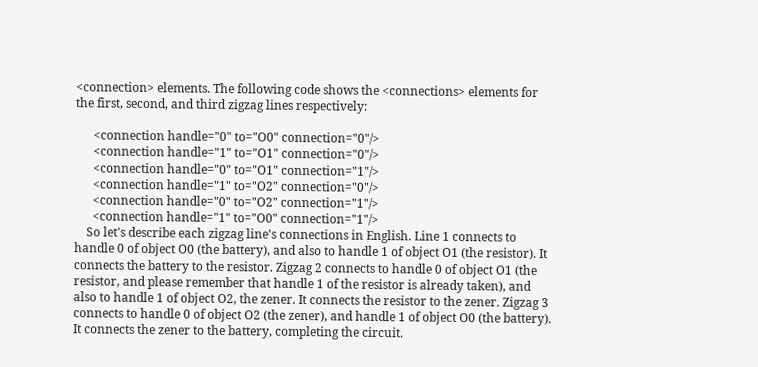<connection> elements. The following code shows the <connections> elements for the first, second, and third zigzag lines respectively:

      <connection handle="0" to="O0" connection="0"/>
      <connection handle="1" to="O1" connection="0"/>
      <connection handle="0" to="O1" connection="1"/>
      <connection handle="1" to="O2" connection="0"/>
      <connection handle="0" to="O2" connection="1"/>
      <connection handle="1" to="O0" connection="1"/>
    So let's describe each zigzag line's connections in English. Line 1 connects to handle 0 of object O0 (the battery), and also to handle 1 of object O1 (the resistor). It connects the battery to the resistor. Zigzag 2 connects to handle 0 of object O1 (the resistor, and please remember that handle 1 of the resistor is already taken), and also to handle 1 of object O2, the zener. It connects the resistor to the zener. Zigzag 3 connects to handle 0 of object O2 (the zener), and handle 1 of object O0 (the battery). It connects the zener to the battery, completing the circuit.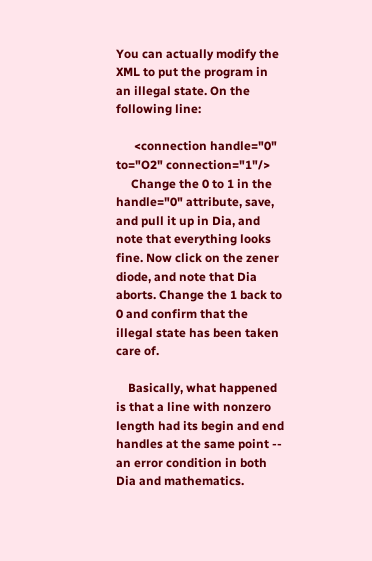You can actually modify the XML to put the program in an illegal state. On the following line:

      <connection handle="0" to="O2" connection="1"/>
     Change the 0 to 1 in the handle="0" attribute, save, and pull it up in Dia, and note that everything looks fine. Now click on the zener diode, and note that Dia aborts. Change the 1 back to 0 and confirm that the illegal state has been taken care of.

    Basically, what happened is that a line with nonzero length had its begin and end handles at the same point -- an error condition in both Dia and mathematics.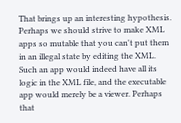That brings up an interesting hypothesis. Perhaps we should strive to make XML apps so mutable that you can't put them in an illegal state by editing the XML. Such an app would indeed have all its logic in the XML file, and the executable app would merely be a viewer. Perhaps that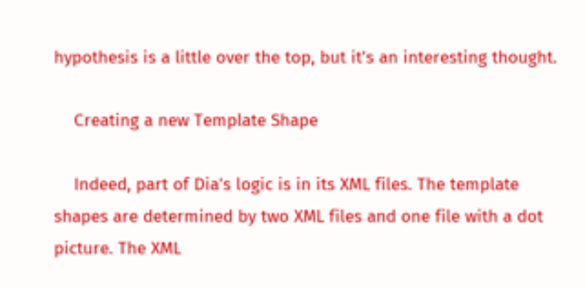hypothesis is a little over the top, but it's an interesting thought.

    Creating a new Template Shape

    Indeed, part of Dia's logic is in its XML files. The template shapes are determined by two XML files and one file with a dot picture. The XML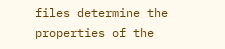files determine the properties of the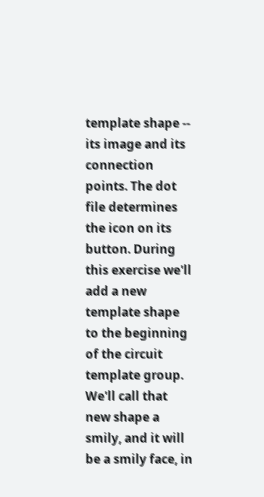template shape -- its image and its connection points. The dot file determines the icon on its button. During this exercise we'll add a new template shape to the beginning of the circuit template group. We'll call that new shape a smily, and it will be a smily face, in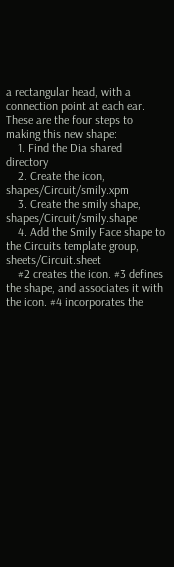a rectangular head, with a connection point at each ear. These are the four steps to making this new shape:
    1. Find the Dia shared directory
    2. Create the icon, shapes/Circuit/smily.xpm
    3. Create the smily shape, shapes/Circuit/smily.shape
    4. Add the Smily Face shape to the Circuits template group, sheets/Circuit.sheet
    #2 creates the icon. #3 defines the shape, and associates it with the icon. #4 incorporates the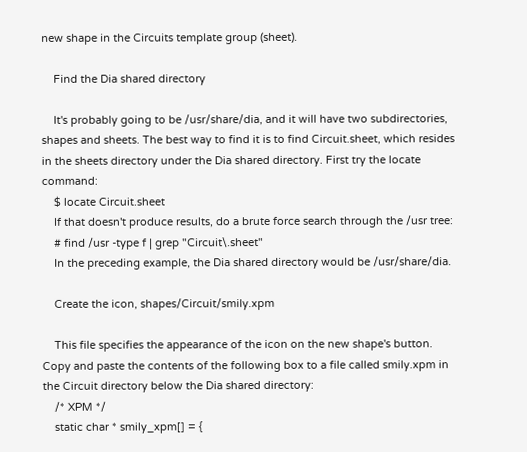new shape in the Circuits template group (sheet).

    Find the Dia shared directory

    It's probably going to be /usr/share/dia, and it will have two subdirectories, shapes and sheets. The best way to find it is to find Circuit.sheet, which resides in the sheets directory under the Dia shared directory. First try the locate command:
    $ locate Circuit.sheet
    If that doesn't produce results, do a brute force search through the /usr tree:
    # find /usr -type f | grep "Circuit\.sheet"
    In the preceding example, the Dia shared directory would be /usr/share/dia.

    Create the icon, shapes/Circuit/smily.xpm

    This file specifies the appearance of the icon on the new shape's button. Copy and paste the contents of the following box to a file called smily.xpm in the Circuit directory below the Dia shared directory:
    /* XPM */
    static char * smily_xpm[] = {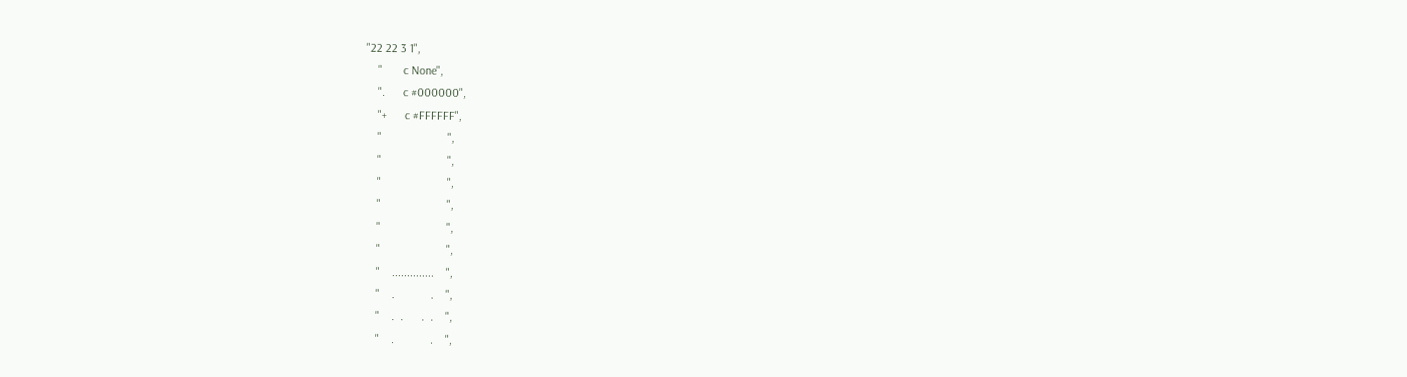"22 22 3 1",
    "       c None",
    ".      c #000000",
    "+      c #FFFFFF",
    "                      ",
    "                      ",
    "                      ",
    "                      ",
    "                      ",
    "                      ",
    "    ..............    ",
    "    .            .    ",
    "    .  .      .  .    ",
    "    .            .    ",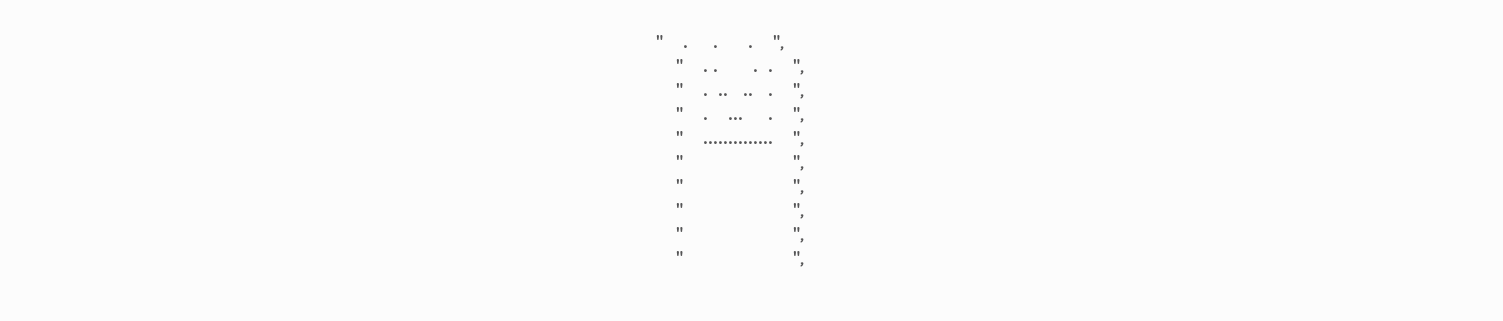"    .     .      .    ",
    "    . .       .  .    ",
    "    .  ..   ..   .    ",
    "    .    ...     .    ",
    "    ..............    ",
    "                      ",
    "                      ",
    "                      ",
    "                      ",
    "                      ",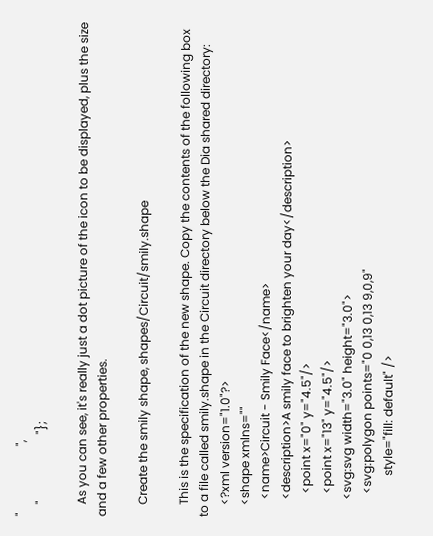"                      ",
    "                      "};

    As you can see, it's really just a dot picture of the icon to be displayed, plus the size and a few other properties.

    Create the smily shape, shapes/Circuit/smily.shape

    This is the specification of the new shape. Copy the contents of the following box to a file called smily.shape in the Circuit directory below the Dia shared directory:
    <?xml version="1.0"?>
    <shape xmlns=""
      <name>Circuit - Smily Face</name>
      <description>A smily face to brighten your day</description>
        <point x="0" y="4.5"/>
        <point x="13" y="4.5"/>
      <svg:svg width="3.0" height="3.0">
        <svg:polygon points="0 0,13 0,13 9,0,9"
              style="fill: default" />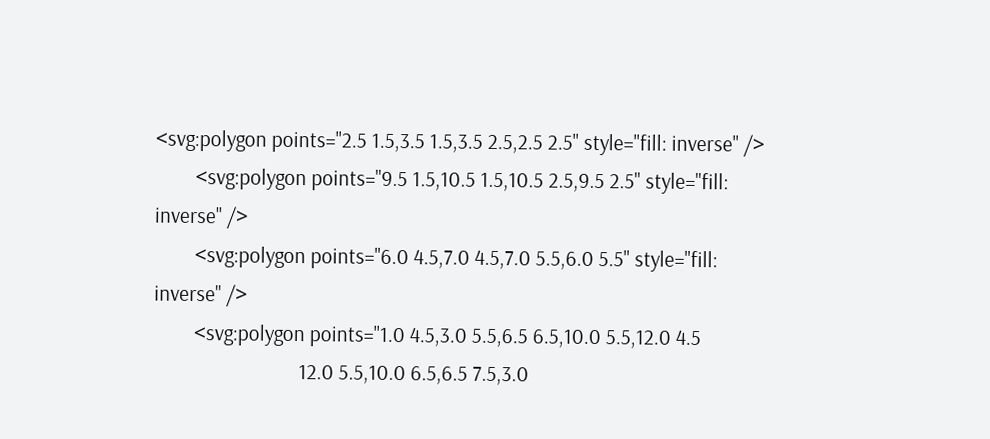<svg:polygon points="2.5 1.5,3.5 1.5,3.5 2.5,2.5 2.5" style="fill: inverse" />
        <svg:polygon points="9.5 1.5,10.5 1.5,10.5 2.5,9.5 2.5" style="fill: inverse" />
        <svg:polygon points="6.0 4.5,7.0 4.5,7.0 5.5,6.0 5.5" style="fill: inverse" />
        <svg:polygon points="1.0 4.5,3.0 5.5,6.5 6.5,10.0 5.5,12.0 4.5
                             12.0 5.5,10.0 6.5,6.5 7.5,3.0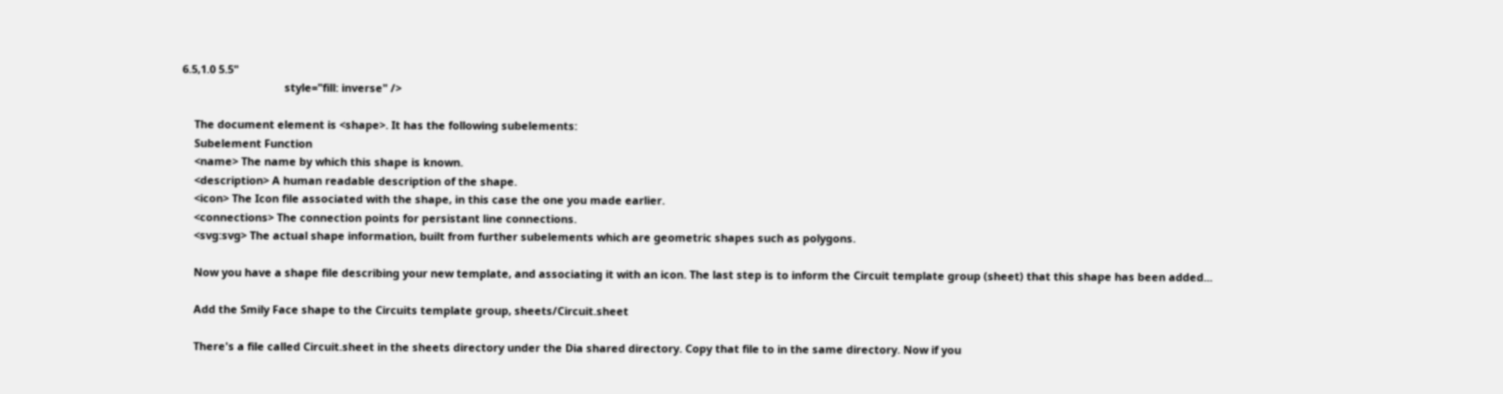6.5,1.0 5.5"
                                  style="fill: inverse" />

    The document element is <shape>. It has the following subelements:
    Subelement Function
    <name> The name by which this shape is known.
    <description> A human readable description of the shape.
    <icon> The Icon file associated with the shape, in this case the one you made earlier.
    <connections> The connection points for persistant line connections.
    <svg:svg> The actual shape information, built from further subelements which are geometric shapes such as polygons.

    Now you have a shape file describing your new template, and associating it with an icon. The last step is to inform the Circuit template group (sheet) that this shape has been added...

    Add the Smily Face shape to the Circuits template group, sheets/Circuit.sheet

    There's a file called Circuit.sheet in the sheets directory under the Dia shared directory. Copy that file to in the same directory. Now if you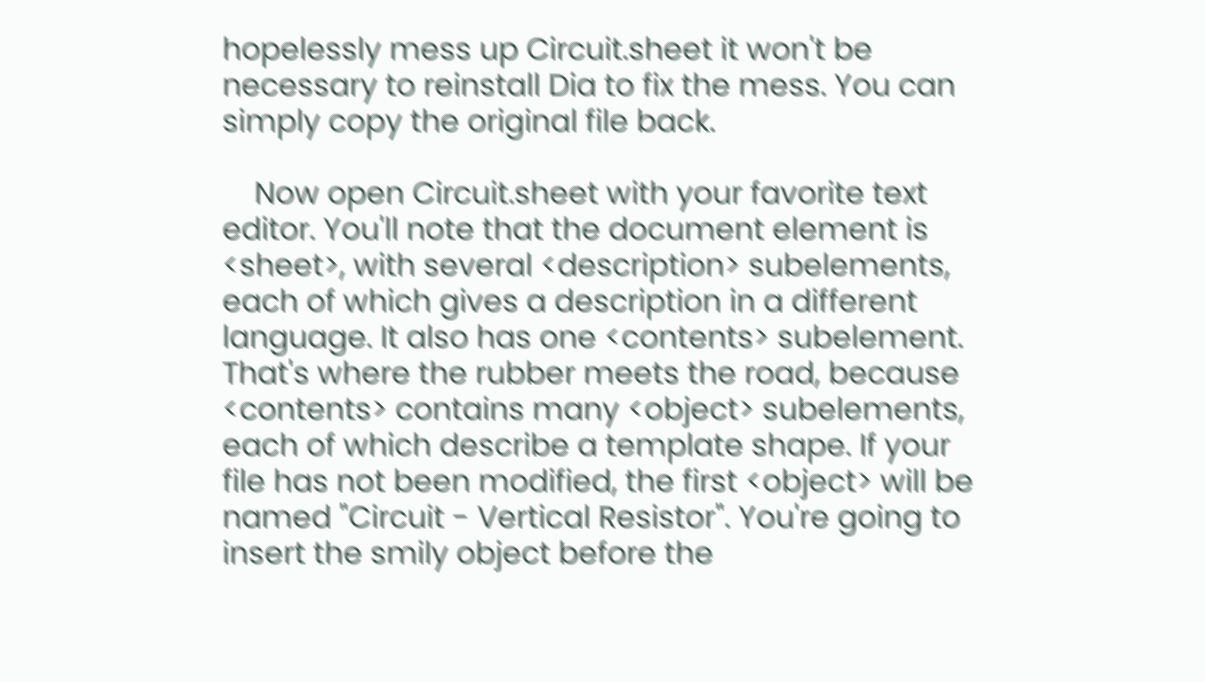hopelessly mess up Circuit.sheet it won't be necessary to reinstall Dia to fix the mess. You can simply copy the original file back.

    Now open Circuit.sheet with your favorite text editor. You'll note that the document element is <sheet>, with several <description> subelements, each of which gives a description in a different language. It also has one <contents> subelement. That's where the rubber meets the road, because <contents> contains many <object> subelements, each of which describe a template shape. If your file has not been modified, the first <object> will be named "Circuit - Vertical Resistor". You're going to insert the smily object before the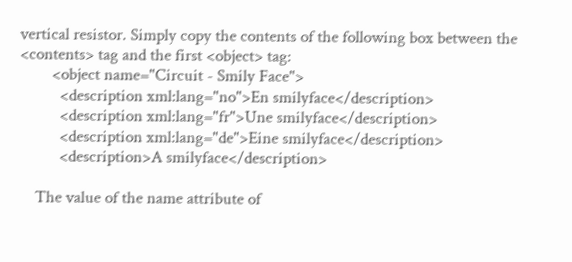vertical resistor. Simply copy the contents of the following box between the <contents> tag and the first <object> tag:
        <object name="Circuit - Smily Face">
          <description xml:lang="no">En smilyface</description>
          <description xml:lang="fr">Une smilyface</description>
          <description xml:lang="de">Eine smilyface</description>
          <description>A smilyface</description>

    The value of the name attribute of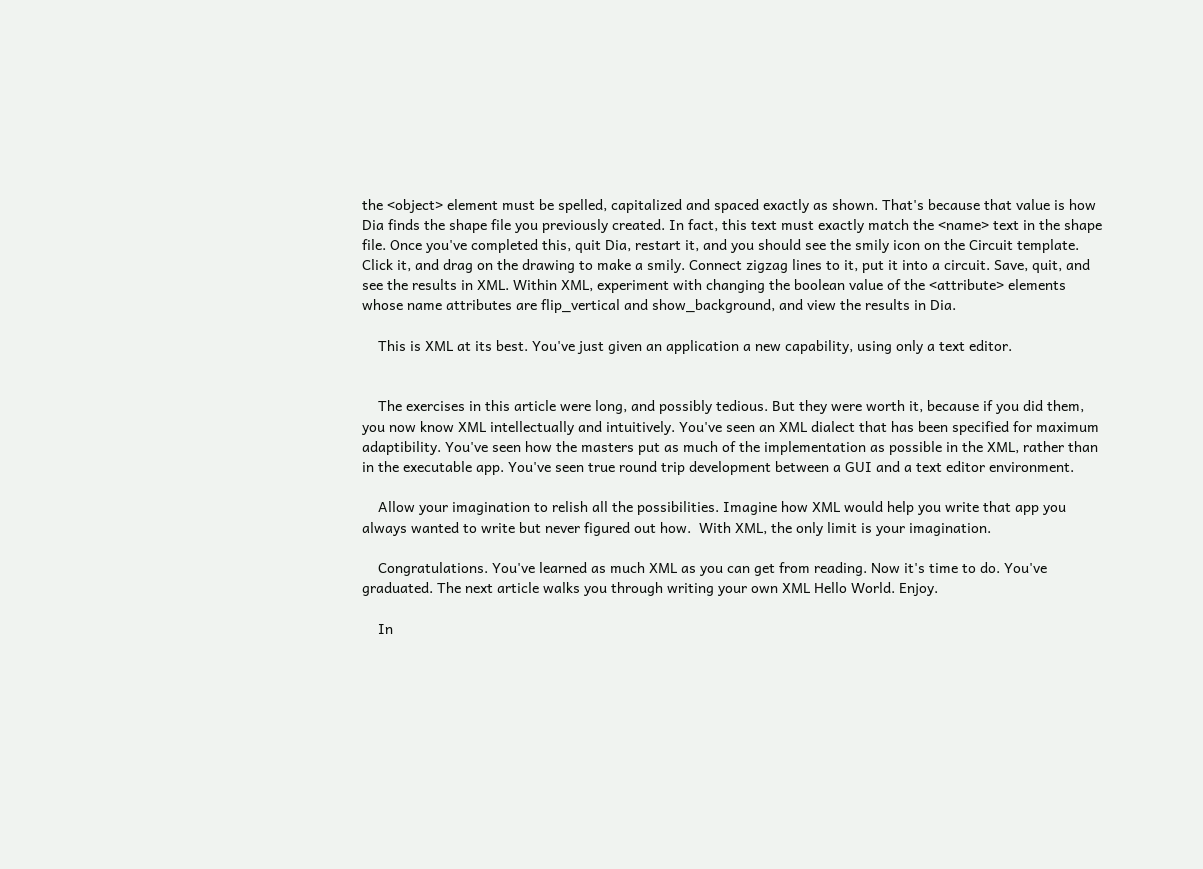the <object> element must be spelled, capitalized and spaced exactly as shown. That's because that value is how Dia finds the shape file you previously created. In fact, this text must exactly match the <name> text in the shape file. Once you've completed this, quit Dia, restart it, and you should see the smily icon on the Circuit template. Click it, and drag on the drawing to make a smily. Connect zigzag lines to it, put it into a circuit. Save, quit, and see the results in XML. Within XML, experiment with changing the boolean value of the <attribute> elements whose name attributes are flip_vertical and show_background, and view the results in Dia.

    This is XML at its best. You've just given an application a new capability, using only a text editor.


    The exercises in this article were long, and possibly tedious. But they were worth it, because if you did them, you now know XML intellectually and intuitively. You've seen an XML dialect that has been specified for maximum adaptibility. You've seen how the masters put as much of the implementation as possible in the XML, rather than in the executable app. You've seen true round trip development between a GUI and a text editor environment.

    Allow your imagination to relish all the possibilities. Imagine how XML would help you write that app you always wanted to write but never figured out how.  With XML, the only limit is your imagination.

    Congratulations. You've learned as much XML as you can get from reading. Now it's time to do. You've graduated. The next article walks you through writing your own XML Hello World. Enjoy.

    In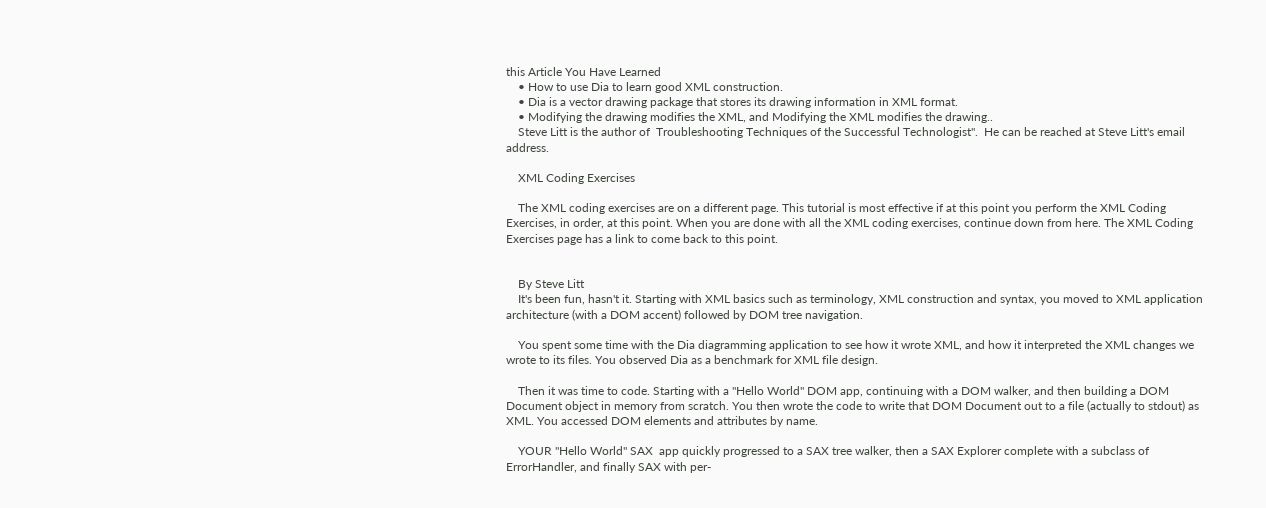this Article You Have Learned
    • How to use Dia to learn good XML construction.
    • Dia is a vector drawing package that stores its drawing information in XML format.
    • Modifying the drawing modifies the XML, and Modifying the XML modifies the drawing..
    Steve Litt is the author of  Troubleshooting Techniques of the Successful Technologist".  He can be reached at Steve Litt's email address.

    XML Coding Exercises

    The XML coding exercises are on a different page. This tutorial is most effective if at this point you perform the XML Coding Exercises, in order, at this point. When you are done with all the XML coding exercises, continue down from here. The XML Coding Exercises page has a link to come back to this point.


    By Steve Litt
    It's been fun, hasn't it. Starting with XML basics such as terminology, XML construction and syntax, you moved to XML application architecture (with a DOM accent) followed by DOM tree navigation.

    You spent some time with the Dia diagramming application to see how it wrote XML, and how it interpreted the XML changes we wrote to its files. You observed Dia as a benchmark for XML file design.

    Then it was time to code. Starting with a "Hello World" DOM app, continuing with a DOM walker, and then building a DOM Document object in memory from scratch. You then wrote the code to write that DOM Document out to a file (actually to stdout) as XML. You accessed DOM elements and attributes by name.

    YOUR "Hello World" SAX  app quickly progressed to a SAX tree walker, then a SAX Explorer complete with a subclass of ErrorHandler, and finally SAX with per-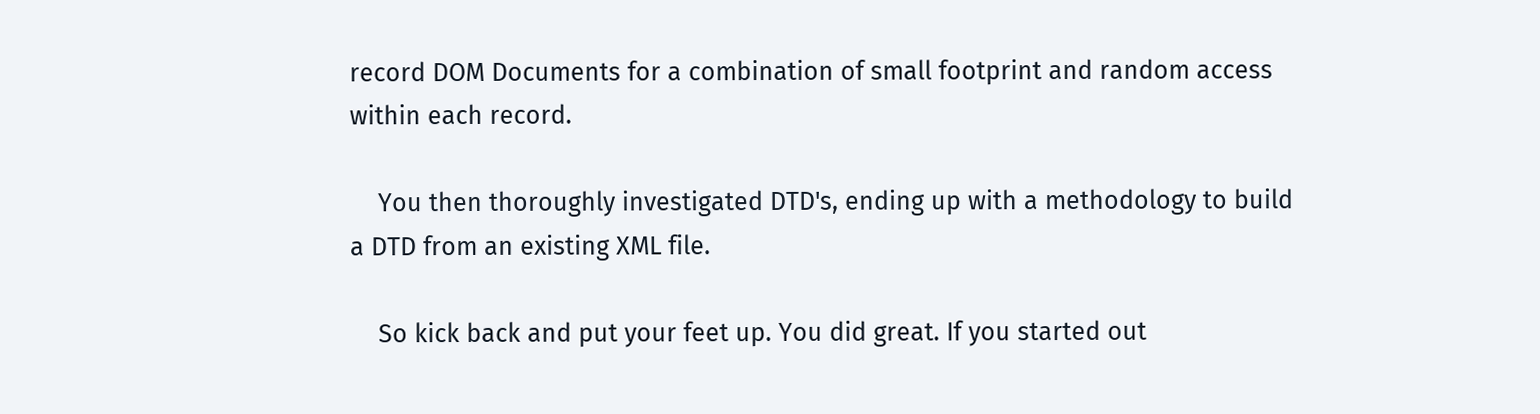record DOM Documents for a combination of small footprint and random access within each record.

    You then thoroughly investigated DTD's, ending up with a methodology to build a DTD from an existing XML file.

    So kick back and put your feet up. You did great. If you started out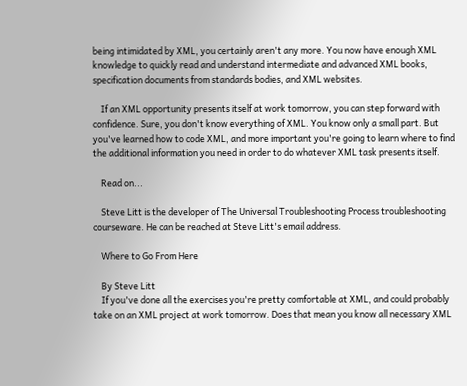being intimidated by XML, you certainly aren't any more. You now have enough XML knowledge to quickly read and understand intermediate and advanced XML books, specification documents from standards bodies, and XML websites.

    If an XML opportunity presents itself at work tomorrow, you can step forward with confidence. Sure, you don't know everything of XML. You know only a small part. But you've learned how to code XML, and more important you're going to learn where to find the additional information you need in order to do whatever XML task presents itself.

    Read on...

    Steve Litt is the developer of The Universal Troubleshooting Process troubleshooting courseware. He can be reached at Steve Litt's email address.

    Where to Go From Here

    By Steve Litt
    If you've done all the exercises you're pretty comfortable at XML, and could probably take on an XML project at work tomorrow. Does that mean you know all necessary XML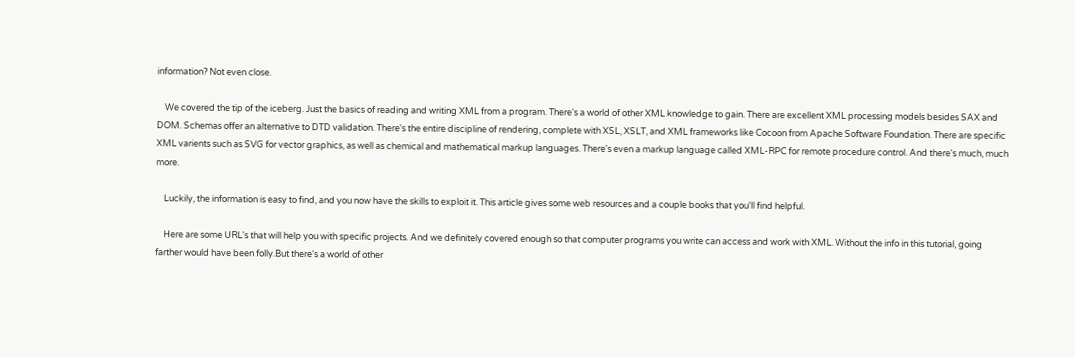information? Not even close.

    We covered the tip of the iceberg. Just the basics of reading and writing XML from a program. There's a world of other XML knowledge to gain. There are excellent XML processing models besides SAX and DOM. Schemas offer an alternative to DTD validation. There's the entire discipline of rendering, complete with XSL, XSLT, and XML frameworks like Cocoon from Apache Software Foundation. There are specific XML varients such as SVG for vector graphics, as well as chemical and mathematical markup languages. There's even a markup language called XML-RPC for remote procedure control. And there's much, much more.

    Luckily, the information is easy to find, and you now have the skills to exploit it. This article gives some web resources and a couple books that you'll find helpful.

    Here are some URL's that will help you with specific projects. And we definitely covered enough so that computer programs you write can access and work with XML. Without the info in this tutorial, going farther would have been folly.But there's a world of other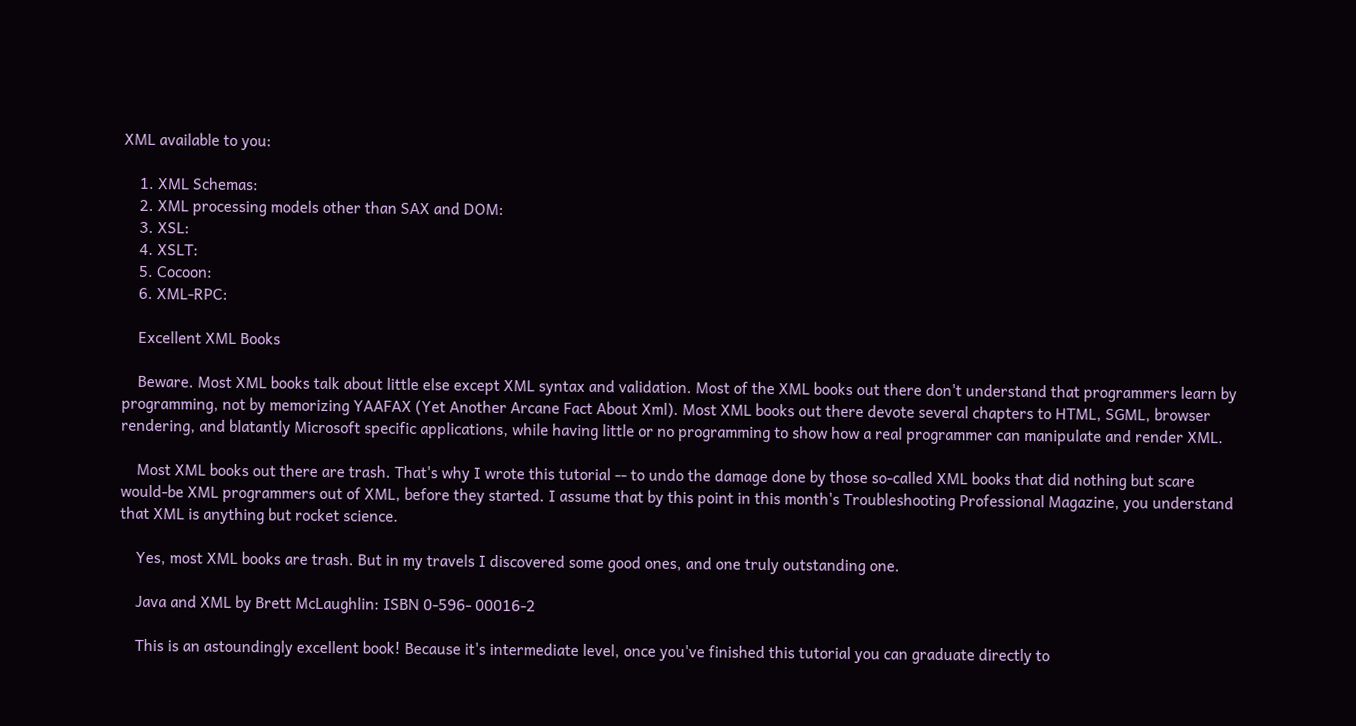XML available to you:

    1. XML Schemas:
    2. XML processing models other than SAX and DOM:
    3. XSL:
    4. XSLT:
    5. Cocoon:
    6. XML-RPC:

    Excellent XML Books

    Beware. Most XML books talk about little else except XML syntax and validation. Most of the XML books out there don't understand that programmers learn by programming, not by memorizing YAAFAX (Yet Another Arcane Fact About Xml). Most XML books out there devote several chapters to HTML, SGML, browser rendering, and blatantly Microsoft specific applications, while having little or no programming to show how a real programmer can manipulate and render XML.

    Most XML books out there are trash. That's why I wrote this tutorial -- to undo the damage done by those so-called XML books that did nothing but scare would-be XML programmers out of XML, before they started. I assume that by this point in this month's Troubleshooting Professional Magazine, you understand that XML is anything but rocket science.

    Yes, most XML books are trash. But in my travels I discovered some good ones, and one truly outstanding one.

    Java and XML by Brett McLaughlin: ISBN 0-596- 00016-2

    This is an astoundingly excellent book! Because it's intermediate level, once you've finished this tutorial you can graduate directly to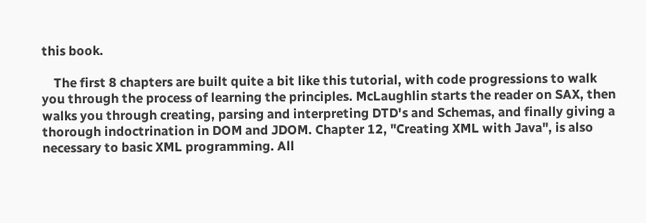this book.

    The first 8 chapters are built quite a bit like this tutorial, with code progressions to walk you through the process of learning the principles. McLaughlin starts the reader on SAX, then walks you through creating, parsing and interpreting DTD's and Schemas, and finally giving a thorough indoctrination in DOM and JDOM. Chapter 12, "Creating XML with Java", is also necessary to basic XML programming. All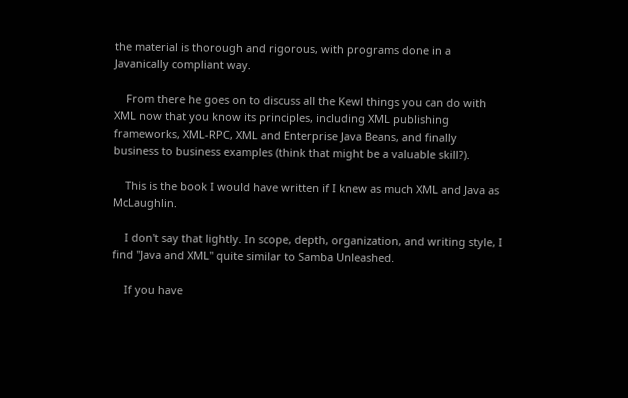the material is thorough and rigorous, with programs done in a Javanically compliant way.

    From there he goes on to discuss all the Kewl things you can do with XML now that you know its principles, including XML publishing frameworks, XML-RPC, XML and Enterprise Java Beans, and finally business to business examples (think that might be a valuable skill?).

    This is the book I would have written if I knew as much XML and Java as McLaughlin.

    I don't say that lightly. In scope, depth, organization, and writing style, I find "Java and XML" quite similar to Samba Unleashed.

    If you have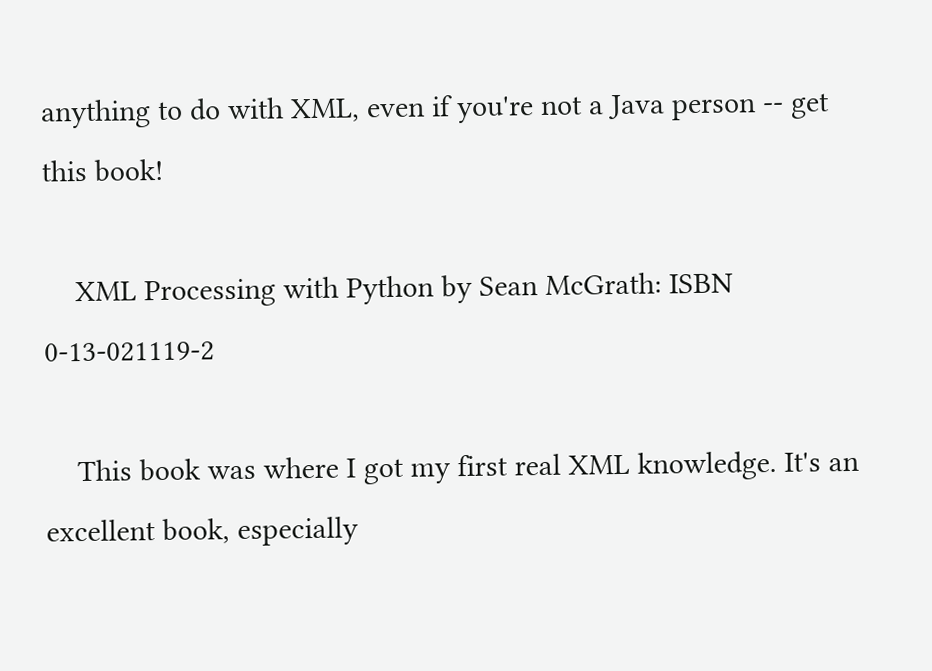anything to do with XML, even if you're not a Java person -- get this book!

    XML Processing with Python by Sean McGrath: ISBN 0-13-021119-2

    This book was where I got my first real XML knowledge. It's an excellent book, especially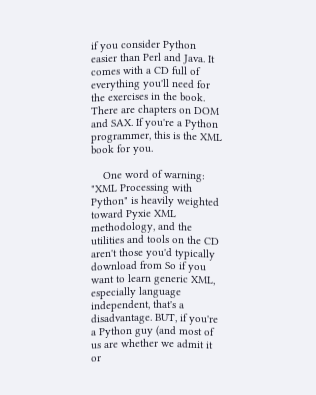if you consider Python easier than Perl and Java. It comes with a CD full of everything you'll need for the exercises in the book. There are chapters on DOM and SAX. If you're a Python programmer, this is the XML book for you.

    One word of warning: "XML Processing with Python" is heavily weighted toward Pyxie XML methodology, and the utilities and tools on the CD aren't those you'd typically download from So if you want to learn generic XML, especially language independent, that's a disadvantage. BUT, if you're a Python guy (and most of us are whether we admit it or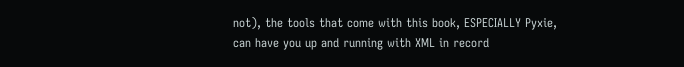not), the tools that come with this book, ESPECIALLY Pyxie, can have you up and running with XML in record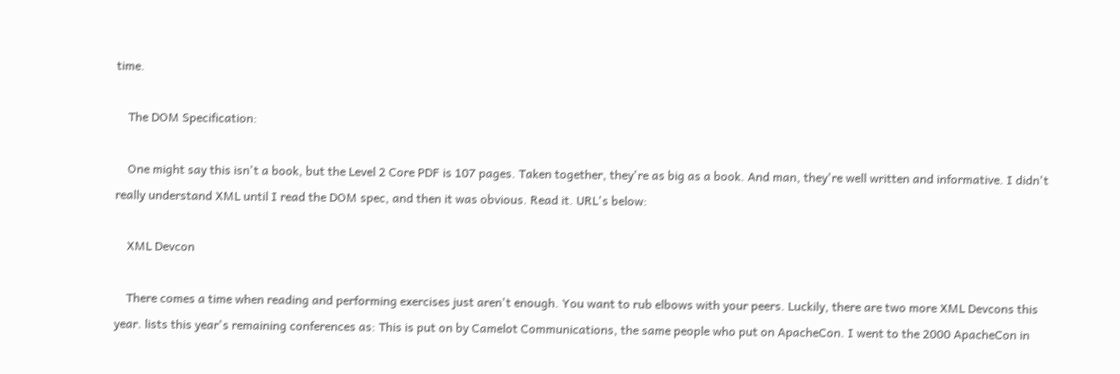time.

    The DOM Specification:

    One might say this isn't a book, but the Level 2 Core PDF is 107 pages. Taken together, they're as big as a book. And man, they're well written and informative. I didn't really understand XML until I read the DOM spec, and then it was obvious. Read it. URL's below:

    XML Devcon

    There comes a time when reading and performing exercises just aren't enough. You want to rub elbows with your peers. Luckily, there are two more XML Devcons this year. lists this year's remaining conferences as: This is put on by Camelot Communications, the same people who put on ApacheCon. I went to the 2000 ApacheCon in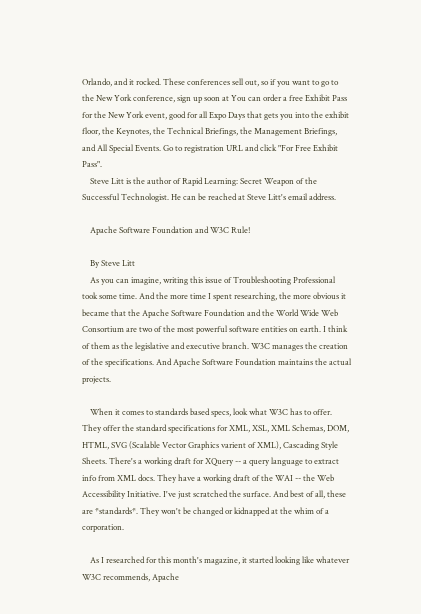Orlando, and it rocked. These conferences sell out, so if you want to go to the New York conference, sign up soon at You can order a free Exhibit Pass for the New York event, good for all Expo Days that gets you into the exhibit floor, the Keynotes, the Technical Briefings, the Management Briefings, and All Special Events. Go to registration URL and click "For Free Exhibit Pass".
    Steve Litt is the author of Rapid Learning: Secret Weapon of the Successful Technologist. He can be reached at Steve Litt's email address.

    Apache Software Foundation and W3C Rule!

    By Steve Litt
    As you can imagine, writing this issue of Troubleshooting Professional took some time. And the more time I spent researching, the more obvious it became that the Apache Software Foundation and the World Wide Web Consortium are two of the most powerful software entities on earth. I think of them as the legislative and executive branch. W3C manages the creation of the specifications. And Apache Software Foundation maintains the actual projects.

    When it comes to standards based specs, look what W3C has to offer. They offer the standard specifications for XML, XSL, XML Schemas, DOM, HTML, SVG (Scalable Vector Graphics varient of XML), Cascading Style Sheets. There's a working draft for XQuery -- a query language to extract info from XML docs. They have a working draft of the WAI -- the Web Accessibility Initiative. I've just scratched the surface. And best of all, these are *standards*. They won't be changed or kidnapped at the whim of a corporation.

    As I researched for this month's magazine, it started looking like whatever W3C recommends, Apache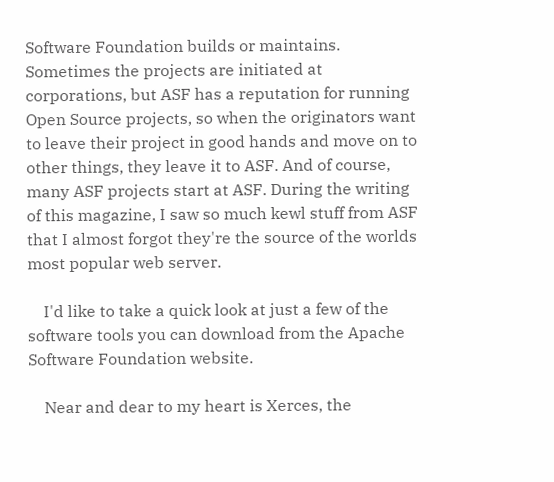Software Foundation builds or maintains. Sometimes the projects are initiated at corporations, but ASF has a reputation for running Open Source projects, so when the originators want to leave their project in good hands and move on to other things, they leave it to ASF. And of course, many ASF projects start at ASF. During the writing of this magazine, I saw so much kewl stuff from ASF that I almost forgot they're the source of the worlds most popular web server.

    I'd like to take a quick look at just a few of the software tools you can download from the Apache Software Foundation website.

    Near and dear to my heart is Xerces, the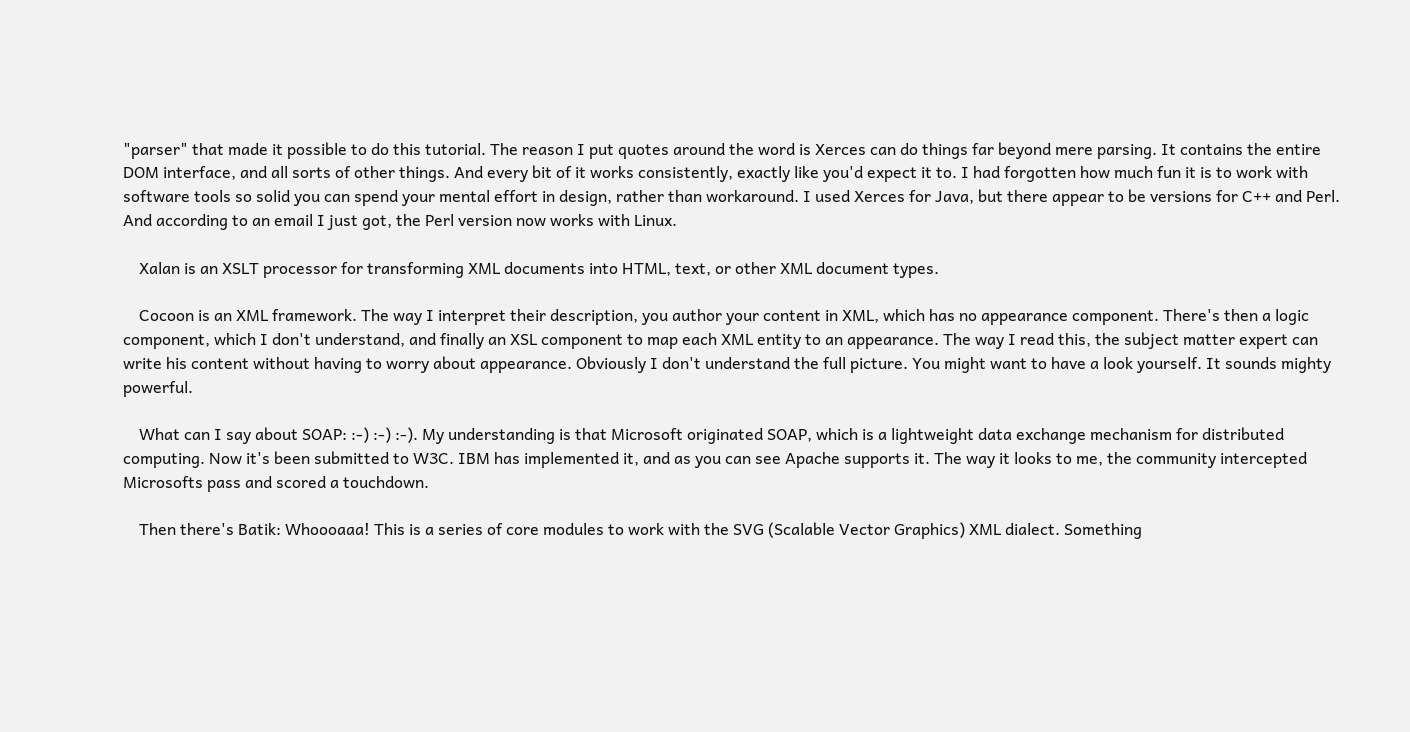"parser" that made it possible to do this tutorial. The reason I put quotes around the word is Xerces can do things far beyond mere parsing. It contains the entire DOM interface, and all sorts of other things. And every bit of it works consistently, exactly like you'd expect it to. I had forgotten how much fun it is to work with software tools so solid you can spend your mental effort in design, rather than workaround. I used Xerces for Java, but there appear to be versions for C++ and Perl. And according to an email I just got, the Perl version now works with Linux.

    Xalan is an XSLT processor for transforming XML documents into HTML, text, or other XML document types.

    Cocoon is an XML framework. The way I interpret their description, you author your content in XML, which has no appearance component. There's then a logic component, which I don't understand, and finally an XSL component to map each XML entity to an appearance. The way I read this, the subject matter expert can write his content without having to worry about appearance. Obviously I don't understand the full picture. You might want to have a look yourself. It sounds mighty powerful.

    What can I say about SOAP: :-) :-) :-). My understanding is that Microsoft originated SOAP, which is a lightweight data exchange mechanism for distributed computing. Now it's been submitted to W3C. IBM has implemented it, and as you can see Apache supports it. The way it looks to me, the community intercepted Microsofts pass and scored a touchdown.

    Then there's Batik: Whoooaaa! This is a series of core modules to work with the SVG (Scalable Vector Graphics) XML dialect. Something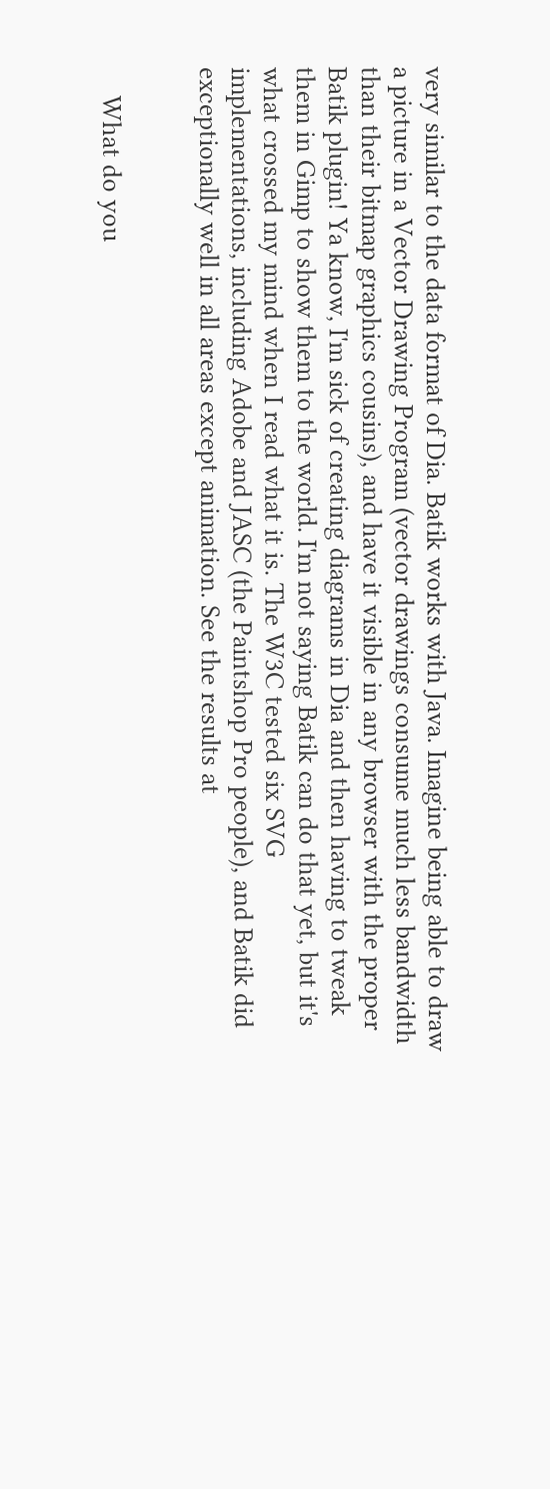very similar to the data format of Dia. Batik works with Java. Imagine being able to draw a picture in a Vector Drawing Program (vector drawings consume much less bandwidth than their bitmap graphics cousins), and have it visible in any browser with the proper Batik plugin! Ya know, I'm sick of creating diagrams in Dia and then having to tweak them in Gimp to show them to the world. I'm not saying Batik can do that yet, but it's what crossed my mind when I read what it is. The W3C tested six SVG implementations, including Adobe and JASC (the Paintshop Pro people), and Batik did exceptionally well in all areas except animation. See the results at


    What do you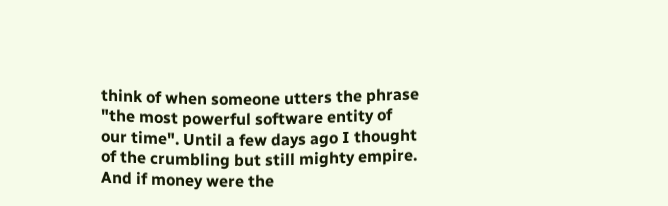think of when someone utters the phrase "the most powerful software entity of our time". Until a few days ago I thought of the crumbling but still mighty empire. And if money were the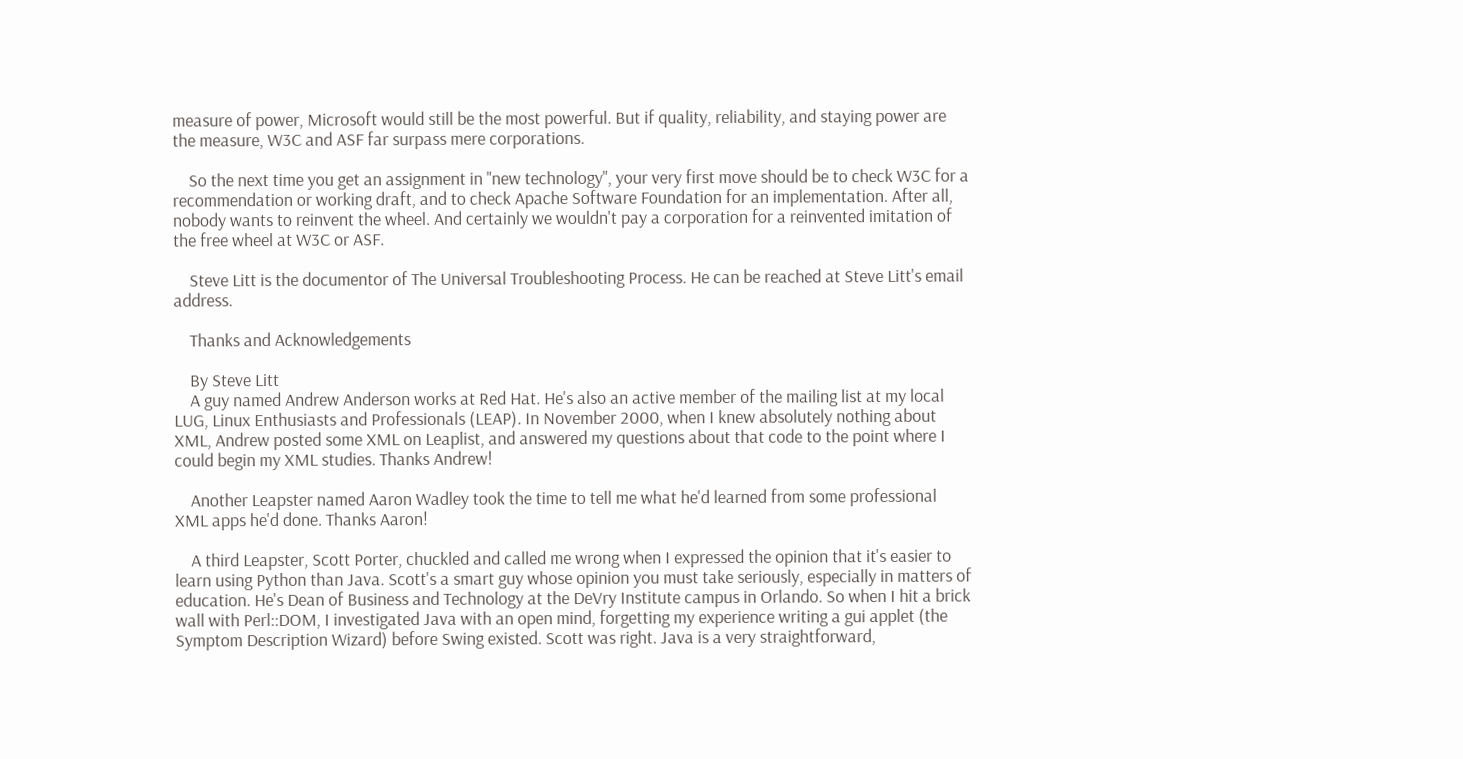measure of power, Microsoft would still be the most powerful. But if quality, reliability, and staying power are the measure, W3C and ASF far surpass mere corporations.

    So the next time you get an assignment in "new technology", your very first move should be to check W3C for a recommendation or working draft, and to check Apache Software Foundation for an implementation. After all, nobody wants to reinvent the wheel. And certainly we wouldn't pay a corporation for a reinvented imitation of the free wheel at W3C or ASF.

    Steve Litt is the documentor of The Universal Troubleshooting Process. He can be reached at Steve Litt's email address.

    Thanks and Acknowledgements

    By Steve Litt
    A guy named Andrew Anderson works at Red Hat. He's also an active member of the mailing list at my local LUG, Linux Enthusiasts and Professionals (LEAP). In November 2000, when I knew absolutely nothing about XML, Andrew posted some XML on Leaplist, and answered my questions about that code to the point where I could begin my XML studies. Thanks Andrew!

    Another Leapster named Aaron Wadley took the time to tell me what he'd learned from some professional XML apps he'd done. Thanks Aaron!

    A third Leapster, Scott Porter, chuckled and called me wrong when I expressed the opinion that it's easier to learn using Python than Java. Scott's a smart guy whose opinion you must take seriously, especially in matters of education. He's Dean of Business and Technology at the DeVry Institute campus in Orlando. So when I hit a brick wall with Perl::DOM, I investigated Java with an open mind, forgetting my experience writing a gui applet (the Symptom Description Wizard) before Swing existed. Scott was right. Java is a very straightforward,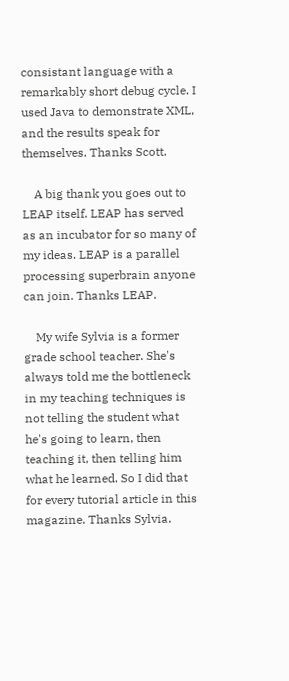consistant language with a remarkably short debug cycle. I used Java to demonstrate XML, and the results speak for themselves. Thanks Scott.

    A big thank you goes out to LEAP itself. LEAP has served as an incubator for so many of my ideas. LEAP is a parallel processing superbrain anyone can join. Thanks LEAP.

    My wife Sylvia is a former grade school teacher. She's always told me the bottleneck in my teaching techniques is not telling the student what he's going to learn, then teaching it, then telling him what he learned. So I did that for every tutorial article in this magazine. Thanks Sylvia.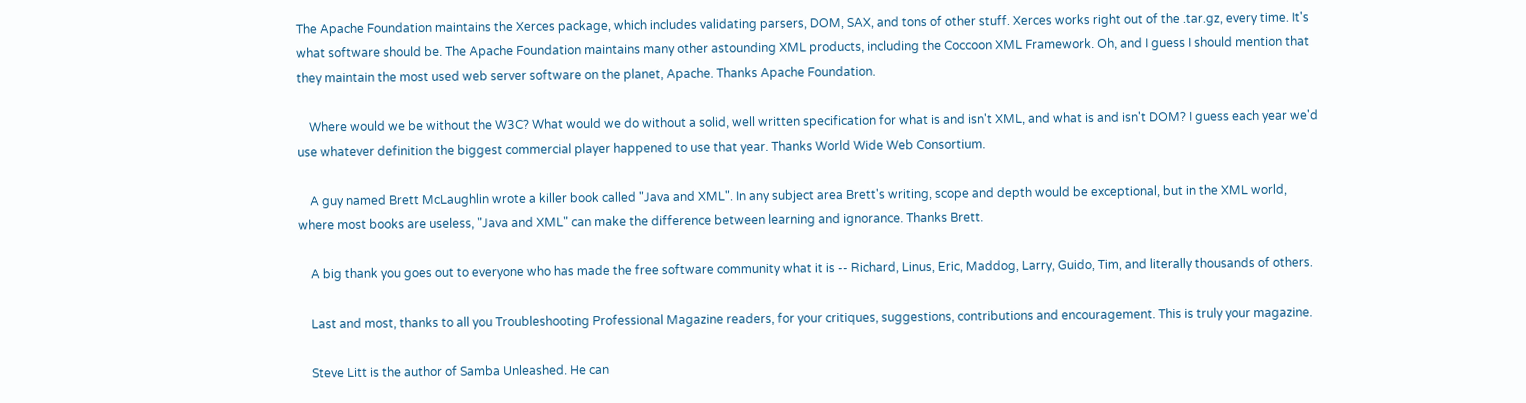The Apache Foundation maintains the Xerces package, which includes validating parsers, DOM, SAX, and tons of other stuff. Xerces works right out of the .tar.gz, every time. It's what software should be. The Apache Foundation maintains many other astounding XML products, including the Coccoon XML Framework. Oh, and I guess I should mention that they maintain the most used web server software on the planet, Apache. Thanks Apache Foundation.

    Where would we be without the W3C? What would we do without a solid, well written specification for what is and isn't XML, and what is and isn't DOM? I guess each year we'd use whatever definition the biggest commercial player happened to use that year. Thanks World Wide Web Consortium.

    A guy named Brett McLaughlin wrote a killer book called "Java and XML". In any subject area Brett's writing, scope and depth would be exceptional, but in the XML world, where most books are useless, "Java and XML" can make the difference between learning and ignorance. Thanks Brett.

    A big thank you goes out to everyone who has made the free software community what it is -- Richard, Linus, Eric, Maddog, Larry, Guido, Tim, and literally thousands of others.

    Last and most, thanks to all you Troubleshooting Professional Magazine readers, for your critiques, suggestions, contributions and encouragement. This is truly your magazine.

    Steve Litt is the author of Samba Unleashed. He can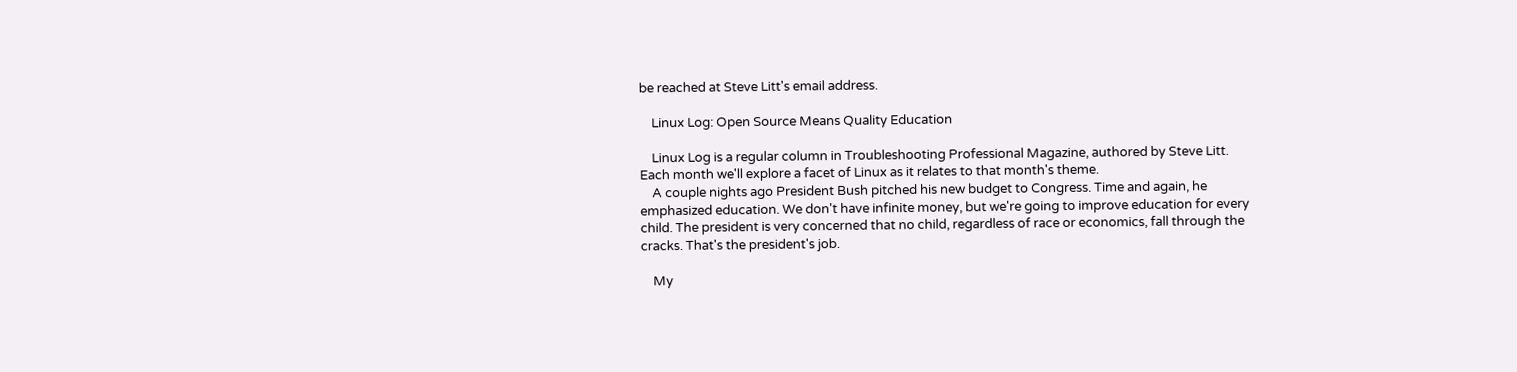be reached at Steve Litt's email address.

    Linux Log: Open Source Means Quality Education

    Linux Log is a regular column in Troubleshooting Professional Magazine, authored by Steve Litt. Each month we'll explore a facet of Linux as it relates to that month's theme.
    A couple nights ago President Bush pitched his new budget to Congress. Time and again, he emphasized education. We don't have infinite money, but we're going to improve education for every child. The president is very concerned that no child, regardless of race or economics, fall through the cracks. That's the president's job.

    My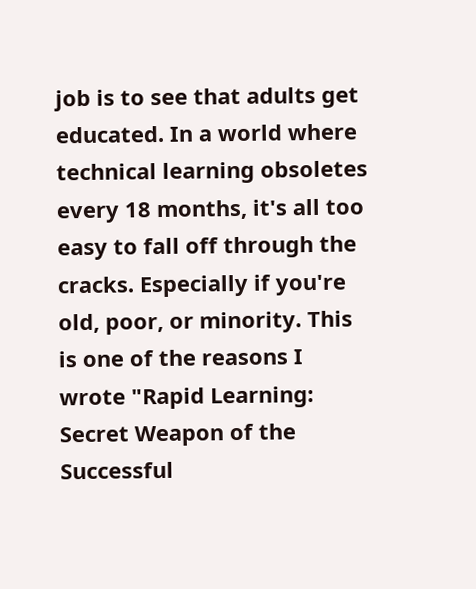job is to see that adults get educated. In a world where technical learning obsoletes every 18 months, it's all too easy to fall off through the cracks. Especially if you're old, poor, or minority. This is one of the reasons I wrote "Rapid Learning: Secret Weapon of the Successful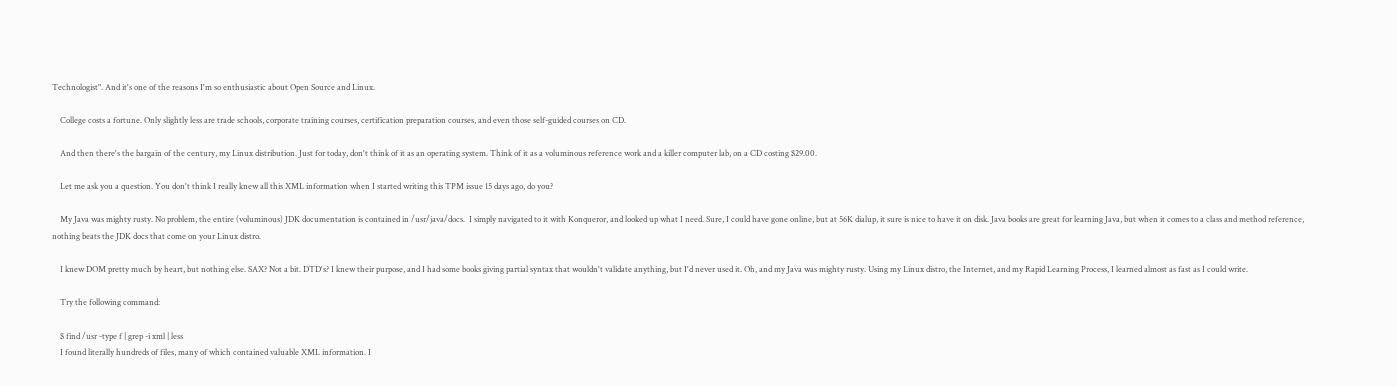Technologist". And it's one of the reasons I'm so enthusiastic about Open Source and Linux.

    College costs a fortune. Only slightly less are trade schools, corporate training courses, certification preparation courses, and even those self-guided courses on CD.

    And then there's the bargain of the century, my Linux distribution. Just for today, don't think of it as an operating system. Think of it as a voluminous reference work and a killer computer lab, on a CD costing $29.00.

    Let me ask you a question. You don't think I really knew all this XML information when I started writing this TPM issue 15 days ago, do you?

    My Java was mighty rusty. No problem, the entire (voluminous) JDK documentation is contained in /usr/java/docs.  I simply navigated to it with Konqueror, and looked up what I need. Sure, I could have gone online, but at 56K dialup, it sure is nice to have it on disk. Java books are great for learning Java, but when it comes to a class and method reference, nothing beats the JDK docs that come on your Linux distro.

    I knew DOM pretty much by heart, but nothing else. SAX? Not a bit. DTD's? I knew their purpose, and I had some books giving partial syntax that wouldn't validate anything, but I'd never used it. Oh, and my Java was mighty rusty. Using my Linux distro, the Internet, and my Rapid Learning Process, I learned almost as fast as I could write.

    Try the following command:

    $ find /usr -type f | grep -i xml | less
    I found literally hundreds of files, many of which contained valuable XML information. I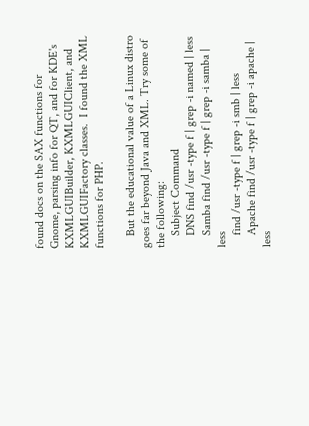found docs on the SAX functions for Gnome, parsing info for QT, and for KDE's KXMLGUIBuilder, KXMLGUIClient, and KXMLGUIFactory classes.  I found the XML functions for PHP.

    But the educational value of a Linux distro goes far beyond Java and XML. Try some of the following:
    Subject Command
    DNS find /usr -type f | grep -i named | less
    Samba find /usr -type f | grep -i samba | less
    find /usr -type f | grep -i smb | less
    Apache find /usr -type f | grep -i apache | less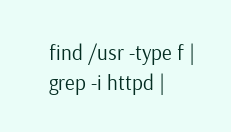find /usr -type f | grep -i httpd |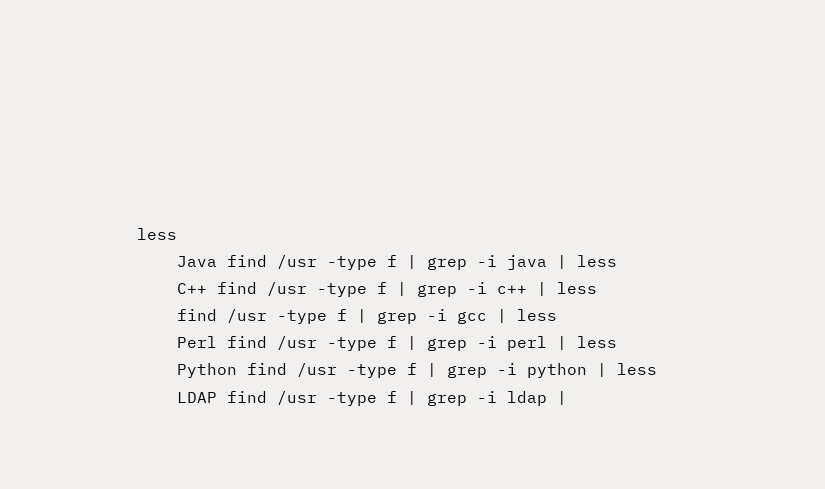less
    Java find /usr -type f | grep -i java | less
    C++ find /usr -type f | grep -i c++ | less
    find /usr -type f | grep -i gcc | less
    Perl find /usr -type f | grep -i perl | less
    Python find /usr -type f | grep -i python | less
    LDAP find /usr -type f | grep -i ldap |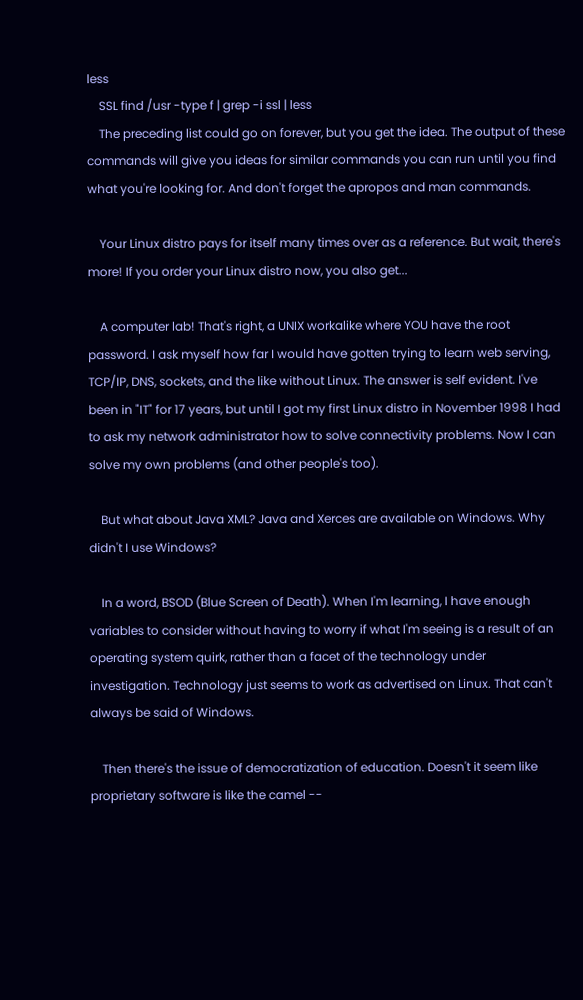less
    SSL find /usr -type f | grep -i ssl | less
    The preceding list could go on forever, but you get the idea. The output of these commands will give you ideas for similar commands you can run until you find what you're looking for. And don't forget the apropos and man commands.

    Your Linux distro pays for itself many times over as a reference. But wait, there's more! If you order your Linux distro now, you also get...

    A computer lab! That's right, a UNIX workalike where YOU have the root password. I ask myself how far I would have gotten trying to learn web serving, TCP/IP, DNS, sockets, and the like without Linux. The answer is self evident. I've been in "IT" for 17 years, but until I got my first Linux distro in November 1998 I had to ask my network administrator how to solve connectivity problems. Now I can solve my own problems (and other people's too).

    But what about Java XML? Java and Xerces are available on Windows. Why didn't I use Windows?

    In a word, BSOD (Blue Screen of Death). When I'm learning, I have enough variables to consider without having to worry if what I'm seeing is a result of an operating system quirk, rather than a facet of the technology under investigation. Technology just seems to work as advertised on Linux. That can't always be said of Windows.

    Then there's the issue of democratization of education. Doesn't it seem like proprietary software is like the camel --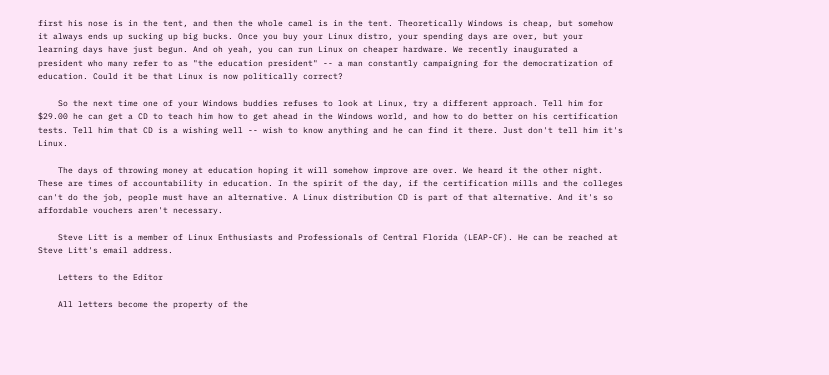first his nose is in the tent, and then the whole camel is in the tent. Theoretically Windows is cheap, but somehow it always ends up sucking up big bucks. Once you buy your Linux distro, your spending days are over, but your learning days have just begun. And oh yeah, you can run Linux on cheaper hardware. We recently inaugurated a president who many refer to as "the education president" -- a man constantly campaigning for the democratization of education. Could it be that Linux is now politically correct?

    So the next time one of your Windows buddies refuses to look at Linux, try a different approach. Tell him for $29.00 he can get a CD to teach him how to get ahead in the Windows world, and how to do better on his certification tests. Tell him that CD is a wishing well -- wish to know anything and he can find it there. Just don't tell him it's Linux.

    The days of throwing money at education hoping it will somehow improve are over. We heard it the other night. These are times of accountability in education. In the spirit of the day, if the certification mills and the colleges can't do the job, people must have an alternative. A Linux distribution CD is part of that alternative. And it's so affordable vouchers aren't necessary.

    Steve Litt is a member of Linux Enthusiasts and Professionals of Central Florida (LEAP-CF). He can be reached at Steve Litt's email address.

    Letters to the Editor

    All letters become the property of the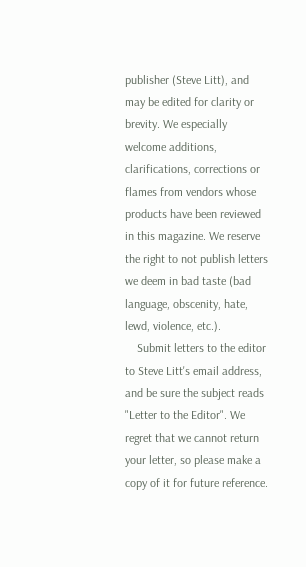publisher (Steve Litt), and may be edited for clarity or brevity. We especially welcome additions, clarifications, corrections or flames from vendors whose products have been reviewed in this magazine. We reserve the right to not publish letters we deem in bad taste (bad language, obscenity, hate, lewd, violence, etc.).
    Submit letters to the editor to Steve Litt's email address, and be sure the subject reads "Letter to the Editor". We regret that we cannot return your letter, so please make a copy of it for future reference.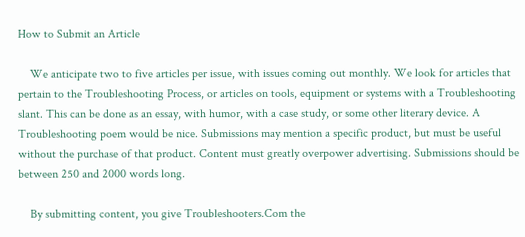How to Submit an Article

    We anticipate two to five articles per issue, with issues coming out monthly. We look for articles that pertain to the Troubleshooting Process, or articles on tools, equipment or systems with a Troubleshooting slant. This can be done as an essay, with humor, with a case study, or some other literary device. A Troubleshooting poem would be nice. Submissions may mention a specific product, but must be useful without the purchase of that product. Content must greatly overpower advertising. Submissions should be between 250 and 2000 words long.

    By submitting content, you give Troubleshooters.Com the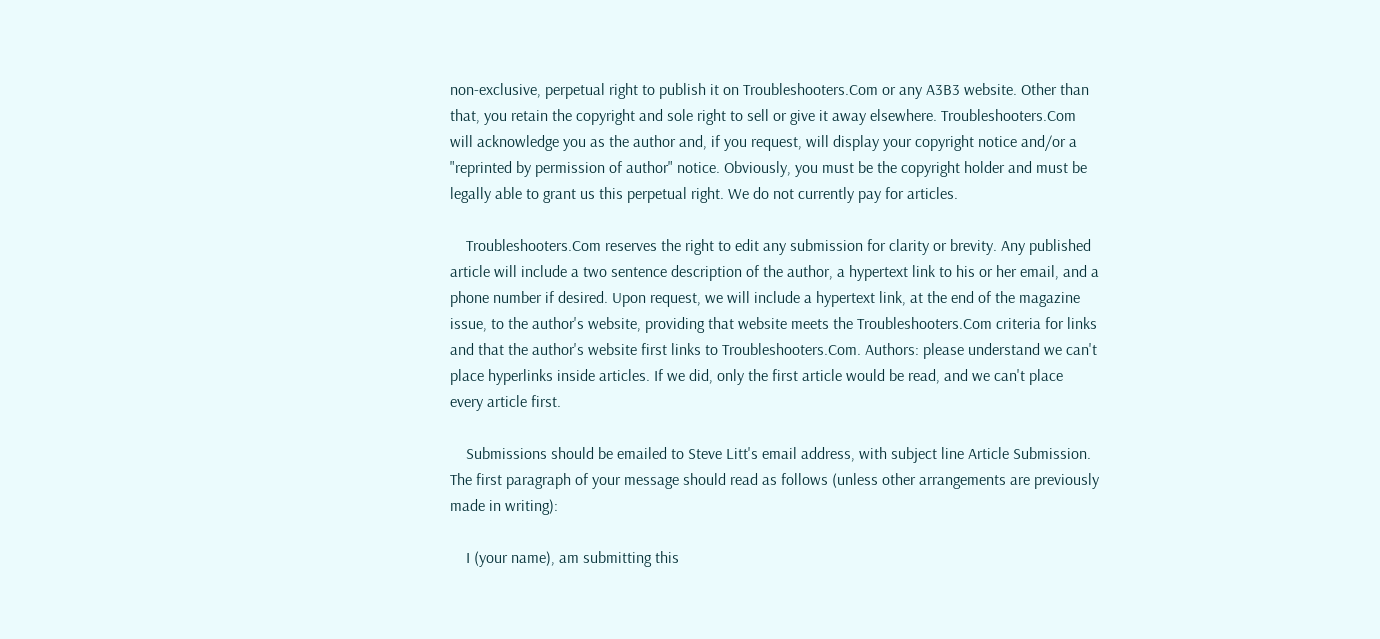non-exclusive, perpetual right to publish it on Troubleshooters.Com or any A3B3 website. Other than that, you retain the copyright and sole right to sell or give it away elsewhere. Troubleshooters.Com will acknowledge you as the author and, if you request, will display your copyright notice and/or a "reprinted by permission of author" notice. Obviously, you must be the copyright holder and must be legally able to grant us this perpetual right. We do not currently pay for articles.

    Troubleshooters.Com reserves the right to edit any submission for clarity or brevity. Any published article will include a two sentence description of the author, a hypertext link to his or her email, and a phone number if desired. Upon request, we will include a hypertext link, at the end of the magazine issue, to the author's website, providing that website meets the Troubleshooters.Com criteria for links and that the author's website first links to Troubleshooters.Com. Authors: please understand we can't place hyperlinks inside articles. If we did, only the first article would be read, and we can't place every article first.

    Submissions should be emailed to Steve Litt's email address, with subject line Article Submission. The first paragraph of your message should read as follows (unless other arrangements are previously made in writing):

    I (your name), am submitting this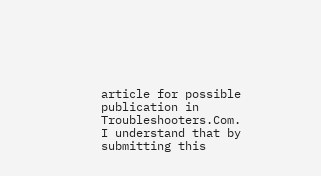article for possible publication in Troubleshooters.Com. I understand that by submitting this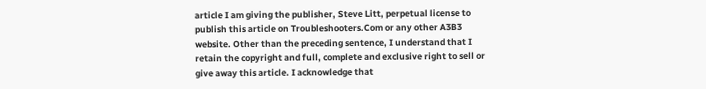article I am giving the publisher, Steve Litt, perpetual license to publish this article on Troubleshooters.Com or any other A3B3 website. Other than the preceding sentence, I understand that I retain the copyright and full, complete and exclusive right to sell or give away this article. I acknowledge that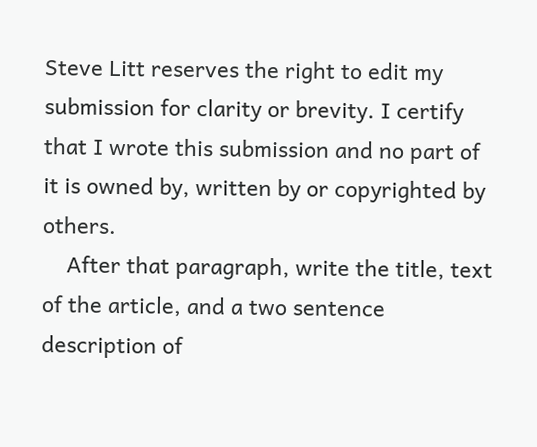Steve Litt reserves the right to edit my submission for clarity or brevity. I certify that I wrote this submission and no part of it is owned by, written by or copyrighted by others.
    After that paragraph, write the title, text of the article, and a two sentence description of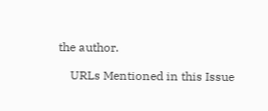the author.

    URLs Mentioned in this Issue